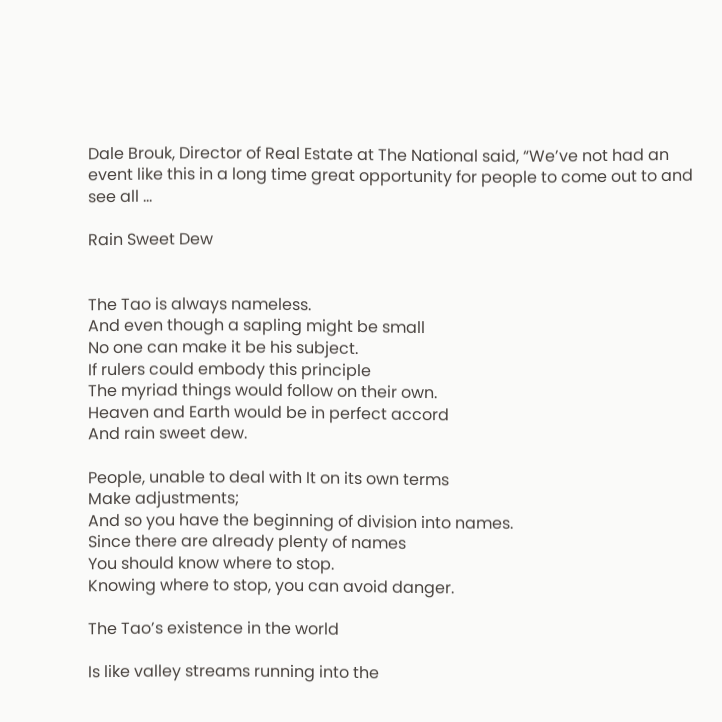Dale Brouk, Director of Real Estate at The National said, “We’ve not had an event like this in a long time great opportunity for people to come out to and see all …

Rain Sweet Dew


The Tao is always nameless.
And even though a sapling might be small
No one can make it be his subject.
If rulers could embody this principle
The myriad things would follow on their own.
Heaven and Earth would be in perfect accord
And rain sweet dew.

People, unable to deal with It on its own terms
Make adjustments;
And so you have the beginning of division into names.
Since there are already plenty of names
You should know where to stop.
Knowing where to stop, you can avoid danger.

The Tao’s existence in the world

Is like valley streams running into the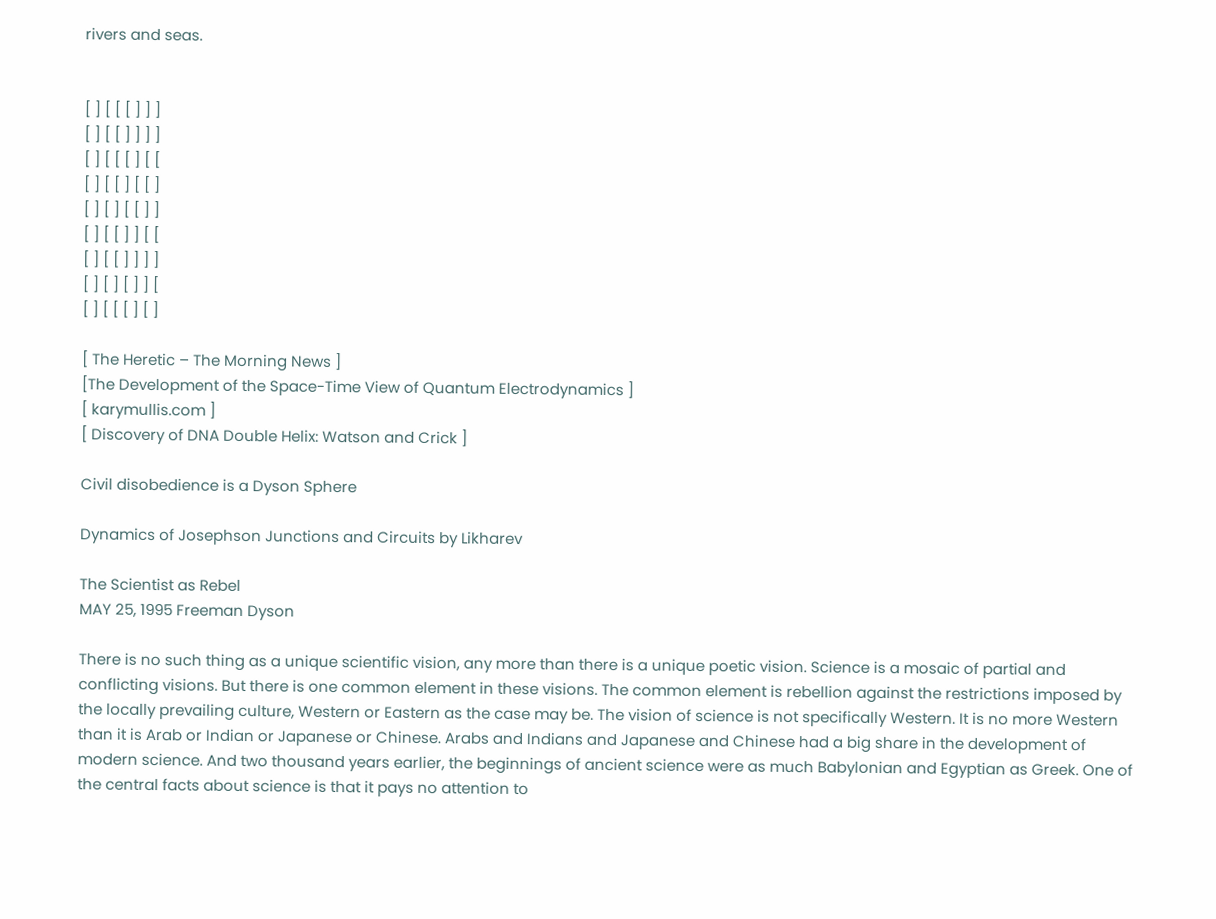rivers and seas.


[ ] [ [ [ ] ] ]
[ ] [ [ ] ] ] ]
[ ] [ [ [ ] [ [
[ ] [ [ ] [ [ ]
[ ] [ ] [ [ ] ]
[ ] [ [ ] ] [ [
[ ] [ [ ] ] ] ]
[ ] [ ] [ ] ] [
[ ] [ [ [ ] [ ]

[ The Heretic – The Morning News ]
[The Development of the Space-Time View of Quantum Electrodynamics ]
[ karymullis.com ]
[ Discovery of DNA Double Helix: Watson and Crick ]

Civil disobedience is a Dyson Sphere

Dynamics of Josephson Junctions and Circuits by Likharev

The Scientist as Rebel
MAY 25, 1995 Freeman Dyson

There is no such thing as a unique scientific vision, any more than there is a unique poetic vision. Science is a mosaic of partial and conflicting visions. But there is one common element in these visions. The common element is rebellion against the restrictions imposed by the locally prevailing culture, Western or Eastern as the case may be. The vision of science is not specifically Western. It is no more Western than it is Arab or Indian or Japanese or Chinese. Arabs and Indians and Japanese and Chinese had a big share in the development of modern science. And two thousand years earlier, the beginnings of ancient science were as much Babylonian and Egyptian as Greek. One of the central facts about science is that it pays no attention to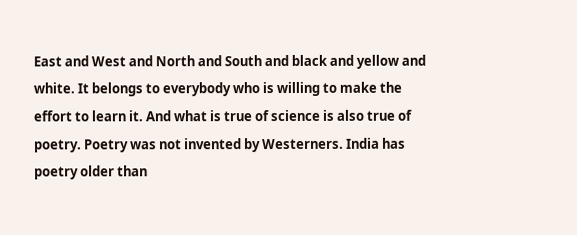East and West and North and South and black and yellow and white. It belongs to everybody who is willing to make the effort to learn it. And what is true of science is also true of poetry. Poetry was not invented by Westerners. India has poetry older than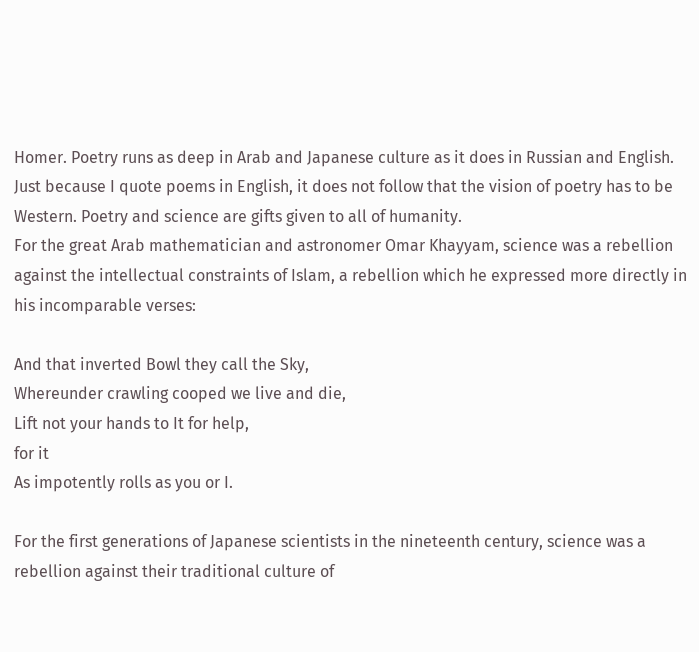Homer. Poetry runs as deep in Arab and Japanese culture as it does in Russian and English. Just because I quote poems in English, it does not follow that the vision of poetry has to be Western. Poetry and science are gifts given to all of humanity.
For the great Arab mathematician and astronomer Omar Khayyam, science was a rebellion against the intellectual constraints of Islam, a rebellion which he expressed more directly in his incomparable verses:

And that inverted Bowl they call the Sky,
Whereunder crawling cooped we live and die,
Lift not your hands to It for help,
for it
As impotently rolls as you or I.

For the first generations of Japanese scientists in the nineteenth century, science was a rebellion against their traditional culture of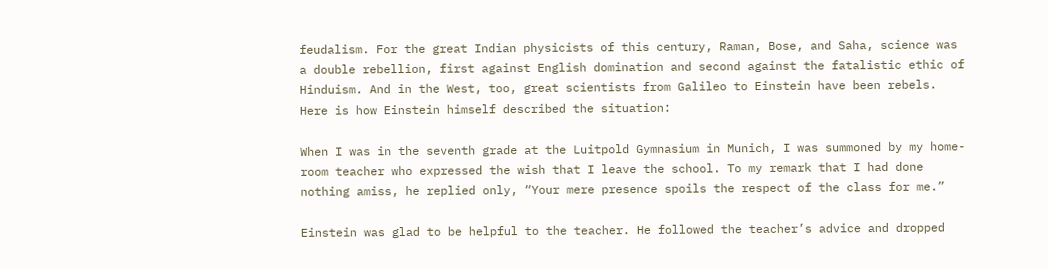feudalism. For the great Indian physicists of this century, Raman, Bose, and Saha, science was a double rebellion, first against English domination and second against the fatalistic ethic of Hinduism. And in the West, too, great scientists from Galileo to Einstein have been rebels. Here is how Einstein himself described the situation:

When I was in the seventh grade at the Luitpold Gymnasium in Munich, I was summoned by my home-room teacher who expressed the wish that I leave the school. To my remark that I had done nothing amiss, he replied only, “Your mere presence spoils the respect of the class for me.”

Einstein was glad to be helpful to the teacher. He followed the teacher’s advice and dropped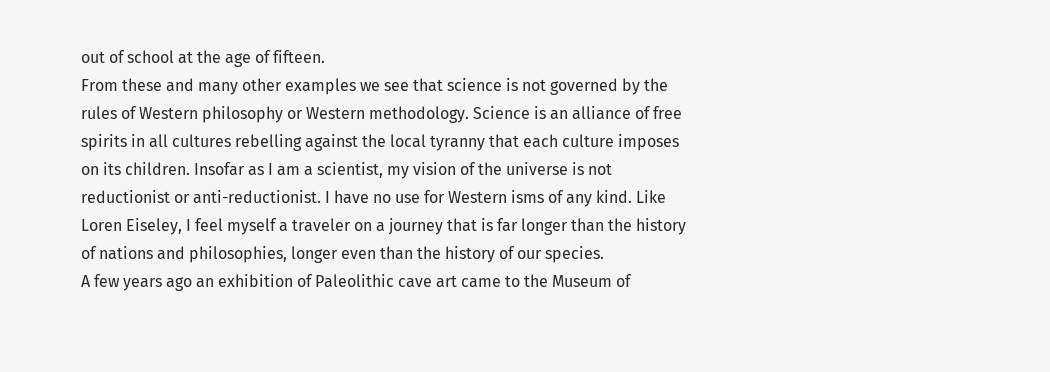out of school at the age of fifteen.
From these and many other examples we see that science is not governed by the rules of Western philosophy or Western methodology. Science is an alliance of free spirits in all cultures rebelling against the local tyranny that each culture imposes on its children. Insofar as I am a scientist, my vision of the universe is not reductionist or anti-reductionist. I have no use for Western isms of any kind. Like Loren Eiseley, I feel myself a traveler on a journey that is far longer than the history of nations and philosophies, longer even than the history of our species.
A few years ago an exhibition of Paleolithic cave art came to the Museum of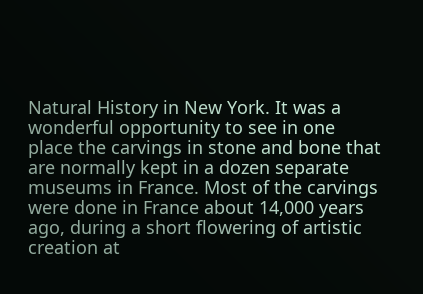Natural History in New York. It was a wonderful opportunity to see in one place the carvings in stone and bone that are normally kept in a dozen separate museums in France. Most of the carvings were done in France about 14,000 years ago, during a short flowering of artistic creation at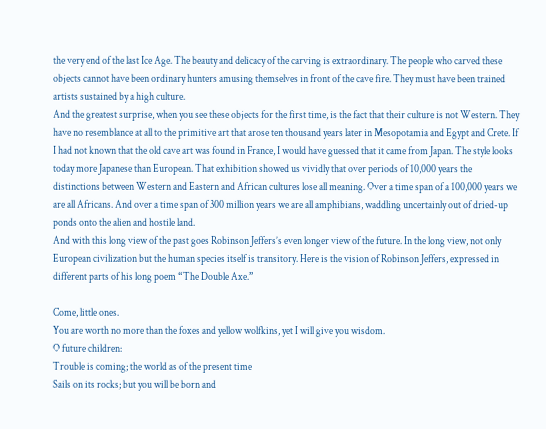the very end of the last Ice Age. The beauty and delicacy of the carving is extraordinary. The people who carved these objects cannot have been ordinary hunters amusing themselves in front of the cave fire. They must have been trained artists sustained by a high culture.
And the greatest surprise, when you see these objects for the first time, is the fact that their culture is not Western. They have no resemblance at all to the primitive art that arose ten thousand years later in Mesopotamia and Egypt and Crete. If I had not known that the old cave art was found in France, I would have guessed that it came from Japan. The style looks today more Japanese than European. That exhibition showed us vividly that over periods of 10,000 years the distinctions between Western and Eastern and African cultures lose all meaning. Over a time span of a 100,000 years we are all Africans. And over a time span of 300 million years we are all amphibians, waddling uncertainly out of dried-up ponds onto the alien and hostile land.
And with this long view of the past goes Robinson Jeffers’s even longer view of the future. In the long view, not only European civilization but the human species itself is transitory. Here is the vision of Robinson Jeffers, expressed in different parts of his long poem “The Double Axe.”

Come, little ones.
You are worth no more than the foxes and yellow wolfkins, yet I will give you wisdom.
O future children:
Trouble is coming; the world as of the present time
Sails on its rocks; but you will be born and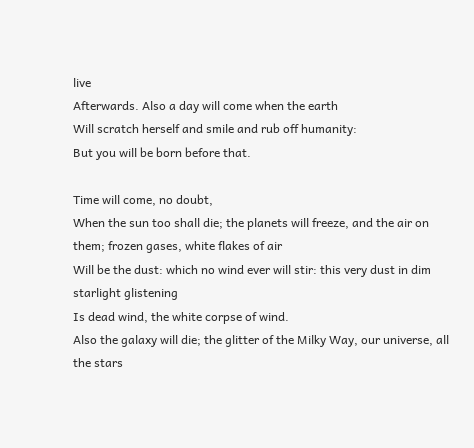live
Afterwards. Also a day will come when the earth
Will scratch herself and smile and rub off humanity:
But you will be born before that.

Time will come, no doubt,
When the sun too shall die; the planets will freeze, and the air on them; frozen gases, white flakes of air
Will be the dust: which no wind ever will stir: this very dust in dim starlight glistening
Is dead wind, the white corpse of wind.
Also the galaxy will die; the glitter of the Milky Way, our universe, all the stars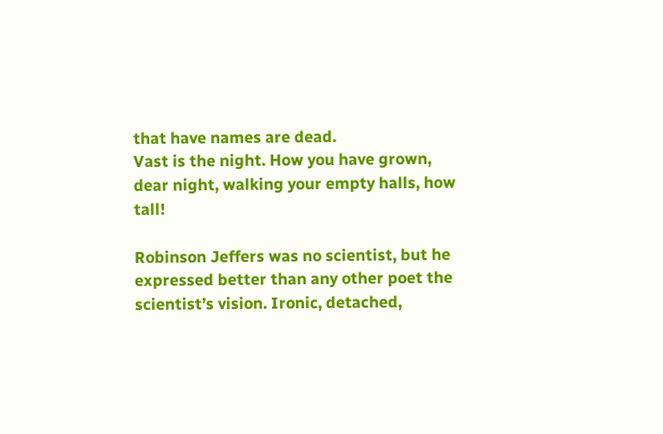that have names are dead.
Vast is the night. How you have grown, dear night, walking your empty halls, how tall!

Robinson Jeffers was no scientist, but he expressed better than any other poet the scientist’s vision. Ironic, detached,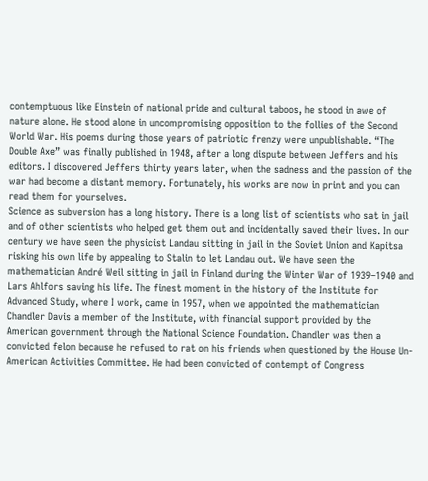contemptuous like Einstein of national pride and cultural taboos, he stood in awe of nature alone. He stood alone in uncompromising opposition to the follies of the Second World War. His poems during those years of patriotic frenzy were unpublishable. “The Double Axe” was finally published in 1948, after a long dispute between Jeffers and his editors. I discovered Jeffers thirty years later, when the sadness and the passion of the war had become a distant memory. Fortunately, his works are now in print and you can read them for yourselves.
Science as subversion has a long history. There is a long list of scientists who sat in jail and of other scientists who helped get them out and incidentally saved their lives. In our century we have seen the physicist Landau sitting in jail in the Soviet Union and Kapitsa risking his own life by appealing to Stalin to let Landau out. We have seen the mathematician André Weil sitting in jail in Finland during the Winter War of 1939–1940 and Lars Ahlfors saving his life. The finest moment in the history of the Institute for Advanced Study, where I work, came in 1957, when we appointed the mathematician Chandler Davis a member of the Institute, with financial support provided by the American government through the National Science Foundation. Chandler was then a convicted felon because he refused to rat on his friends when questioned by the House Un-American Activities Committee. He had been convicted of contempt of Congress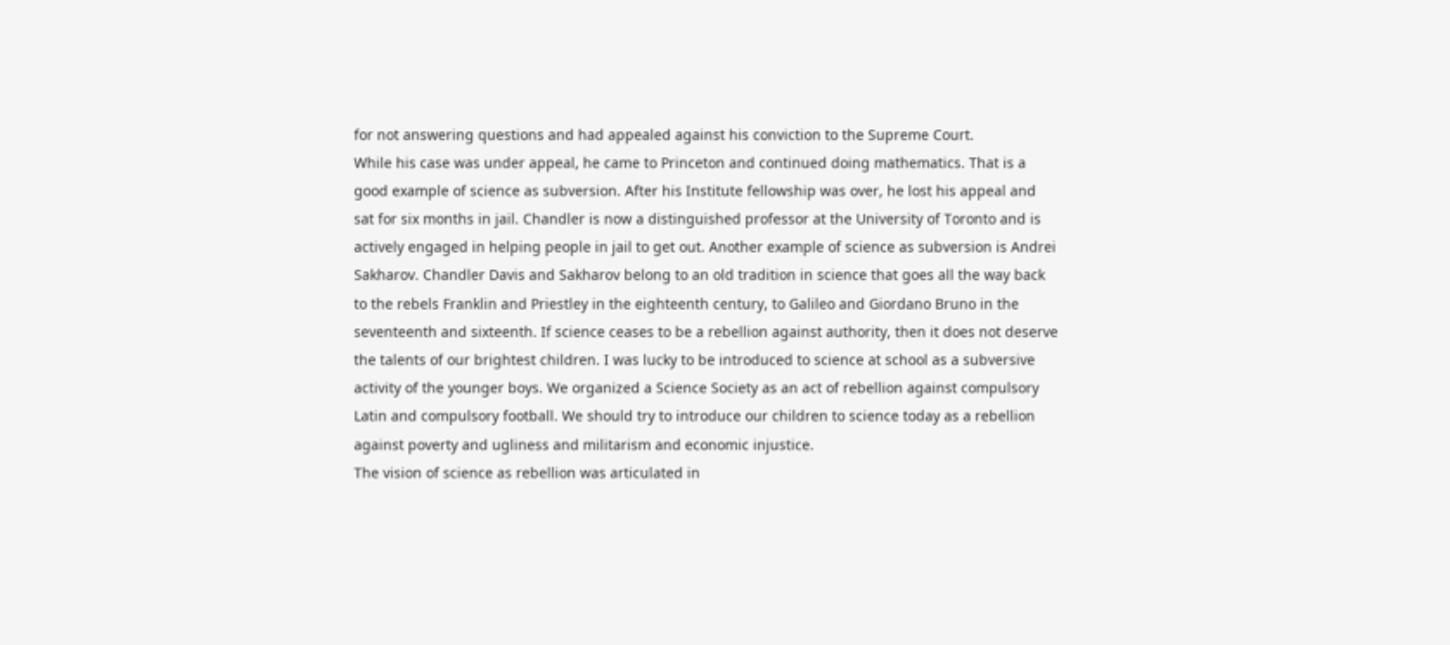for not answering questions and had appealed against his conviction to the Supreme Court.
While his case was under appeal, he came to Princeton and continued doing mathematics. That is a good example of science as subversion. After his Institute fellowship was over, he lost his appeal and sat for six months in jail. Chandler is now a distinguished professor at the University of Toronto and is actively engaged in helping people in jail to get out. Another example of science as subversion is Andrei Sakharov. Chandler Davis and Sakharov belong to an old tradition in science that goes all the way back to the rebels Franklin and Priestley in the eighteenth century, to Galileo and Giordano Bruno in the seventeenth and sixteenth. If science ceases to be a rebellion against authority, then it does not deserve the talents of our brightest children. I was lucky to be introduced to science at school as a subversive activity of the younger boys. We organized a Science Society as an act of rebellion against compulsory Latin and compulsory football. We should try to introduce our children to science today as a rebellion against poverty and ugliness and militarism and economic injustice.
The vision of science as rebellion was articulated in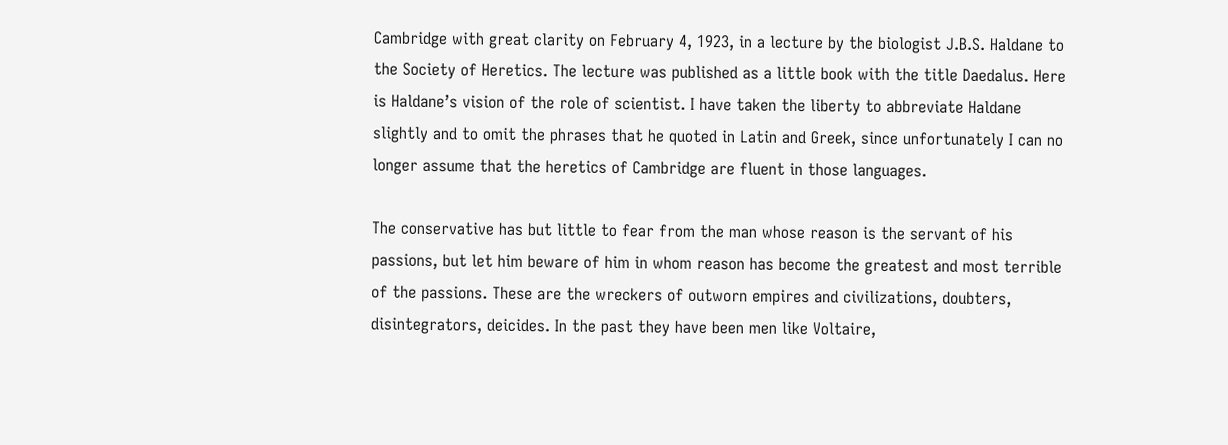Cambridge with great clarity on February 4, 1923, in a lecture by the biologist J.B.S. Haldane to the Society of Heretics. The lecture was published as a little book with the title Daedalus. Here is Haldane’s vision of the role of scientist. I have taken the liberty to abbreviate Haldane slightly and to omit the phrases that he quoted in Latin and Greek, since unfortunately I can no longer assume that the heretics of Cambridge are fluent in those languages.

The conservative has but little to fear from the man whose reason is the servant of his passions, but let him beware of him in whom reason has become the greatest and most terrible of the passions. These are the wreckers of outworn empires and civilizations, doubters, disintegrators, deicides. In the past they have been men like Voltaire,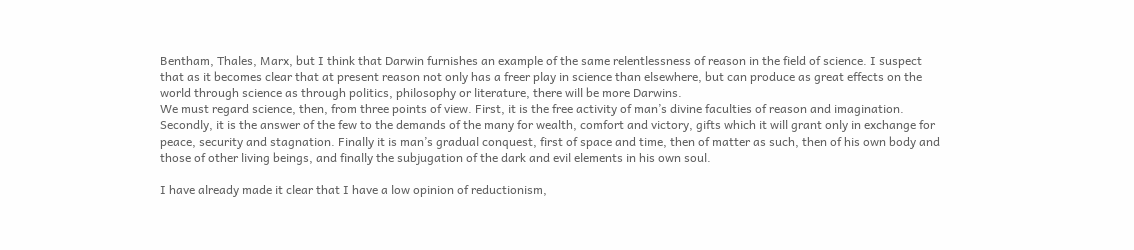Bentham, Thales, Marx, but I think that Darwin furnishes an example of the same relentlessness of reason in the field of science. I suspect that as it becomes clear that at present reason not only has a freer play in science than elsewhere, but can produce as great effects on the world through science as through politics, philosophy or literature, there will be more Darwins.
We must regard science, then, from three points of view. First, it is the free activity of man’s divine faculties of reason and imagination. Secondly, it is the answer of the few to the demands of the many for wealth, comfort and victory, gifts which it will grant only in exchange for peace, security and stagnation. Finally it is man’s gradual conquest, first of space and time, then of matter as such, then of his own body and those of other living beings, and finally the subjugation of the dark and evil elements in his own soul.

I have already made it clear that I have a low opinion of reductionism,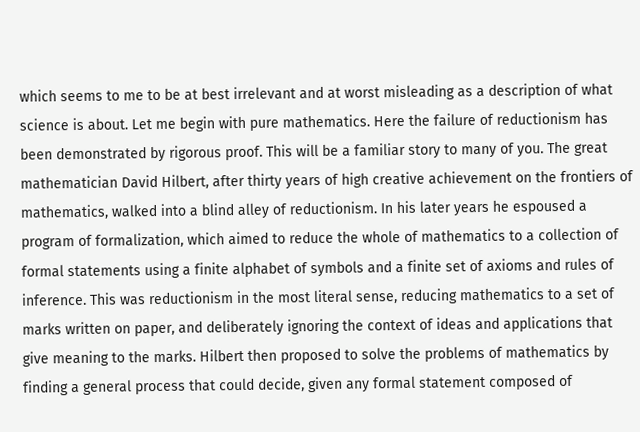which seems to me to be at best irrelevant and at worst misleading as a description of what science is about. Let me begin with pure mathematics. Here the failure of reductionism has been demonstrated by rigorous proof. This will be a familiar story to many of you. The great mathematician David Hilbert, after thirty years of high creative achievement on the frontiers of mathematics, walked into a blind alley of reductionism. In his later years he espoused a program of formalization, which aimed to reduce the whole of mathematics to a collection of formal statements using a finite alphabet of symbols and a finite set of axioms and rules of inference. This was reductionism in the most literal sense, reducing mathematics to a set of marks written on paper, and deliberately ignoring the context of ideas and applications that give meaning to the marks. Hilbert then proposed to solve the problems of mathematics by finding a general process that could decide, given any formal statement composed of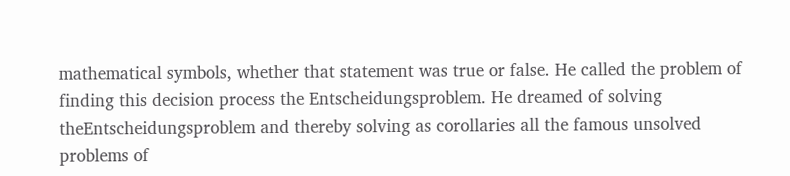mathematical symbols, whether that statement was true or false. He called the problem of finding this decision process the Entscheidungsproblem. He dreamed of solving theEntscheidungsproblem and thereby solving as corollaries all the famous unsolved problems of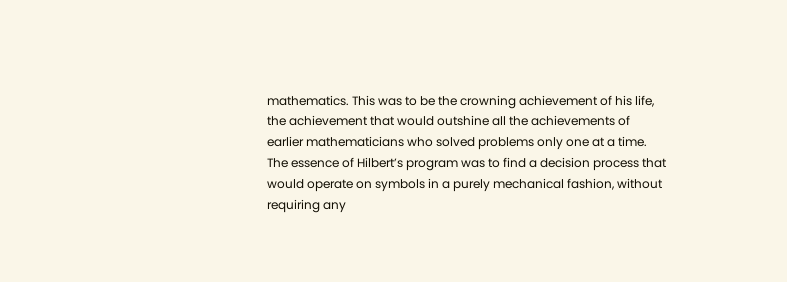mathematics. This was to be the crowning achievement of his life, the achievement that would outshine all the achievements of earlier mathematicians who solved problems only one at a time.
The essence of Hilbert’s program was to find a decision process that would operate on symbols in a purely mechanical fashion, without requiring any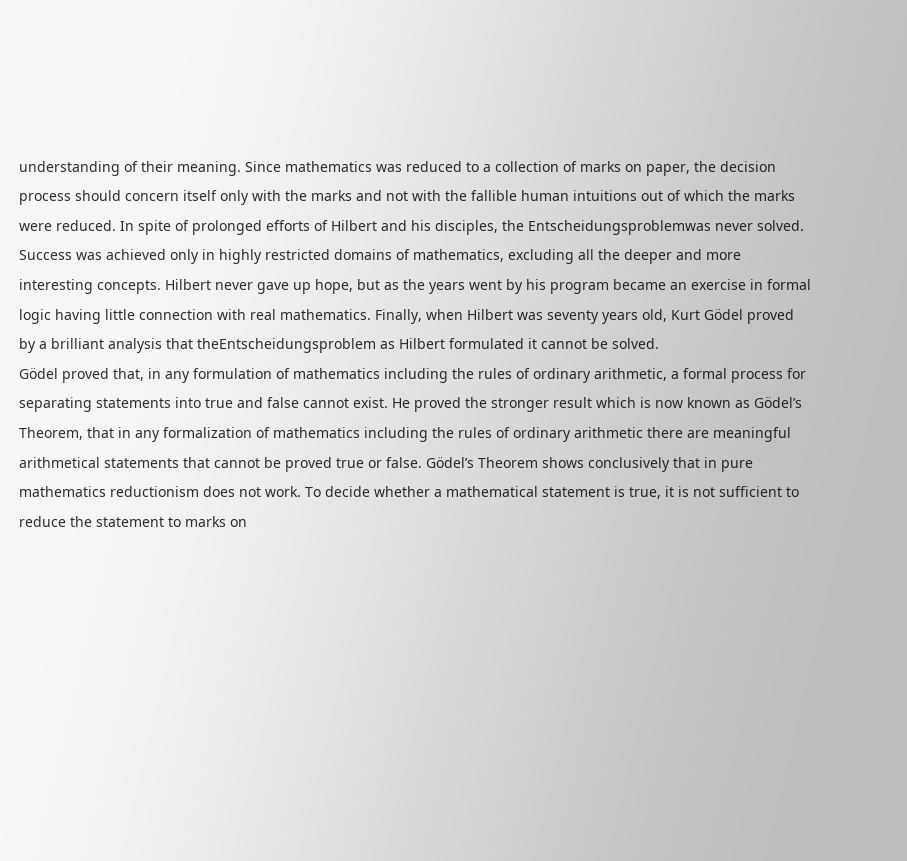understanding of their meaning. Since mathematics was reduced to a collection of marks on paper, the decision process should concern itself only with the marks and not with the fallible human intuitions out of which the marks were reduced. In spite of prolonged efforts of Hilbert and his disciples, the Entscheidungsproblemwas never solved. Success was achieved only in highly restricted domains of mathematics, excluding all the deeper and more interesting concepts. Hilbert never gave up hope, but as the years went by his program became an exercise in formal logic having little connection with real mathematics. Finally, when Hilbert was seventy years old, Kurt Gödel proved by a brilliant analysis that theEntscheidungsproblem as Hilbert formulated it cannot be solved.
Gödel proved that, in any formulation of mathematics including the rules of ordinary arithmetic, a formal process for separating statements into true and false cannot exist. He proved the stronger result which is now known as Gödel’s Theorem, that in any formalization of mathematics including the rules of ordinary arithmetic there are meaningful arithmetical statements that cannot be proved true or false. Gödel’s Theorem shows conclusively that in pure mathematics reductionism does not work. To decide whether a mathematical statement is true, it is not sufficient to reduce the statement to marks on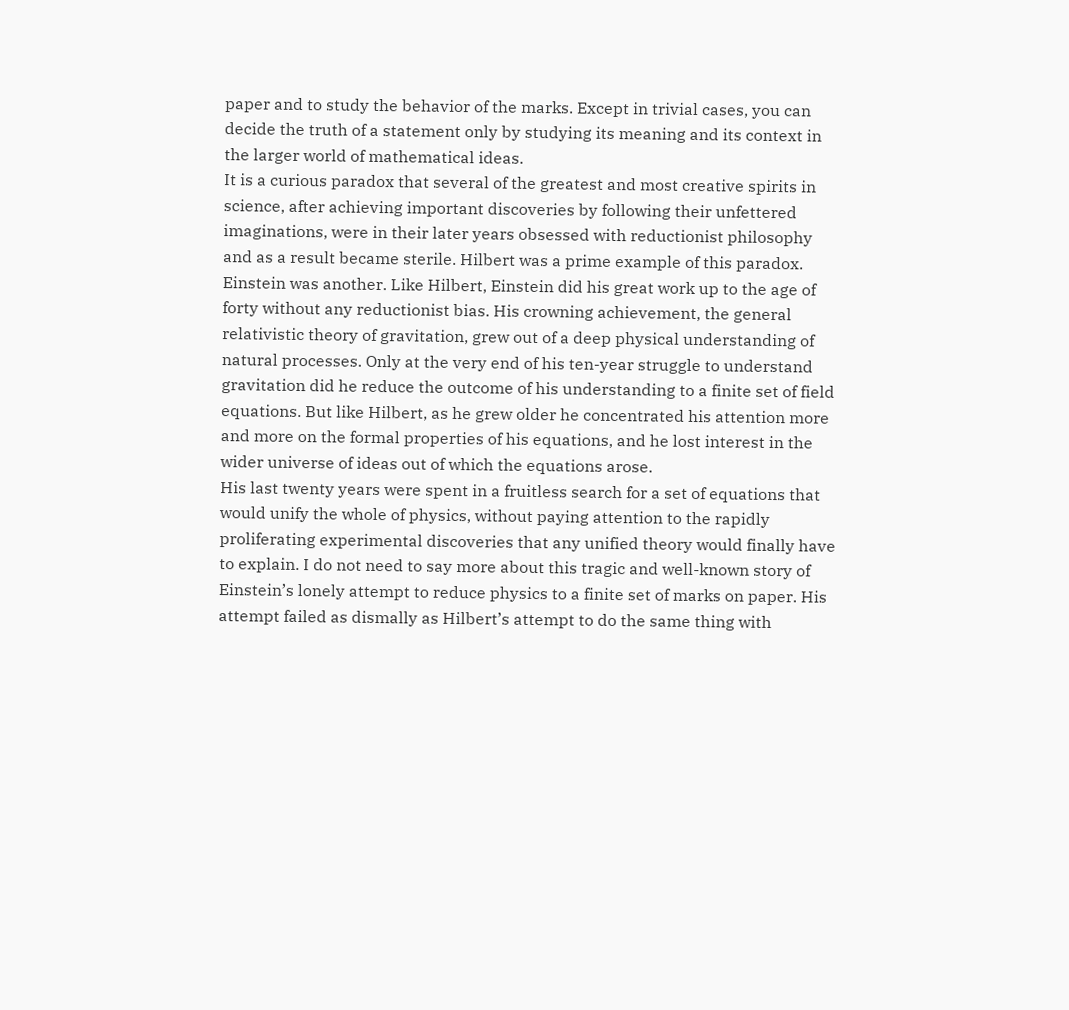paper and to study the behavior of the marks. Except in trivial cases, you can decide the truth of a statement only by studying its meaning and its context in the larger world of mathematical ideas.
It is a curious paradox that several of the greatest and most creative spirits in science, after achieving important discoveries by following their unfettered imaginations, were in their later years obsessed with reductionist philosophy and as a result became sterile. Hilbert was a prime example of this paradox. Einstein was another. Like Hilbert, Einstein did his great work up to the age of forty without any reductionist bias. His crowning achievement, the general relativistic theory of gravitation, grew out of a deep physical understanding of natural processes. Only at the very end of his ten-year struggle to understand gravitation did he reduce the outcome of his understanding to a finite set of field equations. But like Hilbert, as he grew older he concentrated his attention more and more on the formal properties of his equations, and he lost interest in the wider universe of ideas out of which the equations arose.
His last twenty years were spent in a fruitless search for a set of equations that would unify the whole of physics, without paying attention to the rapidly proliferating experimental discoveries that any unified theory would finally have to explain. I do not need to say more about this tragic and well-known story of Einstein’s lonely attempt to reduce physics to a finite set of marks on paper. His attempt failed as dismally as Hilbert’s attempt to do the same thing with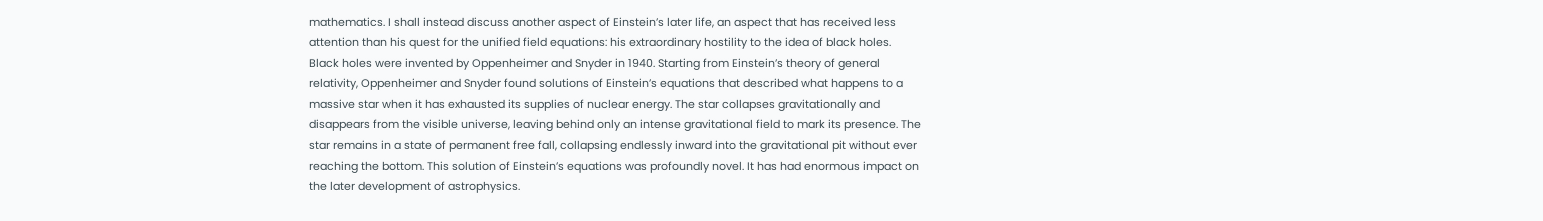mathematics. I shall instead discuss another aspect of Einstein’s later life, an aspect that has received less attention than his quest for the unified field equations: his extraordinary hostility to the idea of black holes.
Black holes were invented by Oppenheimer and Snyder in 1940. Starting from Einstein’s theory of general relativity, Oppenheimer and Snyder found solutions of Einstein’s equations that described what happens to a massive star when it has exhausted its supplies of nuclear energy. The star collapses gravitationally and disappears from the visible universe, leaving behind only an intense gravitational field to mark its presence. The star remains in a state of permanent free fall, collapsing endlessly inward into the gravitational pit without ever reaching the bottom. This solution of Einstein’s equations was profoundly novel. It has had enormous impact on the later development of astrophysics.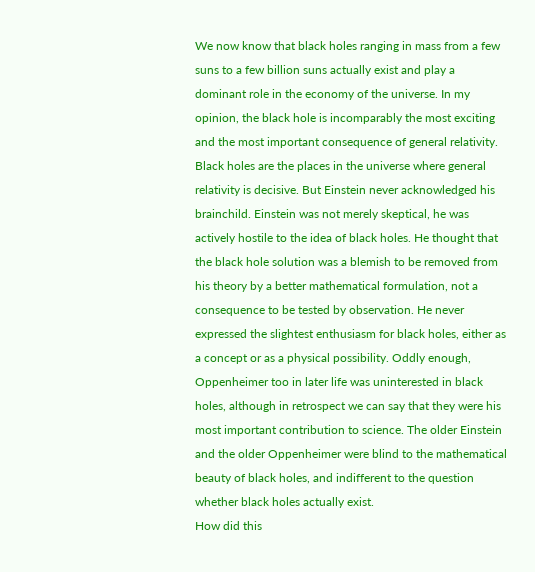We now know that black holes ranging in mass from a few suns to a few billion suns actually exist and play a dominant role in the economy of the universe. In my opinion, the black hole is incomparably the most exciting and the most important consequence of general relativity. Black holes are the places in the universe where general relativity is decisive. But Einstein never acknowledged his brainchild. Einstein was not merely skeptical, he was actively hostile to the idea of black holes. He thought that the black hole solution was a blemish to be removed from his theory by a better mathematical formulation, not a consequence to be tested by observation. He never expressed the slightest enthusiasm for black holes, either as a concept or as a physical possibility. Oddly enough, Oppenheimer too in later life was uninterested in black holes, although in retrospect we can say that they were his most important contribution to science. The older Einstein and the older Oppenheimer were blind to the mathematical beauty of black holes, and indifferent to the question whether black holes actually exist.
How did this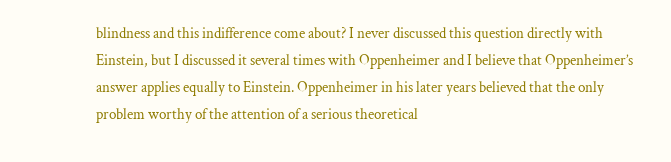blindness and this indifference come about? I never discussed this question directly with Einstein, but I discussed it several times with Oppenheimer and I believe that Oppenheimer’s answer applies equally to Einstein. Oppenheimer in his later years believed that the only problem worthy of the attention of a serious theoretical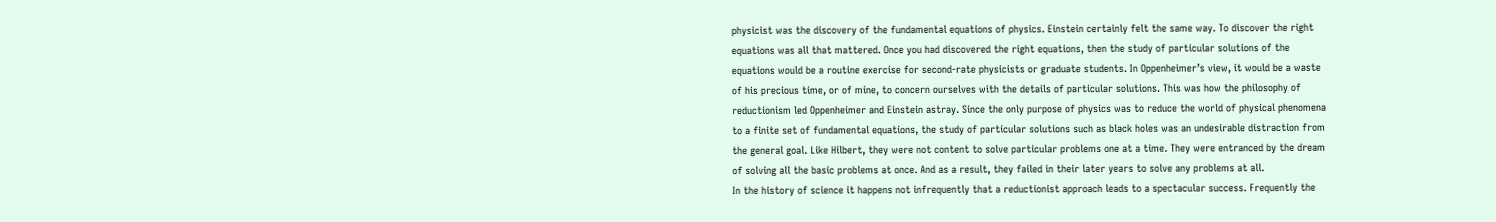physicist was the discovery of the fundamental equations of physics. Einstein certainly felt the same way. To discover the right equations was all that mattered. Once you had discovered the right equations, then the study of particular solutions of the equations would be a routine exercise for second-rate physicists or graduate students. In Oppenheimer’s view, it would be a waste of his precious time, or of mine, to concern ourselves with the details of particular solutions. This was how the philosophy of reductionism led Oppenheimer and Einstein astray. Since the only purpose of physics was to reduce the world of physical phenomena to a finite set of fundamental equations, the study of particular solutions such as black holes was an undesirable distraction from the general goal. Like Hilbert, they were not content to solve particular problems one at a time. They were entranced by the dream of solving all the basic problems at once. And as a result, they failed in their later years to solve any problems at all.
In the history of science it happens not infrequently that a reductionist approach leads to a spectacular success. Frequently the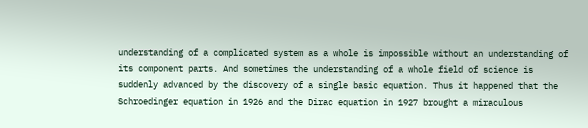understanding of a complicated system as a whole is impossible without an understanding of its component parts. And sometimes the understanding of a whole field of science is suddenly advanced by the discovery of a single basic equation. Thus it happened that the Schroedinger equation in 1926 and the Dirac equation in 1927 brought a miraculous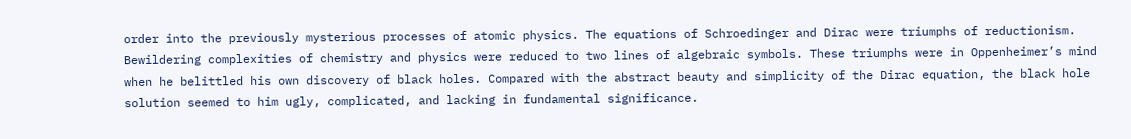order into the previously mysterious processes of atomic physics. The equations of Schroedinger and Dirac were triumphs of reductionism. Bewildering complexities of chemistry and physics were reduced to two lines of algebraic symbols. These triumphs were in Oppenheimer’s mind when he belittled his own discovery of black holes. Compared with the abstract beauty and simplicity of the Dirac equation, the black hole solution seemed to him ugly, complicated, and lacking in fundamental significance.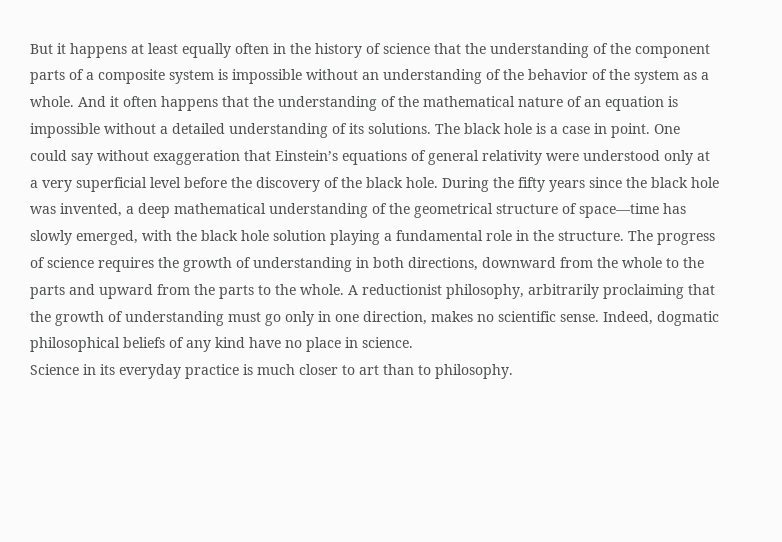But it happens at least equally often in the history of science that the understanding of the component parts of a composite system is impossible without an understanding of the behavior of the system as a whole. And it often happens that the understanding of the mathematical nature of an equation is impossible without a detailed understanding of its solutions. The black hole is a case in point. One could say without exaggeration that Einstein’s equations of general relativity were understood only at a very superficial level before the discovery of the black hole. During the fifty years since the black hole was invented, a deep mathematical understanding of the geometrical structure of space—time has slowly emerged, with the black hole solution playing a fundamental role in the structure. The progress of science requires the growth of understanding in both directions, downward from the whole to the parts and upward from the parts to the whole. A reductionist philosophy, arbitrarily proclaiming that the growth of understanding must go only in one direction, makes no scientific sense. Indeed, dogmatic philosophical beliefs of any kind have no place in science.
Science in its everyday practice is much closer to art than to philosophy.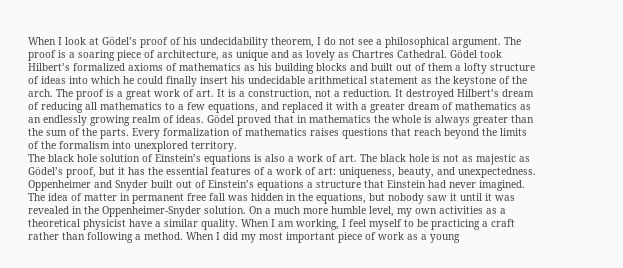When I look at Gödel’s proof of his undecidability theorem, I do not see a philosophical argument. The proof is a soaring piece of architecture, as unique and as lovely as Chartres Cathedral. Gödel took Hilbert’s formalized axioms of mathematics as his building blocks and built out of them a lofty structure of ideas into which he could finally insert his undecidable arithmetical statement as the keystone of the arch. The proof is a great work of art. It is a construction, not a reduction. It destroyed Hilbert’s dream of reducing all mathematics to a few equations, and replaced it with a greater dream of mathematics as an endlessly growing realm of ideas. Gödel proved that in mathematics the whole is always greater than the sum of the parts. Every formalization of mathematics raises questions that reach beyond the limits of the formalism into unexplored territory.
The black hole solution of Einstein’s equations is also a work of art. The black hole is not as majestic as Gödel’s proof, but it has the essential features of a work of art: uniqueness, beauty, and unexpectedness. Oppenheimer and Snyder built out of Einstein’s equations a structure that Einstein had never imagined. The idea of matter in permanent free fall was hidden in the equations, but nobody saw it until it was revealed in the Oppenheimer-Snyder solution. On a much more humble level, my own activities as a theoretical physicist have a similar quality. When I am working, I feel myself to be practicing a craft rather than following a method. When I did my most important piece of work as a young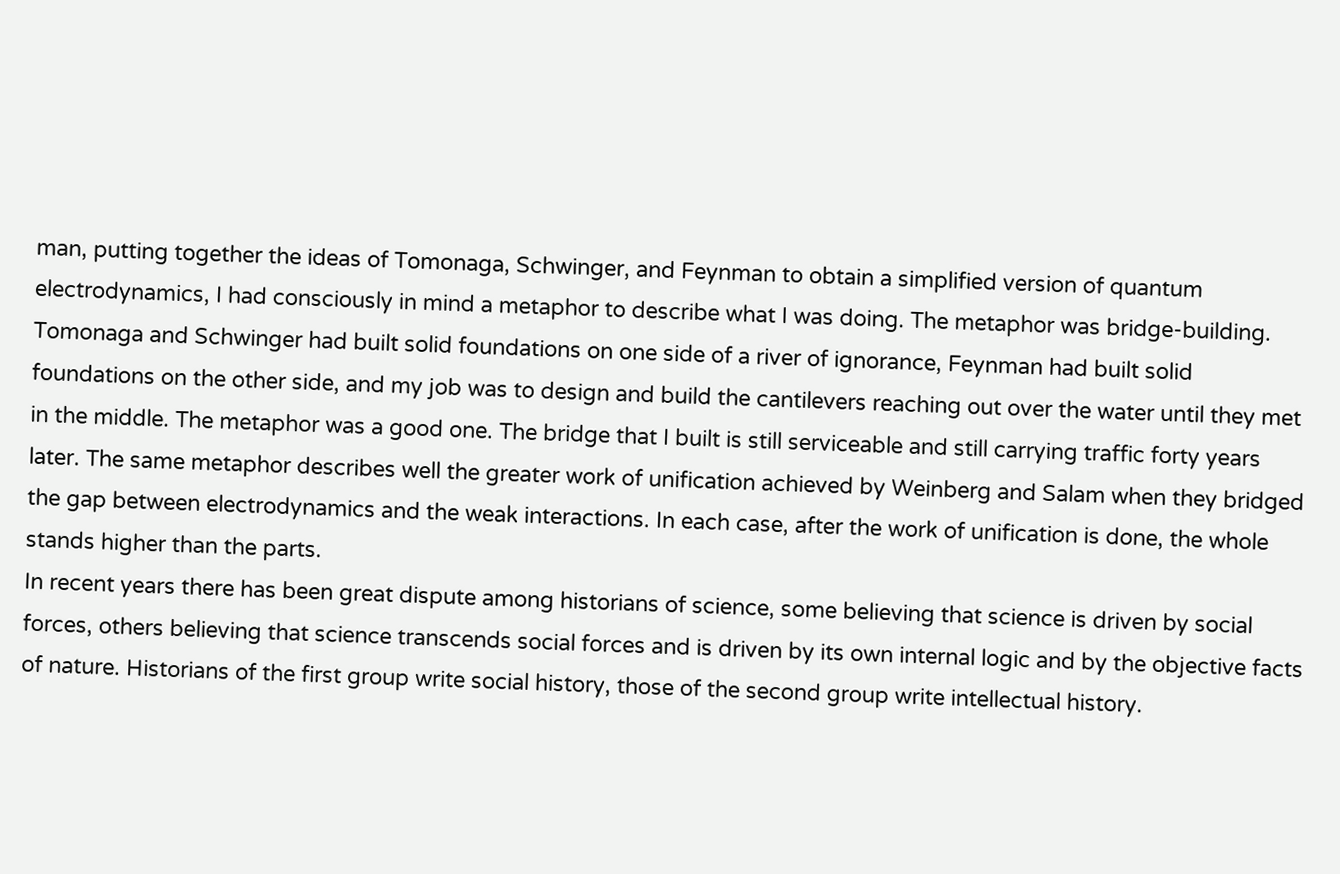man, putting together the ideas of Tomonaga, Schwinger, and Feynman to obtain a simplified version of quantum electrodynamics, I had consciously in mind a metaphor to describe what I was doing. The metaphor was bridge-building. Tomonaga and Schwinger had built solid foundations on one side of a river of ignorance, Feynman had built solid foundations on the other side, and my job was to design and build the cantilevers reaching out over the water until they met in the middle. The metaphor was a good one. The bridge that I built is still serviceable and still carrying traffic forty years later. The same metaphor describes well the greater work of unification achieved by Weinberg and Salam when they bridged the gap between electrodynamics and the weak interactions. In each case, after the work of unification is done, the whole stands higher than the parts.
In recent years there has been great dispute among historians of science, some believing that science is driven by social forces, others believing that science transcends social forces and is driven by its own internal logic and by the objective facts of nature. Historians of the first group write social history, those of the second group write intellectual history.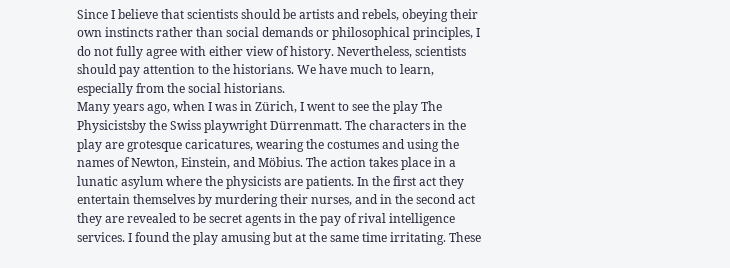Since I believe that scientists should be artists and rebels, obeying their own instincts rather than social demands or philosophical principles, I do not fully agree with either view of history. Nevertheless, scientists should pay attention to the historians. We have much to learn, especially from the social historians.
Many years ago, when I was in Zürich, I went to see the play The Physicistsby the Swiss playwright Dürrenmatt. The characters in the play are grotesque caricatures, wearing the costumes and using the names of Newton, Einstein, and Möbius. The action takes place in a lunatic asylum where the physicists are patients. In the first act they entertain themselves by murdering their nurses, and in the second act they are revealed to be secret agents in the pay of rival intelligence services. I found the play amusing but at the same time irritating. These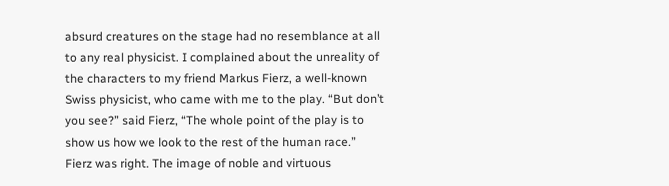absurd creatures on the stage had no resemblance at all to any real physicist. I complained about the unreality of the characters to my friend Markus Fierz, a well-known Swiss physicist, who came with me to the play. “But don’t you see?” said Fierz, “The whole point of the play is to show us how we look to the rest of the human race.”
Fierz was right. The image of noble and virtuous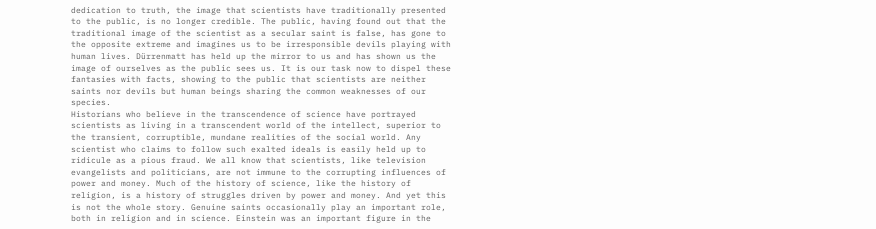dedication to truth, the image that scientists have traditionally presented to the public, is no longer credible. The public, having found out that the traditional image of the scientist as a secular saint is false, has gone to the opposite extreme and imagines us to be irresponsible devils playing with human lives. Dürrenmatt has held up the mirror to us and has shown us the image of ourselves as the public sees us. It is our task now to dispel these fantasies with facts, showing to the public that scientists are neither saints nor devils but human beings sharing the common weaknesses of our species.
Historians who believe in the transcendence of science have portrayed scientists as living in a transcendent world of the intellect, superior to the transient, corruptible, mundane realities of the social world. Any scientist who claims to follow such exalted ideals is easily held up to ridicule as a pious fraud. We all know that scientists, like television evangelists and politicians, are not immune to the corrupting influences of power and money. Much of the history of science, like the history of religion, is a history of struggles driven by power and money. And yet this is not the whole story. Genuine saints occasionally play an important role, both in religion and in science. Einstein was an important figure in the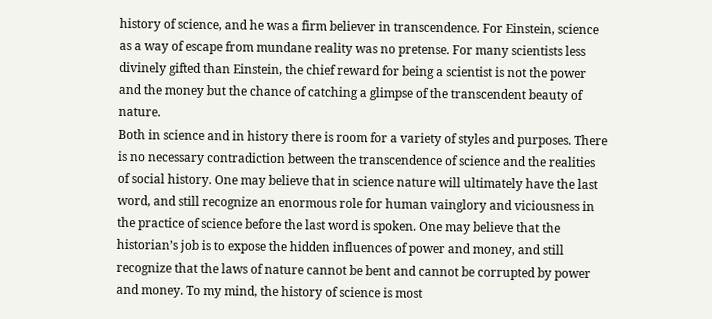history of science, and he was a firm believer in transcendence. For Einstein, science as a way of escape from mundane reality was no pretense. For many scientists less divinely gifted than Einstein, the chief reward for being a scientist is not the power and the money but the chance of catching a glimpse of the transcendent beauty of nature.
Both in science and in history there is room for a variety of styles and purposes. There is no necessary contradiction between the transcendence of science and the realities of social history. One may believe that in science nature will ultimately have the last word, and still recognize an enormous role for human vainglory and viciousness in the practice of science before the last word is spoken. One may believe that the historian’s job is to expose the hidden influences of power and money, and still recognize that the laws of nature cannot be bent and cannot be corrupted by power and money. To my mind, the history of science is most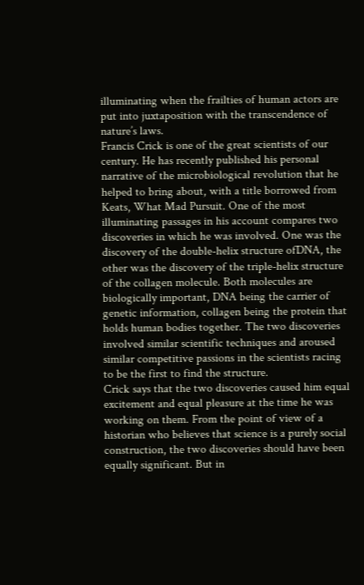illuminating when the frailties of human actors are put into juxtaposition with the transcendence of nature’s laws.
Francis Crick is one of the great scientists of our century. He has recently published his personal narrative of the microbiological revolution that he helped to bring about, with a title borrowed from Keats, What Mad Pursuit. One of the most illuminating passages in his account compares two discoveries in which he was involved. One was the discovery of the double-helix structure ofDNA, the other was the discovery of the triple-helix structure of the collagen molecule. Both molecules are biologically important, DNA being the carrier of genetic information, collagen being the protein that holds human bodies together. The two discoveries involved similar scientific techniques and aroused similar competitive passions in the scientists racing to be the first to find the structure.
Crick says that the two discoveries caused him equal excitement and equal pleasure at the time he was working on them. From the point of view of a historian who believes that science is a purely social construction, the two discoveries should have been equally significant. But in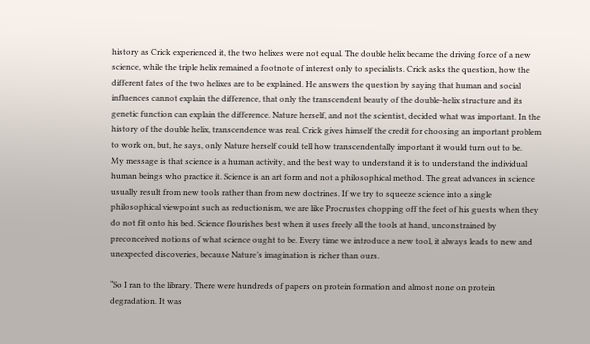history as Crick experienced it, the two helixes were not equal. The double helix became the driving force of a new science, while the triple helix remained a footnote of interest only to specialists. Crick asks the question, how the different fates of the two helixes are to be explained. He answers the question by saying that human and social influences cannot explain the difference, that only the transcendent beauty of the double-helix structure and its genetic function can explain the difference. Nature herself, and not the scientist, decided what was important. In the history of the double helix, transcendence was real. Crick gives himself the credit for choosing an important problem to work on, but, he says, only Nature herself could tell how transcendentally important it would turn out to be.
My message is that science is a human activity, and the best way to understand it is to understand the individual human beings who practice it. Science is an art form and not a philosophical method. The great advances in science usually result from new tools rather than from new doctrines. If we try to squeeze science into a single philosophical viewpoint such as reductionism, we are like Procrustes chopping off the feet of his guests when they do not fit onto his bed. Science flourishes best when it uses freely all the tools at hand, unconstrained by preconceived notions of what science ought to be. Every time we introduce a new tool, it always leads to new and unexpected discoveries, because Nature’s imagination is richer than ours.

“So I ran to the library. There were hundreds of papers on protein formation and almost none on protein degradation. It was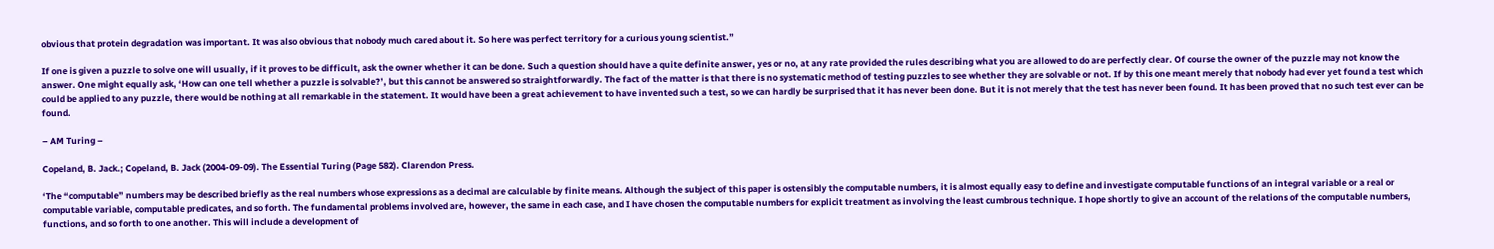obvious that protein degradation was important. It was also obvious that nobody much cared about it. So here was perfect territory for a curious young scientist.”

If one is given a puzzle to solve one will usually, if it proves to be difficult, ask the owner whether it can be done. Such a question should have a quite definite answer, yes or no, at any rate provided the rules describing what you are allowed to do are perfectly clear. Of course the owner of the puzzle may not know the answer. One might equally ask, ‘How can one tell whether a puzzle is solvable?’, but this cannot be answered so straightforwardly. The fact of the matter is that there is no systematic method of testing puzzles to see whether they are solvable or not. If by this one meant merely that nobody had ever yet found a test which could be applied to any puzzle, there would be nothing at all remarkable in the statement. It would have been a great achievement to have invented such a test, so we can hardly be surprised that it has never been done. But it is not merely that the test has never been found. It has been proved that no such test ever can be found.

– AM Turing –

Copeland, B. Jack.; Copeland, B. Jack (2004-09-09). The Essential Turing (Page 582). Clarendon Press.

‘The “computable” numbers may be described briefly as the real numbers whose expressions as a decimal are calculable by finite means. Although the subject of this paper is ostensibly the computable numbers, it is almost equally easy to define and investigate computable functions of an integral variable or a real or computable variable, computable predicates, and so forth. The fundamental problems involved are, however, the same in each case, and I have chosen the computable numbers for explicit treatment as involving the least cumbrous technique. I hope shortly to give an account of the relations of the computable numbers, functions, and so forth to one another. This will include a development of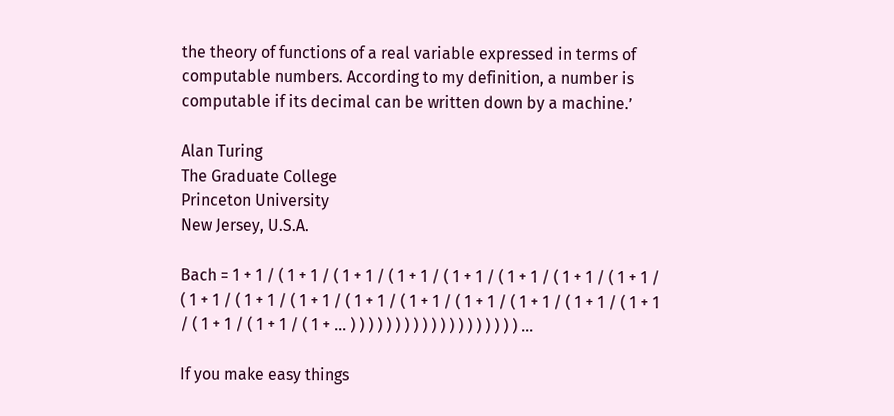the theory of functions of a real variable expressed in terms of computable numbers. According to my definition, a number is computable if its decimal can be written down by a machine.’

Alan Turing
The Graduate College
Princeton University
New Jersey, U.S.A.

Bach = 1 + 1 / ( 1 + 1 / ( 1 + 1 / ( 1 + 1 / ( 1 + 1 / ( 1 + 1 / ( 1 + 1 / ( 1 + 1 / ( 1 + 1 / ( 1 + 1 / ( 1 + 1 / ( 1 + 1 / ( 1 + 1 / ( 1 + 1 / ( 1 + 1 / ( 1 + 1 / ( 1 + 1 / ( 1 + 1 / ( 1 + 1 / ( 1 + … ) ) ) ) ) ) ) ) ) ) ) ) ) ) ) ) ) ) ) …

If you make easy things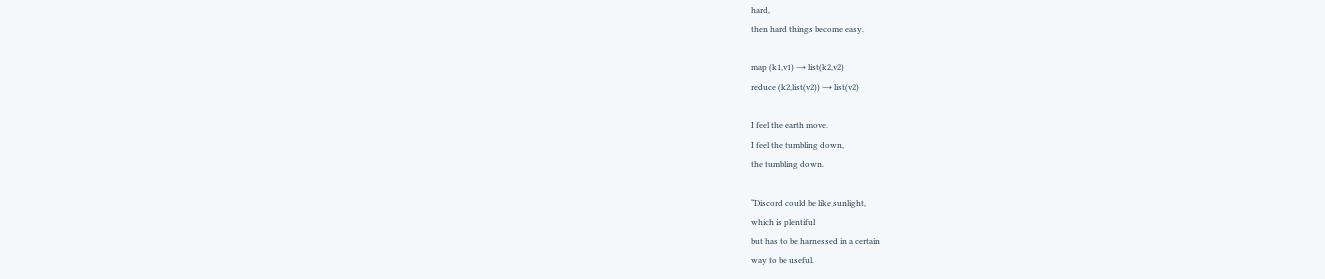hard,
then hard things become easy.

map (k1,v1) → list(k2,v2)
reduce (k2,list(v2)) → list(v2)

I feel the earth move.
I feel the tumbling down,
the tumbling down.

“Discord could be like sunlight,
which is plentiful
but has to be harnessed in a certain
way to be useful.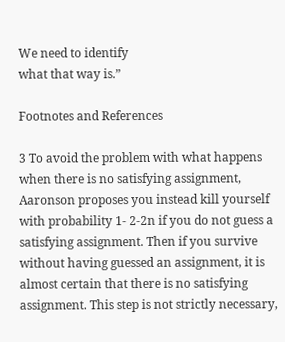We need to identify
what that way is.”

Footnotes and References

3 To avoid the problem with what happens when there is no satisfying assignment, Aaronson proposes you instead kill yourself with probability 1- 2-2n if you do not guess a satisfying assignment. Then if you survive without having guessed an assignment, it is almost certain that there is no satisfying assignment. This step is not strictly necessary,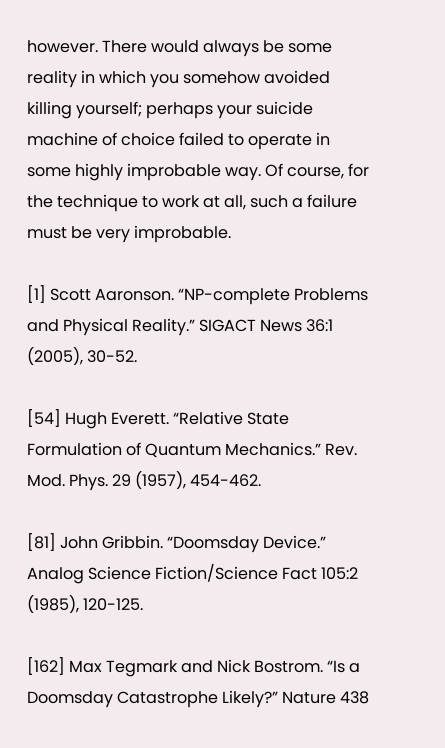however. There would always be some reality in which you somehow avoided killing yourself; perhaps your suicide machine of choice failed to operate in some highly improbable way. Of course, for the technique to work at all, such a failure must be very improbable.

[1] Scott Aaronson. “NP-complete Problems and Physical Reality.” SIGACT News 36:1 (2005), 30-52.

[54] Hugh Everett. “Relative State Formulation of Quantum Mechanics.” Rev. Mod. Phys. 29 (1957), 454-462.

[81] John Gribbin. “Doomsday Device.” Analog Science Fiction/Science Fact 105:2 (1985), 120-125.

[162] Max Tegmark and Nick Bostrom. “Is a Doomsday Catastrophe Likely?” Nature 438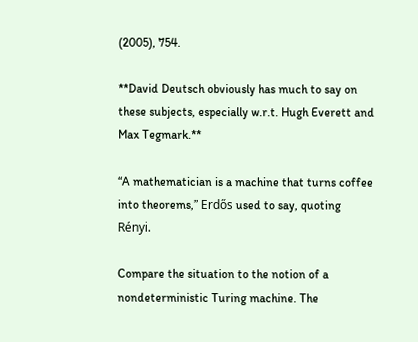(2005), 754.

**David Deutsch obviously has much to say on these subjects, especially w.r.t. Hugh Everett and Max Tegmark.**

“A mathematician is a machine that turns coffee into theorems,” Erdős used to say, quoting Rényi.

Compare the situation to the notion of a nondeterministic Turing machine. The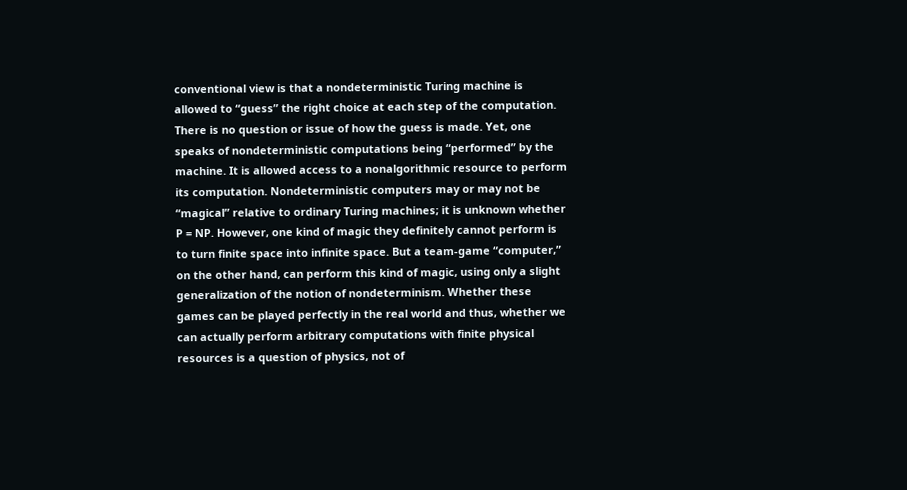conventional view is that a nondeterministic Turing machine is allowed to “guess” the right choice at each step of the computation. There is no question or issue of how the guess is made. Yet, one speaks of nondeterministic computations being “performed” by the machine. It is allowed access to a nonalgorithmic resource to perform its computation. Nondeterministic computers may or may not be “magical” relative to ordinary Turing machines; it is unknown whether P = NP. However, one kind of magic they definitely cannot perform is to turn finite space into infinite space. But a team-game “computer,” on the other hand, can perform this kind of magic, using only a slight generalization of the notion of nondeterminism. Whether these games can be played perfectly in the real world and thus, whether we can actually perform arbitrary computations with finite physical resources is a question of physics, not of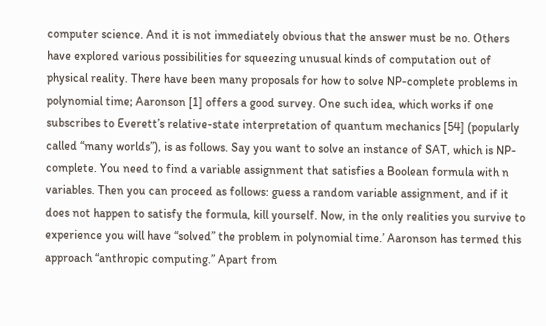computer science. And it is not immediately obvious that the answer must be no. Others have explored various possibilities for squeezing unusual kinds of computation out of physical reality. There have been many proposals for how to solve NP-complete problems in polynomial time; Aaronson [1] offers a good survey. One such idea, which works if one subscribes to Everett’s relative-state interpretation of quantum mechanics [54] (popularly called “many worlds”), is as follows. Say you want to solve an instance of SAT, which is NP-complete. You need to find a variable assignment that satisfies a Boolean formula with n variables. Then you can proceed as follows: guess a random variable assignment, and if it does not happen to satisfy the formula, kill yourself. Now, in the only realities you survive to experience you will have “solved” the problem in polynomial time.’ Aaronson has termed this approach “anthropic computing.” Apart from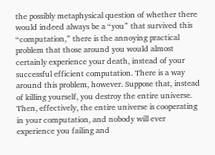the possibly metaphysical question of whether there would indeed always be a “you” that survived this “computation,” there is the annoying practical problem that those around you would almost certainly experience your death, instead of your successful efficient computation. There is a way around this problem, however. Suppose that, instead of killing yourself, you destroy the entire universe. Then, effectively, the entire universe is cooperating in your computation, and nobody will ever experience you failing and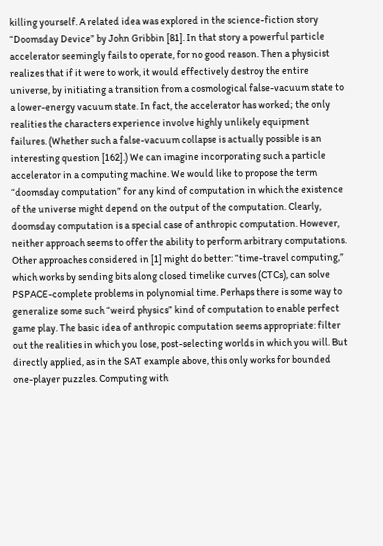killing yourself. A related idea was explored in the science-fiction story “Doomsday Device” by John Gribbin [81]. In that story a powerful particle accelerator seemingly fails to operate, for no good reason. Then a physicist realizes that if it were to work, it would effectively destroy the entire universe, by initiating a transition from a cosmological false-vacuum state to a lower-energy vacuum state. In fact, the accelerator has worked; the only realities the characters experience involve highly unlikely equipment failures. (Whether such a false-vacuum collapse is actually possible is an interesting question [162].) We can imagine incorporating such a particle accelerator in a computing machine. We would like to propose the term “doomsday computation” for any kind of computation in which the existence of the universe might depend on the output of the computation. Clearly, doomsday computation is a special case of anthropic computation. However, neither approach seems to offer the ability to perform arbitrary computations. Other approaches considered in [1] might do better: “time-travel computing,” which works by sending bits along closed timelike curves (CTCs), can solve PSPACE-complete problems in polynomial time. Perhaps there is some way to generalize some such “weird physics” kind of computation to enable perfect game play. The basic idea of anthropic computation seems appropriate: filter out the realities in which you lose, post-selecting worlds in which you will. But directly applied, as in the SAT example above, this only works for bounded one-player puzzles. Computing with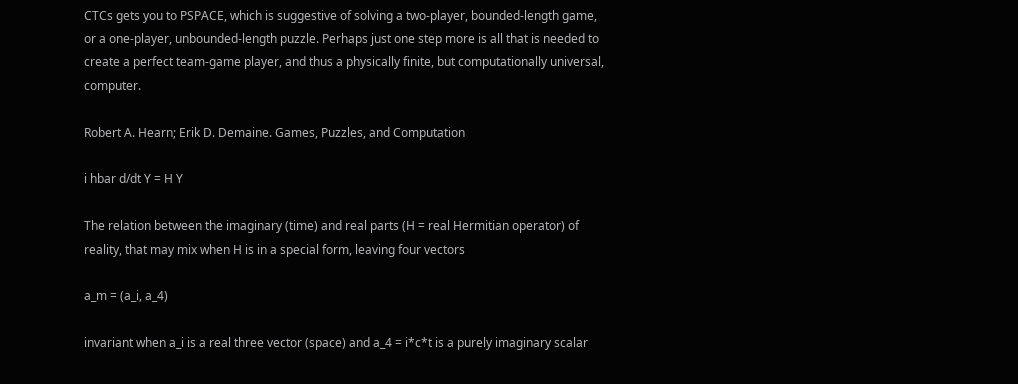CTCs gets you to PSPACE, which is suggestive of solving a two-player, bounded-length game, or a one-player, unbounded-length puzzle. Perhaps just one step more is all that is needed to create a perfect team-game player, and thus a physically finite, but computationally universal, computer.

Robert A. Hearn; Erik D. Demaine. Games, Puzzles, and Computation

i hbar d/dt Y = H Y

The relation between the imaginary (time) and real parts (H = real Hermitian operator) of reality, that may mix when H is in a special form, leaving four vectors

a_m = (a_i, a_4)

invariant when a_i is a real three vector (space) and a_4 = i*c*t is a purely imaginary scalar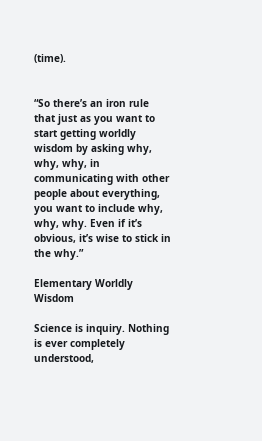(time).


“So there’s an iron rule that just as you want to start getting worldly wisdom by asking why, why, why, in communicating with other people about everything, you want to include why, why, why. Even if it’s obvious, it’s wise to stick in the why.”

Elementary Worldly Wisdom

Science is inquiry. Nothing is ever completely understood,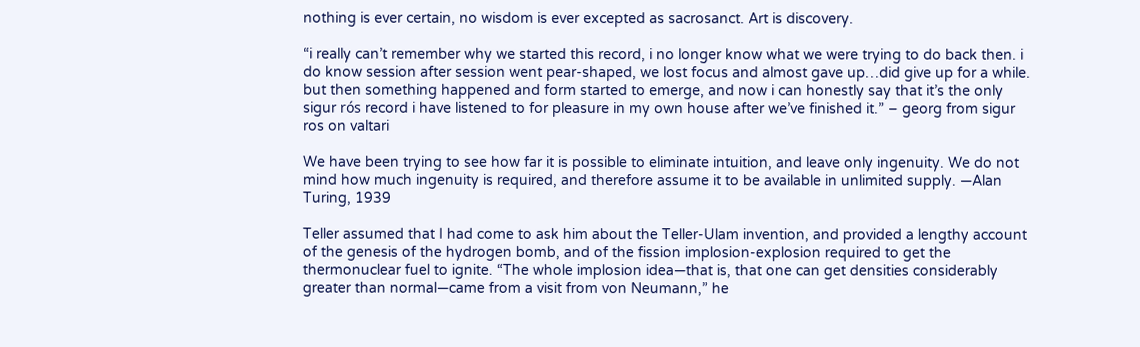nothing is ever certain, no wisdom is ever excepted as sacrosanct. Art is discovery.

“i really can’t remember why we started this record, i no longer know what we were trying to do back then. i do know session after session went pear-shaped, we lost focus and almost gave up…did give up for a while. but then something happened and form started to emerge, and now i can honestly say that it’s the only sigur rós record i have listened to for pleasure in my own house after we’ve finished it.” – georg from sigur ros on valtari

We have been trying to see how far it is possible to eliminate intuition, and leave only ingenuity. We do not mind how much ingenuity is required, and therefore assume it to be available in unlimited supply. —Alan Turing, 1939

Teller assumed that I had come to ask him about the Teller-Ulam invention, and provided a lengthy account of the genesis of the hydrogen bomb, and of the fission implosion-explosion required to get the thermonuclear fuel to ignite. “The whole implosion idea—that is, that one can get densities considerably greater than normal—came from a visit from von Neumann,” he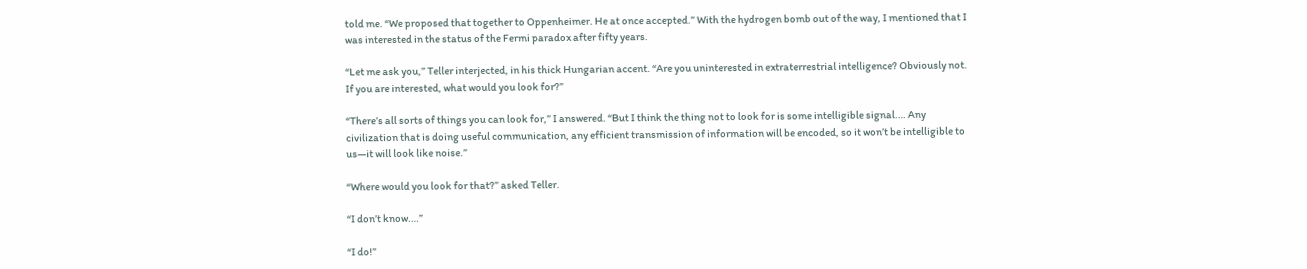told me. “We proposed that together to Oppenheimer. He at once accepted.” With the hydrogen bomb out of the way, I mentioned that I was interested in the status of the Fermi paradox after fifty years.

“Let me ask you,” Teller interjected, in his thick Hungarian accent. “Are you uninterested in extraterrestrial intelligence? Obviously not. If you are interested, what would you look for?”

“There’s all sorts of things you can look for,” I answered. “But I think the thing not to look for is some intelligible signal.… Any civilization that is doing useful communication, any efficient transmission of information will be encoded, so it won’t be intelligible to us—it will look like noise.”

“Where would you look for that?” asked Teller.

“I don’t know.…”

“I do!”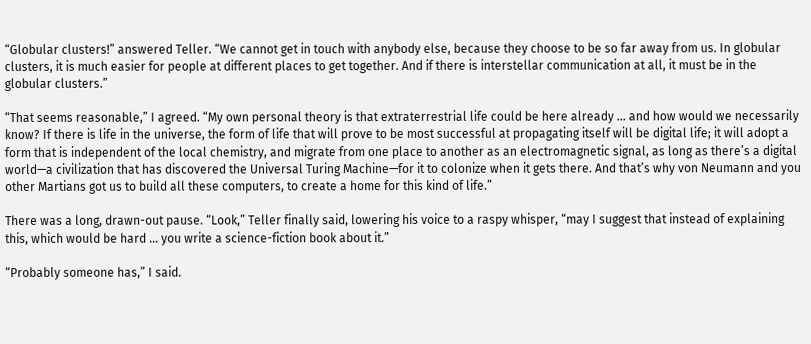“Globular clusters!” answered Teller. “We cannot get in touch with anybody else, because they choose to be so far away from us. In globular clusters, it is much easier for people at different places to get together. And if there is interstellar communication at all, it must be in the globular clusters.”

“That seems reasonable,” I agreed. “My own personal theory is that extraterrestrial life could be here already … and how would we necessarily know? If there is life in the universe, the form of life that will prove to be most successful at propagating itself will be digital life; it will adopt a form that is independent of the local chemistry, and migrate from one place to another as an electromagnetic signal, as long as there’s a digital world—a civilization that has discovered the Universal Turing Machine—for it to colonize when it gets there. And that’s why von Neumann and you other Martians got us to build all these computers, to create a home for this kind of life.”

There was a long, drawn-out pause. “Look,” Teller finally said, lowering his voice to a raspy whisper, “may I suggest that instead of explaining this, which would be hard … you write a science-fiction book about it.”

“Probably someone has,” I said.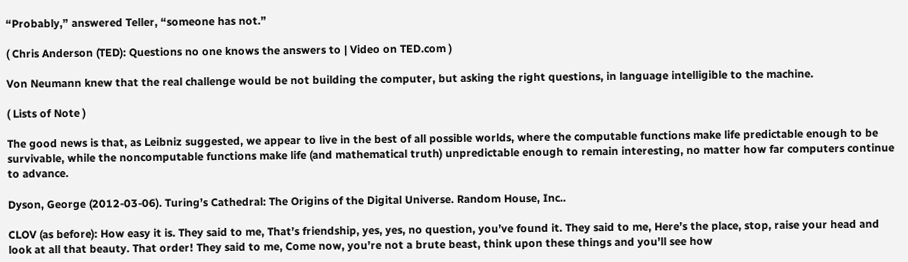“Probably,” answered Teller, “someone has not.”

( Chris Anderson (TED): Questions no one knows the answers to | Video on TED.com )

Von Neumann knew that the real challenge would be not building the computer, but asking the right questions, in language intelligible to the machine.

( Lists of Note )

The good news is that, as Leibniz suggested, we appear to live in the best of all possible worlds, where the computable functions make life predictable enough to be survivable, while the noncomputable functions make life (and mathematical truth) unpredictable enough to remain interesting, no matter how far computers continue to advance.

Dyson, George (2012-03-06). Turing’s Cathedral: The Origins of the Digital Universe. Random House, Inc..

CLOV (as before): How easy it is. They said to me, That’s friendship, yes, yes, no question, you’ve found it. They said to me, Here’s the place, stop, raise your head and look at all that beauty. That order! They said to me, Come now, you’re not a brute beast, think upon these things and you’ll see how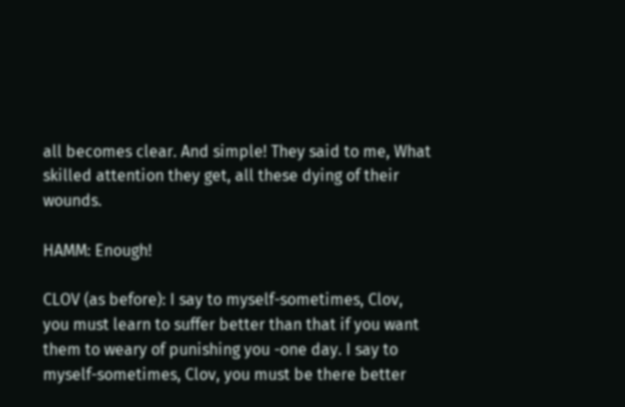all becomes clear. And simple! They said to me, What skilled attention they get, all these dying of their wounds.

HAMM: Enough!

CLOV (as before): I say to myself-sometimes, Clov, you must learn to suffer better than that if you want them to weary of punishing you -one day. I say to myself-sometimes, Clov, you must be there better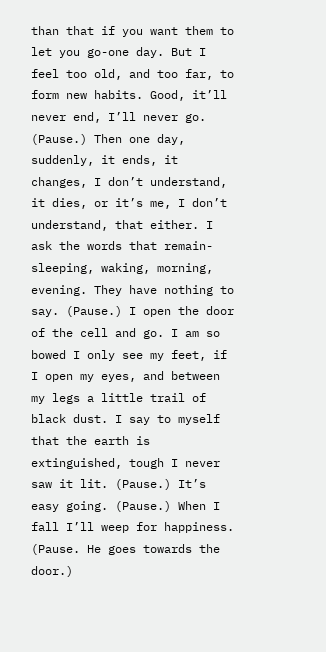than that if you want them to let you go-one day. But I feel too old, and too far, to form new habits. Good, it’ll never end, I’ll never go. (Pause.) Then one day, suddenly, it ends, it changes, I don’t understand, it dies, or it’s me, I don’t understand, that either. I ask the words that remain-sleeping, waking, morning, evening. They have nothing to say. (Pause.) I open the door of the cell and go. I am so bowed I only see my feet, if I open my eyes, and between my legs a little trail of black dust. I say to myself that the earth is extinguished, tough I never saw it lit. (Pause.) It’s easy going. (Pause.) When I fall I’ll weep for happiness. (Pause. He goes towards the door.)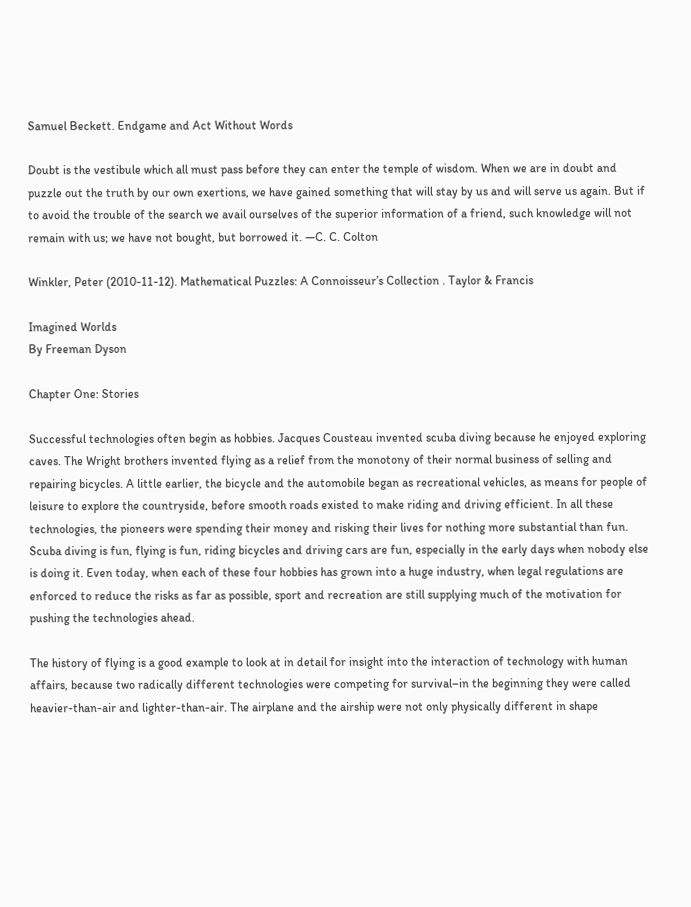Samuel Beckett. Endgame and Act Without Words

Doubt is the vestibule which all must pass before they can enter the temple of wisdom. When we are in doubt and puzzle out the truth by our own exertions, we have gained something that will stay by us and will serve us again. But if to avoid the trouble of the search we avail ourselves of the superior information of a friend, such knowledge will not remain with us; we have not bought, but borrowed it. —C. C. Colton

Winkler, Peter (2010-11-12). Mathematical Puzzles: A Connoisseur’s Collection . Taylor & Francis

Imagined Worlds
By Freeman Dyson

Chapter One: Stories

Successful technologies often begin as hobbies. Jacques Cousteau invented scuba diving because he enjoyed exploring caves. The Wright brothers invented flying as a relief from the monotony of their normal business of selling and repairing bicycles. A little earlier, the bicycle and the automobile began as recreational vehicles, as means for people of leisure to explore the countryside, before smooth roads existed to make riding and driving efficient. In all these technologies, the pioneers were spending their money and risking their lives for nothing more substantial than fun. Scuba diving is fun, flying is fun, riding bicycles and driving cars are fun, especially in the early days when nobody else is doing it. Even today, when each of these four hobbies has grown into a huge industry, when legal regulations are enforced to reduce the risks as far as possible, sport and recreation are still supplying much of the motivation for pushing the technologies ahead.

The history of flying is a good example to look at in detail for insight into the interaction of technology with human affairs, because two radically different technologies were competing for survival–in the beginning they were called heavier-than-air and lighter-than-air. The airplane and the airship were not only physically different in shape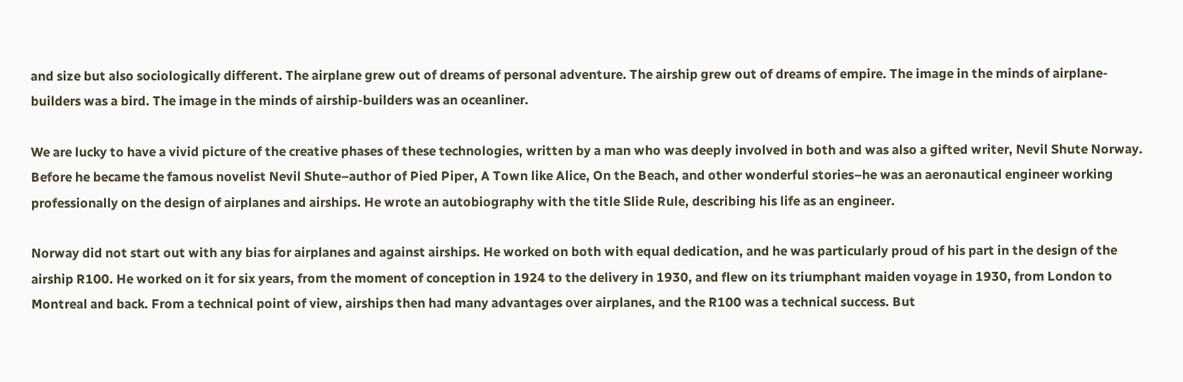and size but also sociologically different. The airplane grew out of dreams of personal adventure. The airship grew out of dreams of empire. The image in the minds of airplane-builders was a bird. The image in the minds of airship-builders was an oceanliner.

We are lucky to have a vivid picture of the creative phases of these technologies, written by a man who was deeply involved in both and was also a gifted writer, Nevil Shute Norway. Before he became the famous novelist Nevil Shute–author of Pied Piper, A Town like Alice, On the Beach, and other wonderful stories–he was an aeronautical engineer working professionally on the design of airplanes and airships. He wrote an autobiography with the title Slide Rule, describing his life as an engineer.

Norway did not start out with any bias for airplanes and against airships. He worked on both with equal dedication, and he was particularly proud of his part in the design of the airship R100. He worked on it for six years, from the moment of conception in 1924 to the delivery in 1930, and flew on its triumphant maiden voyage in 1930, from London to Montreal and back. From a technical point of view, airships then had many advantages over airplanes, and the R100 was a technical success. But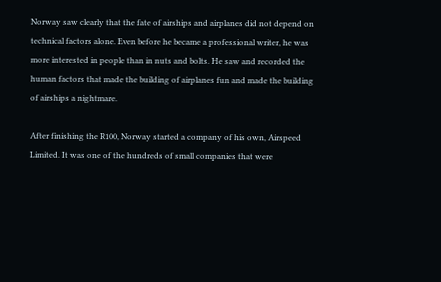Norway saw clearly that the fate of airships and airplanes did not depend on technical factors alone. Even before he became a professional writer, he was more interested in people than in nuts and bolts. He saw and recorded the human factors that made the building of airplanes fun and made the building of airships a nightmare.

After finishing the R100, Norway started a company of his own, Airspeed Limited. It was one of the hundreds of small companies that were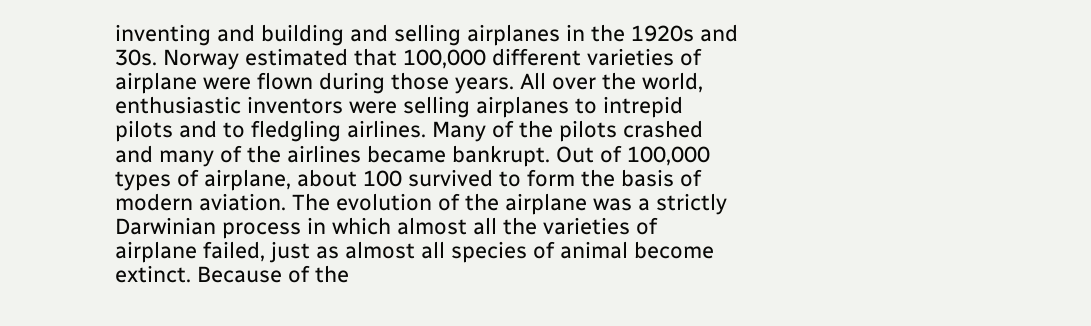inventing and building and selling airplanes in the 1920s and 30s. Norway estimated that 100,000 different varieties of airplane were flown during those years. All over the world, enthusiastic inventors were selling airplanes to intrepid pilots and to fledgling airlines. Many of the pilots crashed and many of the airlines became bankrupt. Out of 100,000 types of airplane, about 100 survived to form the basis of modern aviation. The evolution of the airplane was a strictly Darwinian process in which almost all the varieties of airplane failed, just as almost all species of animal become extinct. Because of the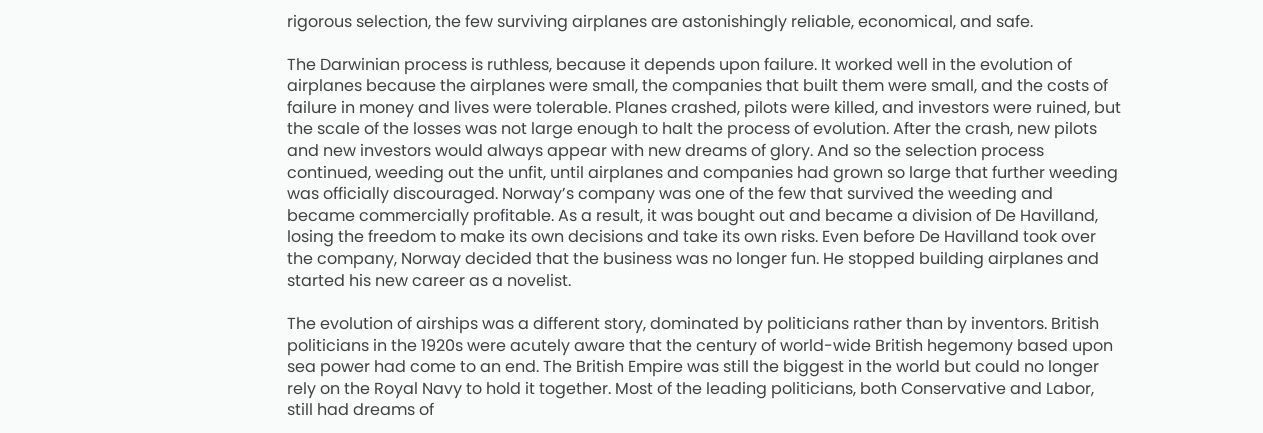rigorous selection, the few surviving airplanes are astonishingly reliable, economical, and safe.

The Darwinian process is ruthless, because it depends upon failure. It worked well in the evolution of airplanes because the airplanes were small, the companies that built them were small, and the costs of failure in money and lives were tolerable. Planes crashed, pilots were killed, and investors were ruined, but the scale of the losses was not large enough to halt the process of evolution. After the crash, new pilots and new investors would always appear with new dreams of glory. And so the selection process continued, weeding out the unfit, until airplanes and companies had grown so large that further weeding was officially discouraged. Norway’s company was one of the few that survived the weeding and became commercially profitable. As a result, it was bought out and became a division of De Havilland, losing the freedom to make its own decisions and take its own risks. Even before De Havilland took over the company, Norway decided that the business was no longer fun. He stopped building airplanes and started his new career as a novelist.

The evolution of airships was a different story, dominated by politicians rather than by inventors. British politicians in the 1920s were acutely aware that the century of world-wide British hegemony based upon sea power had come to an end. The British Empire was still the biggest in the world but could no longer rely on the Royal Navy to hold it together. Most of the leading politicians, both Conservative and Labor, still had dreams of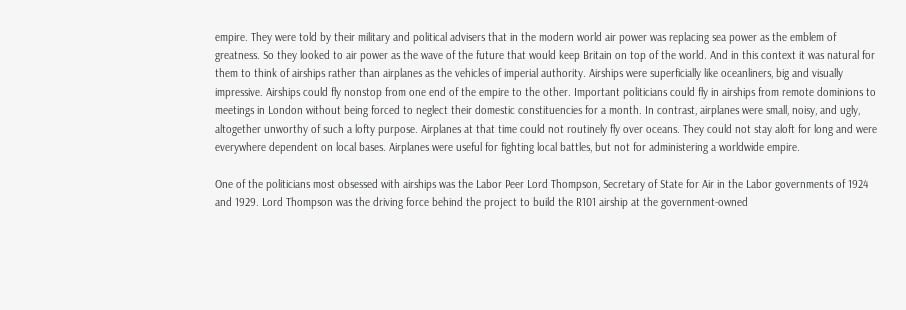empire. They were told by their military and political advisers that in the modern world air power was replacing sea power as the emblem of greatness. So they looked to air power as the wave of the future that would keep Britain on top of the world. And in this context it was natural for them to think of airships rather than airplanes as the vehicles of imperial authority. Airships were superficially like oceanliners, big and visually impressive. Airships could fly nonstop from one end of the empire to the other. Important politicians could fly in airships from remote dominions to meetings in London without being forced to neglect their domestic constituencies for a month. In contrast, airplanes were small, noisy, and ugly, altogether unworthy of such a lofty purpose. Airplanes at that time could not routinely fly over oceans. They could not stay aloft for long and were everywhere dependent on local bases. Airplanes were useful for fighting local battles, but not for administering a worldwide empire.

One of the politicians most obsessed with airships was the Labor Peer Lord Thompson, Secretary of State for Air in the Labor governments of 1924 and 1929. Lord Thompson was the driving force behind the project to build the R101 airship at the government-owned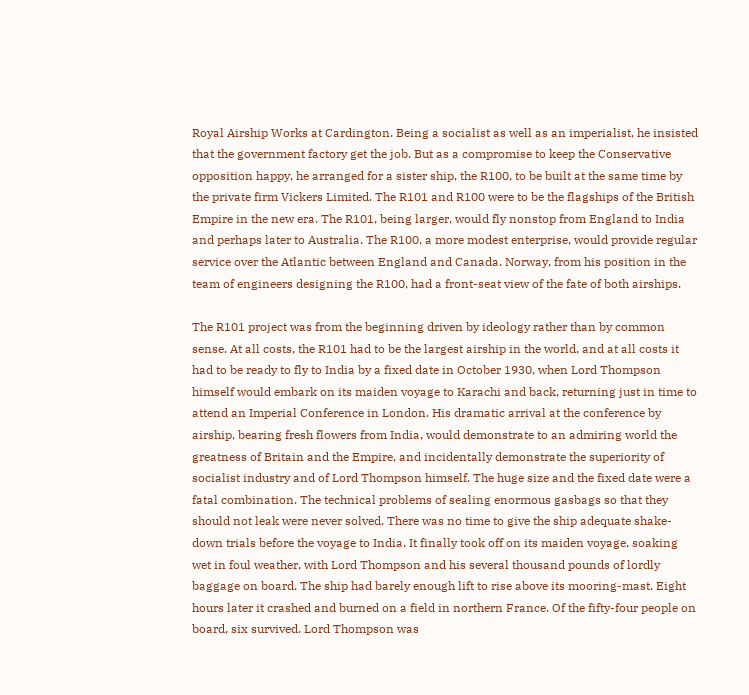Royal Airship Works at Cardington. Being a socialist as well as an imperialist, he insisted that the government factory get the job. But as a compromise to keep the Conservative opposition happy, he arranged for a sister ship, the R100, to be built at the same time by the private firm Vickers Limited. The R101 and R100 were to be the flagships of the British Empire in the new era. The R101, being larger, would fly nonstop from England to India and perhaps later to Australia. The R100, a more modest enterprise, would provide regular service over the Atlantic between England and Canada. Norway, from his position in the team of engineers designing the R100, had a front-seat view of the fate of both airships.

The R101 project was from the beginning driven by ideology rather than by common sense. At all costs, the R101 had to be the largest airship in the world, and at all costs it had to be ready to fly to India by a fixed date in October 1930, when Lord Thompson himself would embark on its maiden voyage to Karachi and back, returning just in time to attend an Imperial Conference in London. His dramatic arrival at the conference by airship, bearing fresh flowers from India, would demonstrate to an admiring world the greatness of Britain and the Empire, and incidentally demonstrate the superiority of socialist industry and of Lord Thompson himself. The huge size and the fixed date were a fatal combination. The technical problems of sealing enormous gasbags so that they should not leak were never solved. There was no time to give the ship adequate shake-down trials before the voyage to India. It finally took off on its maiden voyage, soaking wet in foul weather, with Lord Thompson and his several thousand pounds of lordly baggage on board. The ship had barely enough lift to rise above its mooring-mast. Eight hours later it crashed and burned on a field in northern France. Of the fifty-four people on board, six survived. Lord Thompson was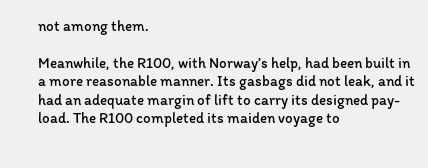not among them.

Meanwhile, the R100, with Norway’s help, had been built in a more reasonable manner. Its gasbags did not leak, and it had an adequate margin of lift to carry its designed pay-load. The R100 completed its maiden voyage to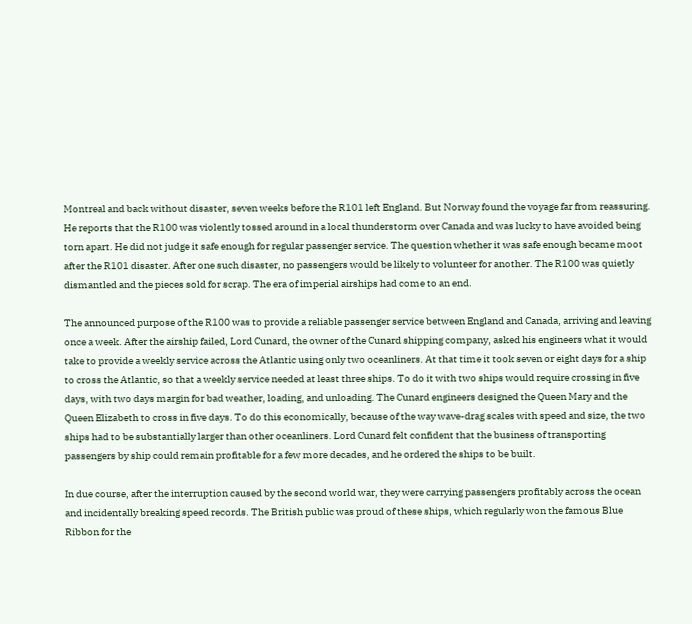Montreal and back without disaster, seven weeks before the R101 left England. But Norway found the voyage far from reassuring. He reports that the R100 was violently tossed around in a local thunderstorm over Canada and was lucky to have avoided being torn apart. He did not judge it safe enough for regular passenger service. The question whether it was safe enough became moot after the R101 disaster. After one such disaster, no passengers would be likely to volunteer for another. The R100 was quietly dismantled and the pieces sold for scrap. The era of imperial airships had come to an end.

The announced purpose of the R100 was to provide a reliable passenger service between England and Canada, arriving and leaving once a week. After the airship failed, Lord Cunard, the owner of the Cunard shipping company, asked his engineers what it would take to provide a weekly service across the Atlantic using only two oceanliners. At that time it took seven or eight days for a ship to cross the Atlantic, so that a weekly service needed at least three ships. To do it with two ships would require crossing in five days, with two days margin for bad weather, loading, and unloading. The Cunard engineers designed the Queen Mary and the Queen Elizabeth to cross in five days. To do this economically, because of the way wave-drag scales with speed and size, the two ships had to be substantially larger than other oceanliners. Lord Cunard felt confident that the business of transporting passengers by ship could remain profitable for a few more decades, and he ordered the ships to be built.

In due course, after the interruption caused by the second world war, they were carrying passengers profitably across the ocean and incidentally breaking speed records. The British public was proud of these ships, which regularly won the famous Blue Ribbon for the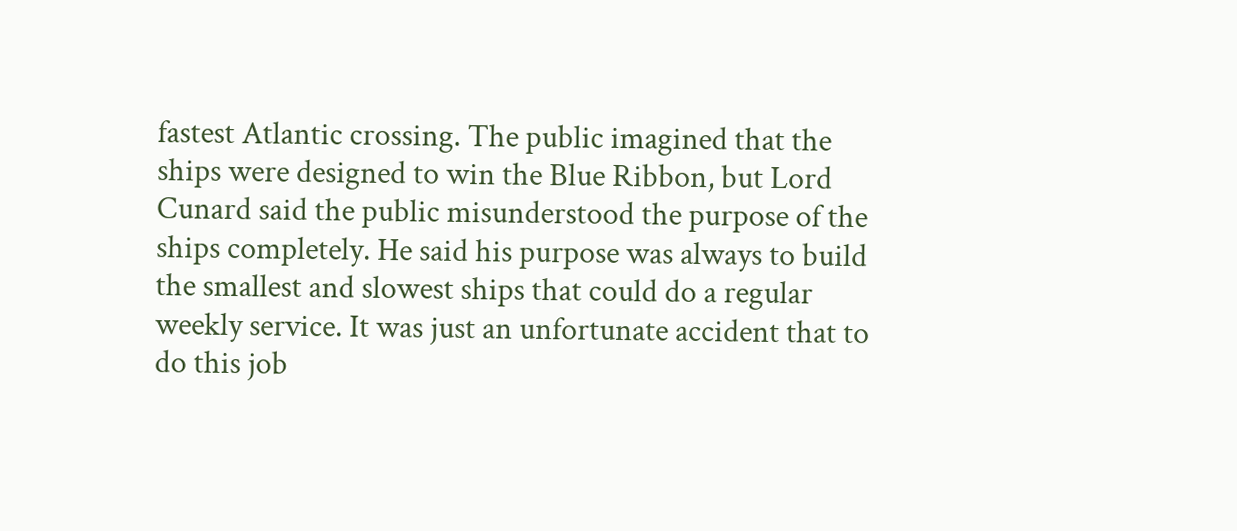fastest Atlantic crossing. The public imagined that the ships were designed to win the Blue Ribbon, but Lord Cunard said the public misunderstood the purpose of the ships completely. He said his purpose was always to build the smallest and slowest ships that could do a regular weekly service. It was just an unfortunate accident that to do this job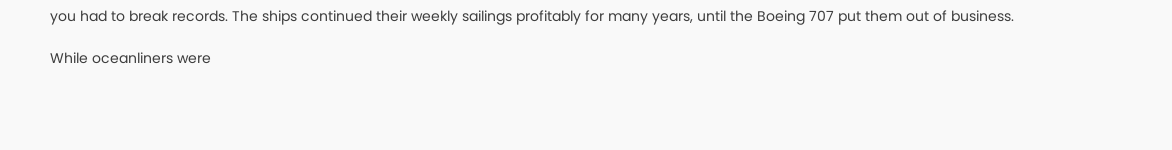you had to break records. The ships continued their weekly sailings profitably for many years, until the Boeing 707 put them out of business.

While oceanliners were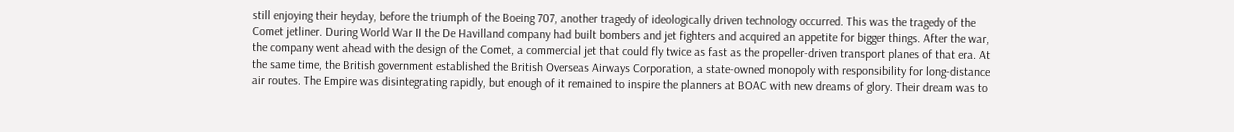still enjoying their heyday, before the triumph of the Boeing 707, another tragedy of ideologically driven technology occurred. This was the tragedy of the Comet jetliner. During World War II the De Havilland company had built bombers and jet fighters and acquired an appetite for bigger things. After the war, the company went ahead with the design of the Comet, a commercial jet that could fly twice as fast as the propeller-driven transport planes of that era. At the same time, the British government established the British Overseas Airways Corporation, a state-owned monopoly with responsibility for long-distance air routes. The Empire was disintegrating rapidly, but enough of it remained to inspire the planners at BOAC with new dreams of glory. Their dream was to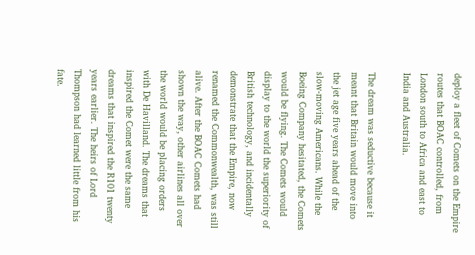deploy a fleet of Comets on the Empire routes that BOAC controlled, from London south to Africa and east to India and Australia.

The dream was seductive because it meant that Britain would move into the jet age five years ahead of the slow-moving Americans. While the Boeing Company hesitated, the Comets would be flying. The Comets would display to the world the superiority of British technology, and incidentally demonstrate that the Empire, now renamed the Commonwealth, was still alive. After the BOAC Comets had shown the way, other airlines all over the world would be placing orders with De Havilland. The dreams that inspired the Comet were the same dreams that inspired the R101 twenty years earlier. The heirs of Lord Thompson had learned little from his fate.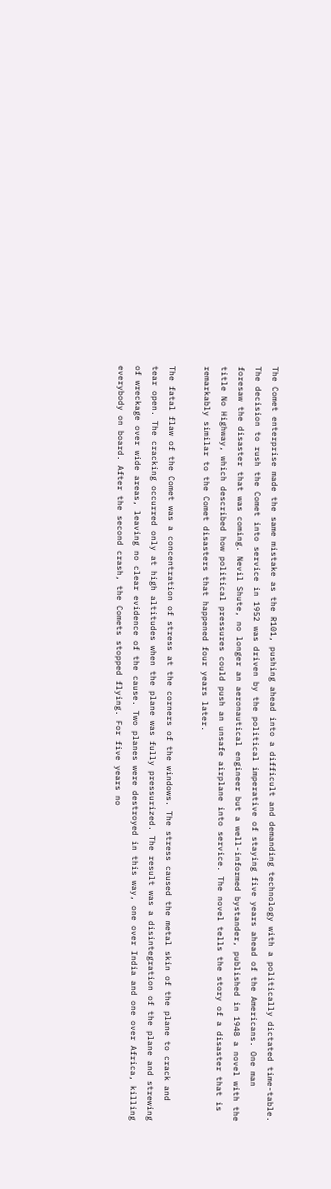The Comet enterprise made the same mistake as the R101, pushing ahead into a difficult and demanding technology with a politically dictated time-table. The decision to rush the Comet into service in 1952 was driven by the political imperative of staying five years ahead of the Americans. One man foresaw the disaster that was coming. Nevil Shute, no longer an aeronautical engineer but a well-informed bystander, published in 1948 a novel with the title No Highway, which described how political pressures could push an unsafe airplane into service. The novel tells the story of a disaster that is remarkably similar to the Comet disasters that happened four years later.

The fatal flaw of the Comet was a concentration of stress at the corners of the windows. The stress caused the metal skin of the plane to crack and tear open. The cracking occurred only at high altitudes when the plane was fully pressurized. The result was a disintegration of the plane and strewing of wreckage over wide areas, leaving no clear evidence of the cause. Two planes were destroyed in this way, one over India and one over Africa, killing everybody on board. After the second crash, the Comets stopped flying. For five years no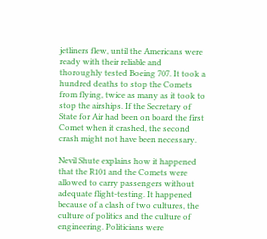jetliners flew, until the Americans were ready with their reliable and thoroughly tested Boeing 707. It took a hundred deaths to stop the Comets from flying, twice as many as it took to stop the airships. If the Secretary of State for Air had been on board the first Comet when it crashed, the second crash might not have been necessary.

Nevil Shute explains how it happened that the R101 and the Comets were allowed to carry passengers without adequate flight-testing. It happened because of a clash of two cultures, the culture of politics and the culture of engineering. Politicians were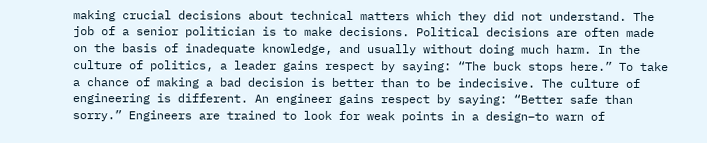making crucial decisions about technical matters which they did not understand. The job of a senior politician is to make decisions. Political decisions are often made on the basis of inadequate knowledge, and usually without doing much harm. In the culture of politics, a leader gains respect by saying: “The buck stops here.” To take a chance of making a bad decision is better than to be indecisive. The culture of engineering is different. An engineer gains respect by saying: “Better safe than sorry.” Engineers are trained to look for weak points in a design–to warn of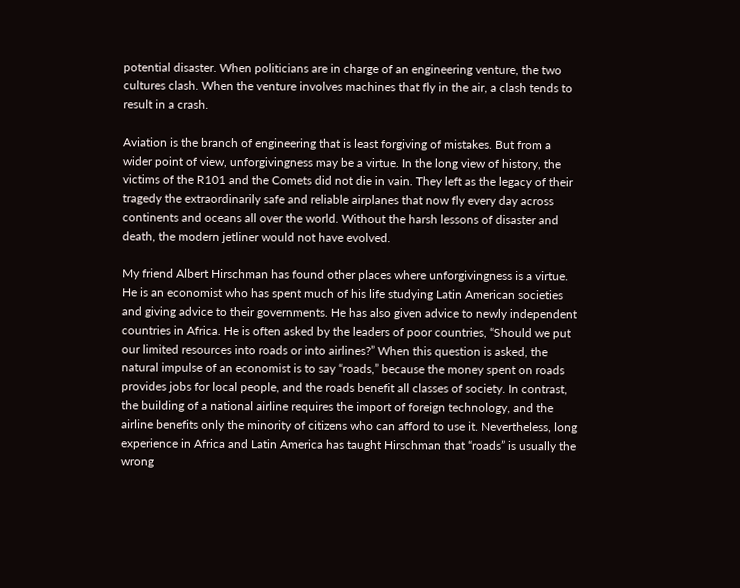potential disaster. When politicians are in charge of an engineering venture, the two cultures clash. When the venture involves machines that fly in the air, a clash tends to result in a crash.

Aviation is the branch of engineering that is least forgiving of mistakes. But from a wider point of view, unforgivingness may be a virtue. In the long view of history, the victims of the R101 and the Comets did not die in vain. They left as the legacy of their tragedy the extraordinarily safe and reliable airplanes that now fly every day across continents and oceans all over the world. Without the harsh lessons of disaster and death, the modern jetliner would not have evolved.

My friend Albert Hirschman has found other places where unforgivingness is a virtue. He is an economist who has spent much of his life studying Latin American societies and giving advice to their governments. He has also given advice to newly independent countries in Africa. He is often asked by the leaders of poor countries, “Should we put our limited resources into roads or into airlines?” When this question is asked, the natural impulse of an economist is to say “roads,” because the money spent on roads provides jobs for local people, and the roads benefit all classes of society. In contrast, the building of a national airline requires the import of foreign technology, and the airline benefits only the minority of citizens who can afford to use it. Nevertheless, long experience in Africa and Latin America has taught Hirschman that “roads” is usually the wrong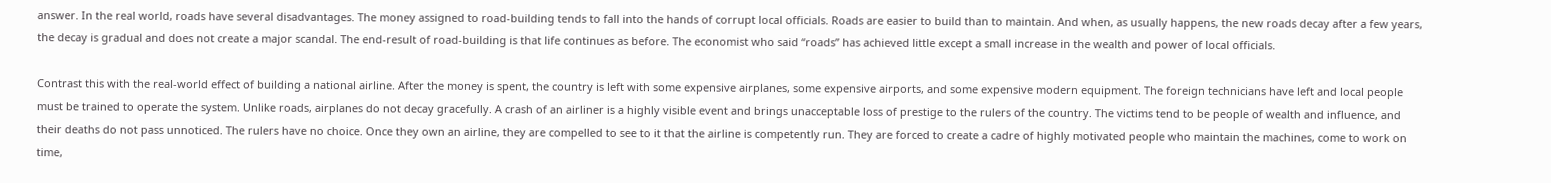answer. In the real world, roads have several disadvantages. The money assigned to road-building tends to fall into the hands of corrupt local officials. Roads are easier to build than to maintain. And when, as usually happens, the new roads decay after a few years, the decay is gradual and does not create a major scandal. The end-result of road-building is that life continues as before. The economist who said “roads” has achieved little except a small increase in the wealth and power of local officials.

Contrast this with the real-world effect of building a national airline. After the money is spent, the country is left with some expensive airplanes, some expensive airports, and some expensive modern equipment. The foreign technicians have left and local people must be trained to operate the system. Unlike roads, airplanes do not decay gracefully. A crash of an airliner is a highly visible event and brings unacceptable loss of prestige to the rulers of the country. The victims tend to be people of wealth and influence, and their deaths do not pass unnoticed. The rulers have no choice. Once they own an airline, they are compelled to see to it that the airline is competently run. They are forced to create a cadre of highly motivated people who maintain the machines, come to work on time,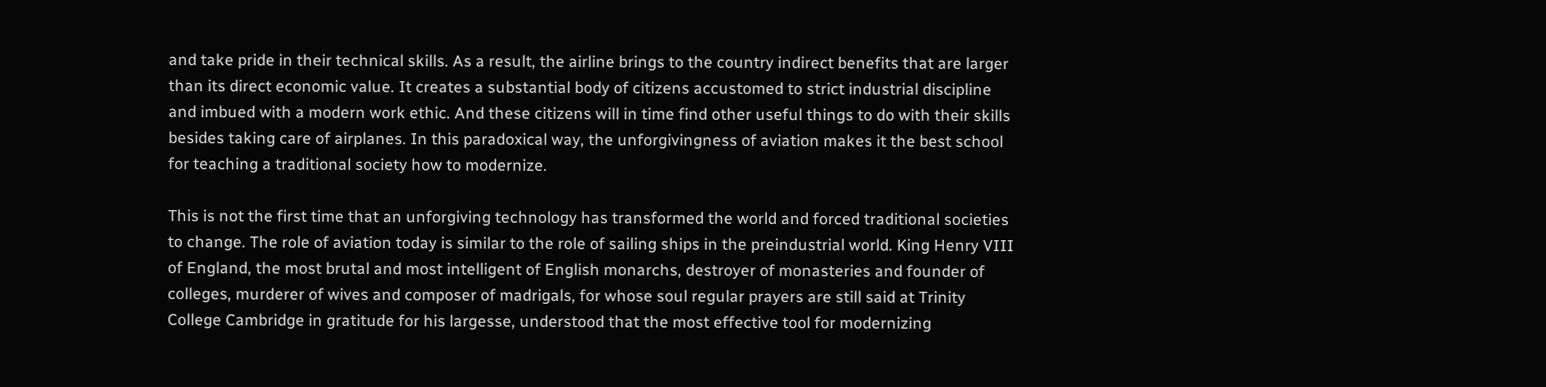and take pride in their technical skills. As a result, the airline brings to the country indirect benefits that are larger than its direct economic value. It creates a substantial body of citizens accustomed to strict industrial discipline and imbued with a modern work ethic. And these citizens will in time find other useful things to do with their skills besides taking care of airplanes. In this paradoxical way, the unforgivingness of aviation makes it the best school for teaching a traditional society how to modernize.

This is not the first time that an unforgiving technology has transformed the world and forced traditional societies to change. The role of aviation today is similar to the role of sailing ships in the preindustrial world. King Henry VIII of England, the most brutal and most intelligent of English monarchs, destroyer of monasteries and founder of colleges, murderer of wives and composer of madrigals, for whose soul regular prayers are still said at Trinity College Cambridge in gratitude for his largesse, understood that the most effective tool for modernizing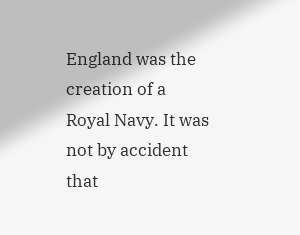England was the creation of a Royal Navy. It was not by accident that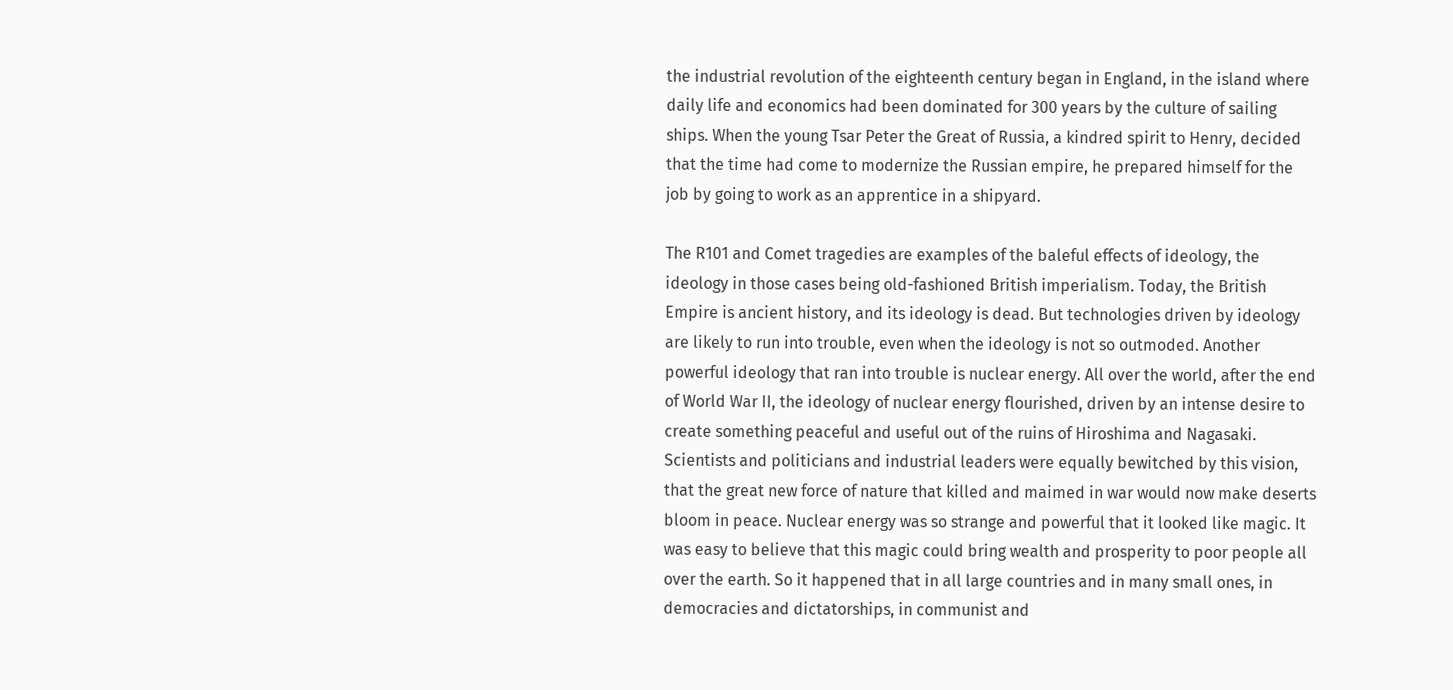the industrial revolution of the eighteenth century began in England, in the island where daily life and economics had been dominated for 300 years by the culture of sailing ships. When the young Tsar Peter the Great of Russia, a kindred spirit to Henry, decided that the time had come to modernize the Russian empire, he prepared himself for the job by going to work as an apprentice in a shipyard.

The R101 and Comet tragedies are examples of the baleful effects of ideology, the ideology in those cases being old-fashioned British imperialism. Today, the British Empire is ancient history, and its ideology is dead. But technologies driven by ideology are likely to run into trouble, even when the ideology is not so outmoded. Another powerful ideology that ran into trouble is nuclear energy. All over the world, after the end of World War II, the ideology of nuclear energy flourished, driven by an intense desire to create something peaceful and useful out of the ruins of Hiroshima and Nagasaki. Scientists and politicians and industrial leaders were equally bewitched by this vision, that the great new force of nature that killed and maimed in war would now make deserts bloom in peace. Nuclear energy was so strange and powerful that it looked like magic. It was easy to believe that this magic could bring wealth and prosperity to poor people all over the earth. So it happened that in all large countries and in many small ones, in democracies and dictatorships, in communist and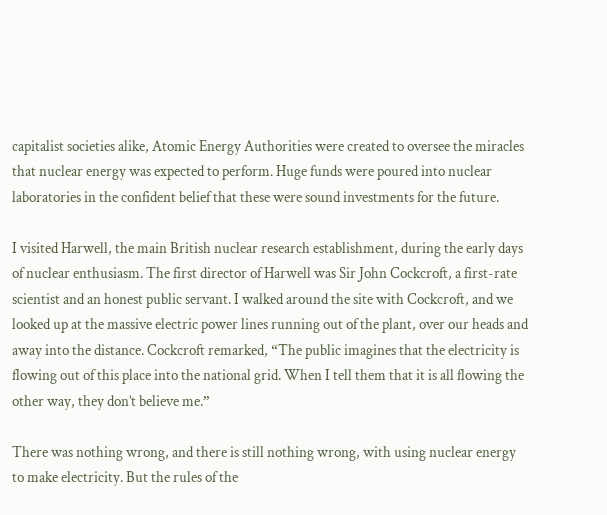capitalist societies alike, Atomic Energy Authorities were created to oversee the miracles that nuclear energy was expected to perform. Huge funds were poured into nuclear laboratories in the confident belief that these were sound investments for the future.

I visited Harwell, the main British nuclear research establishment, during the early days of nuclear enthusiasm. The first director of Harwell was Sir John Cockcroft, a first-rate scientist and an honest public servant. I walked around the site with Cockcroft, and we looked up at the massive electric power lines running out of the plant, over our heads and away into the distance. Cockcroft remarked, “The public imagines that the electricity is flowing out of this place into the national grid. When I tell them that it is all flowing the other way, they don’t believe me.”

There was nothing wrong, and there is still nothing wrong, with using nuclear energy to make electricity. But the rules of the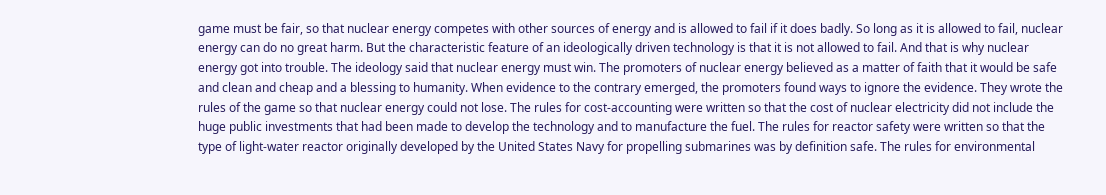game must be fair, so that nuclear energy competes with other sources of energy and is allowed to fail if it does badly. So long as it is allowed to fail, nuclear energy can do no great harm. But the characteristic feature of an ideologically driven technology is that it is not allowed to fail. And that is why nuclear energy got into trouble. The ideology said that nuclear energy must win. The promoters of nuclear energy believed as a matter of faith that it would be safe and clean and cheap and a blessing to humanity. When evidence to the contrary emerged, the promoters found ways to ignore the evidence. They wrote the rules of the game so that nuclear energy could not lose. The rules for cost-accounting were written so that the cost of nuclear electricity did not include the huge public investments that had been made to develop the technology and to manufacture the fuel. The rules for reactor safety were written so that the type of light-water reactor originally developed by the United States Navy for propelling submarines was by definition safe. The rules for environmental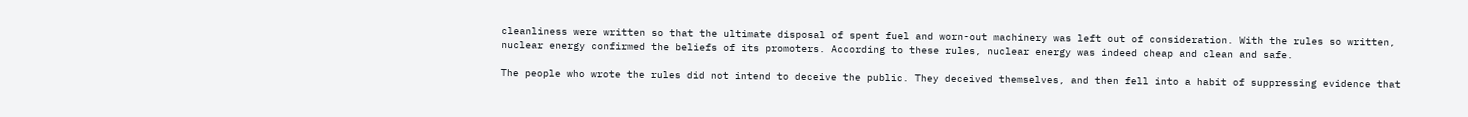cleanliness were written so that the ultimate disposal of spent fuel and worn-out machinery was left out of consideration. With the rules so written, nuclear energy confirmed the beliefs of its promoters. According to these rules, nuclear energy was indeed cheap and clean and safe.

The people who wrote the rules did not intend to deceive the public. They deceived themselves, and then fell into a habit of suppressing evidence that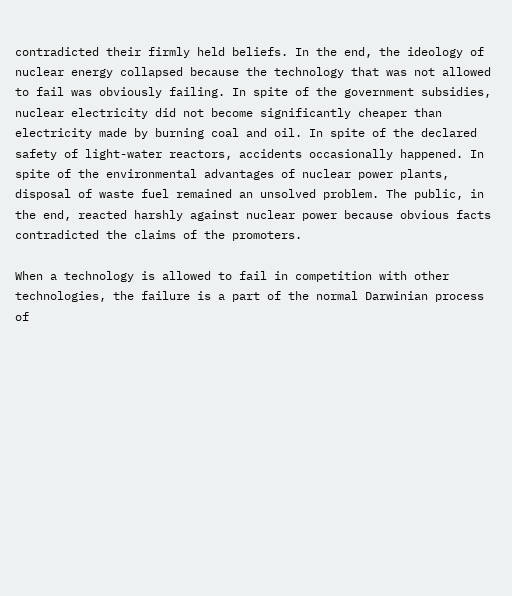contradicted their firmly held beliefs. In the end, the ideology of nuclear energy collapsed because the technology that was not allowed to fail was obviously failing. In spite of the government subsidies, nuclear electricity did not become significantly cheaper than electricity made by burning coal and oil. In spite of the declared safety of light-water reactors, accidents occasionally happened. In spite of the environmental advantages of nuclear power plants, disposal of waste fuel remained an unsolved problem. The public, in the end, reacted harshly against nuclear power because obvious facts contradicted the claims of the promoters.

When a technology is allowed to fail in competition with other technologies, the failure is a part of the normal Darwinian process of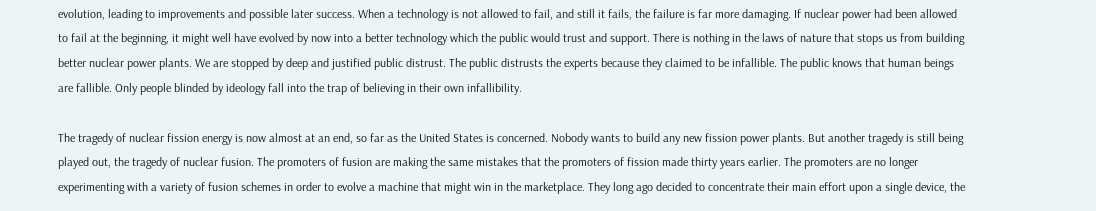evolution, leading to improvements and possible later success. When a technology is not allowed to fail, and still it fails, the failure is far more damaging. If nuclear power had been allowed to fail at the beginning, it might well have evolved by now into a better technology which the public would trust and support. There is nothing in the laws of nature that stops us from building better nuclear power plants. We are stopped by deep and justified public distrust. The public distrusts the experts because they claimed to be infallible. The public knows that human beings are fallible. Only people blinded by ideology fall into the trap of believing in their own infallibility.

The tragedy of nuclear fission energy is now almost at an end, so far as the United States is concerned. Nobody wants to build any new fission power plants. But another tragedy is still being played out, the tragedy of nuclear fusion. The promoters of fusion are making the same mistakes that the promoters of fission made thirty years earlier. The promoters are no longer experimenting with a variety of fusion schemes in order to evolve a machine that might win in the marketplace. They long ago decided to concentrate their main effort upon a single device, the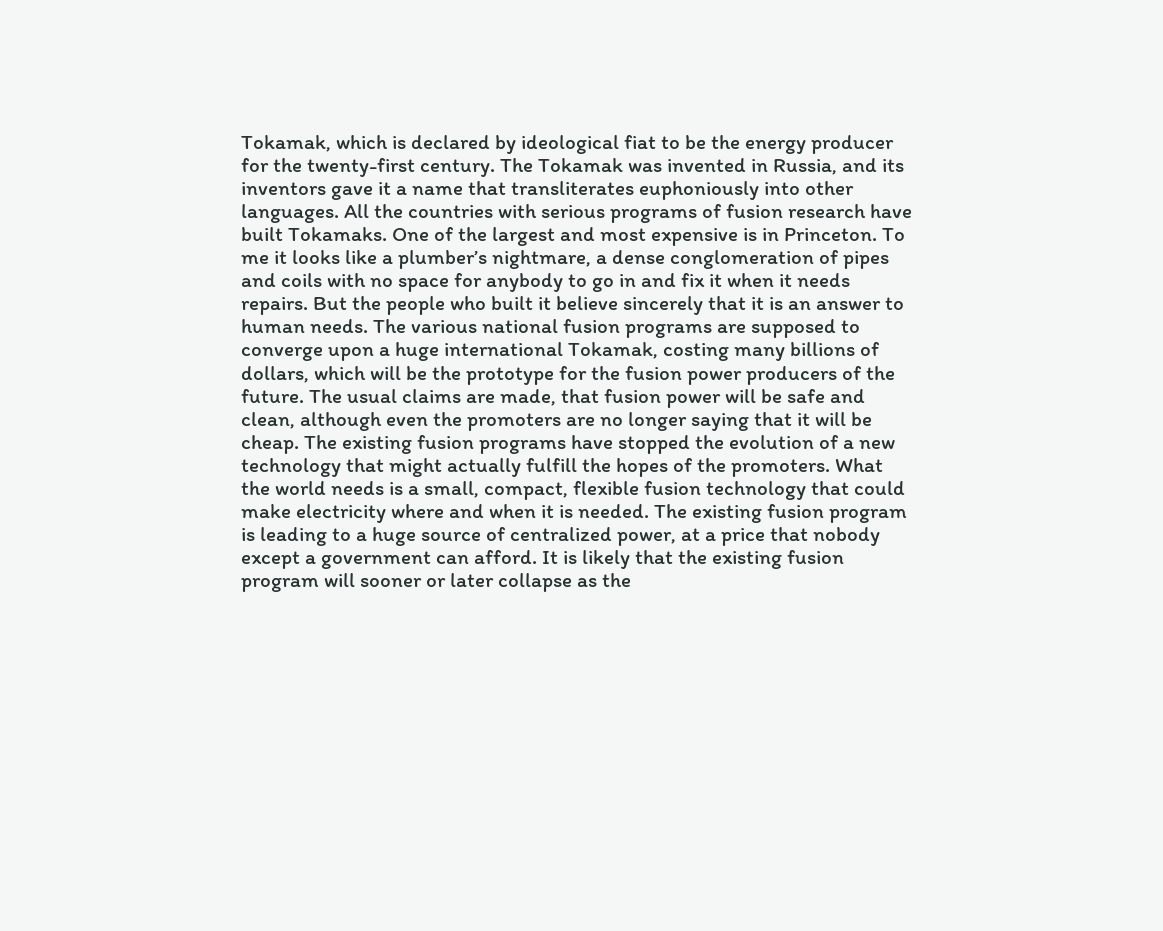Tokamak, which is declared by ideological fiat to be the energy producer for the twenty-first century. The Tokamak was invented in Russia, and its inventors gave it a name that transliterates euphoniously into other languages. All the countries with serious programs of fusion research have built Tokamaks. One of the largest and most expensive is in Princeton. To me it looks like a plumber’s nightmare, a dense conglomeration of pipes and coils with no space for anybody to go in and fix it when it needs repairs. But the people who built it believe sincerely that it is an answer to human needs. The various national fusion programs are supposed to converge upon a huge international Tokamak, costing many billions of dollars, which will be the prototype for the fusion power producers of the future. The usual claims are made, that fusion power will be safe and clean, although even the promoters are no longer saying that it will be cheap. The existing fusion programs have stopped the evolution of a new technology that might actually fulfill the hopes of the promoters. What the world needs is a small, compact, flexible fusion technology that could make electricity where and when it is needed. The existing fusion program is leading to a huge source of centralized power, at a price that nobody except a government can afford. It is likely that the existing fusion program will sooner or later collapse as the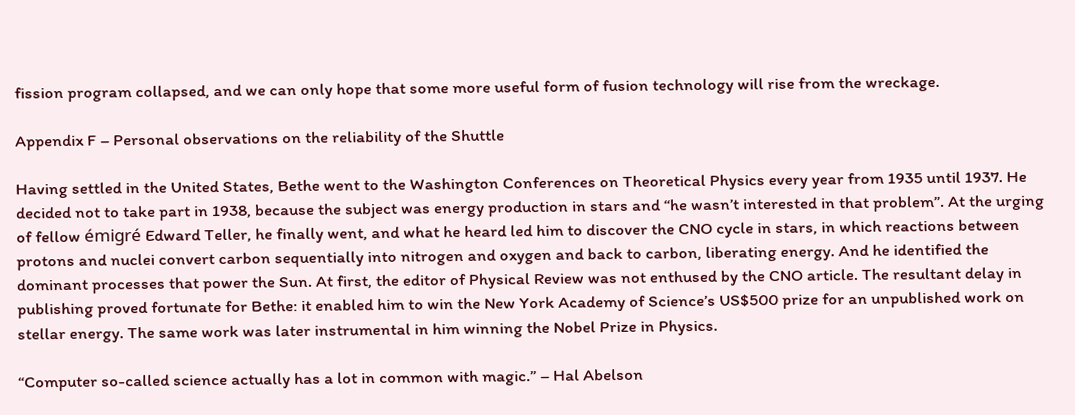fission program collapsed, and we can only hope that some more useful form of fusion technology will rise from the wreckage.

Appendix F – Personal observations on the reliability of the Shuttle

Having settled in the United States, Bethe went to the Washington Conferences on Theoretical Physics every year from 1935 until 1937. He decided not to take part in 1938, because the subject was energy production in stars and “he wasn’t interested in that problem”. At the urging of fellow émigré Edward Teller, he finally went, and what he heard led him to discover the CNO cycle in stars, in which reactions between protons and nuclei convert carbon sequentially into nitrogen and oxygen and back to carbon, liberating energy. And he identified the dominant processes that power the Sun. At first, the editor of Physical Review was not enthused by the CNO article. The resultant delay in publishing proved fortunate for Bethe: it enabled him to win the New York Academy of Science’s US$500 prize for an unpublished work on stellar energy. The same work was later instrumental in him winning the Nobel Prize in Physics.

“Computer so-called science actually has a lot in common with magic.” – Hal Abelson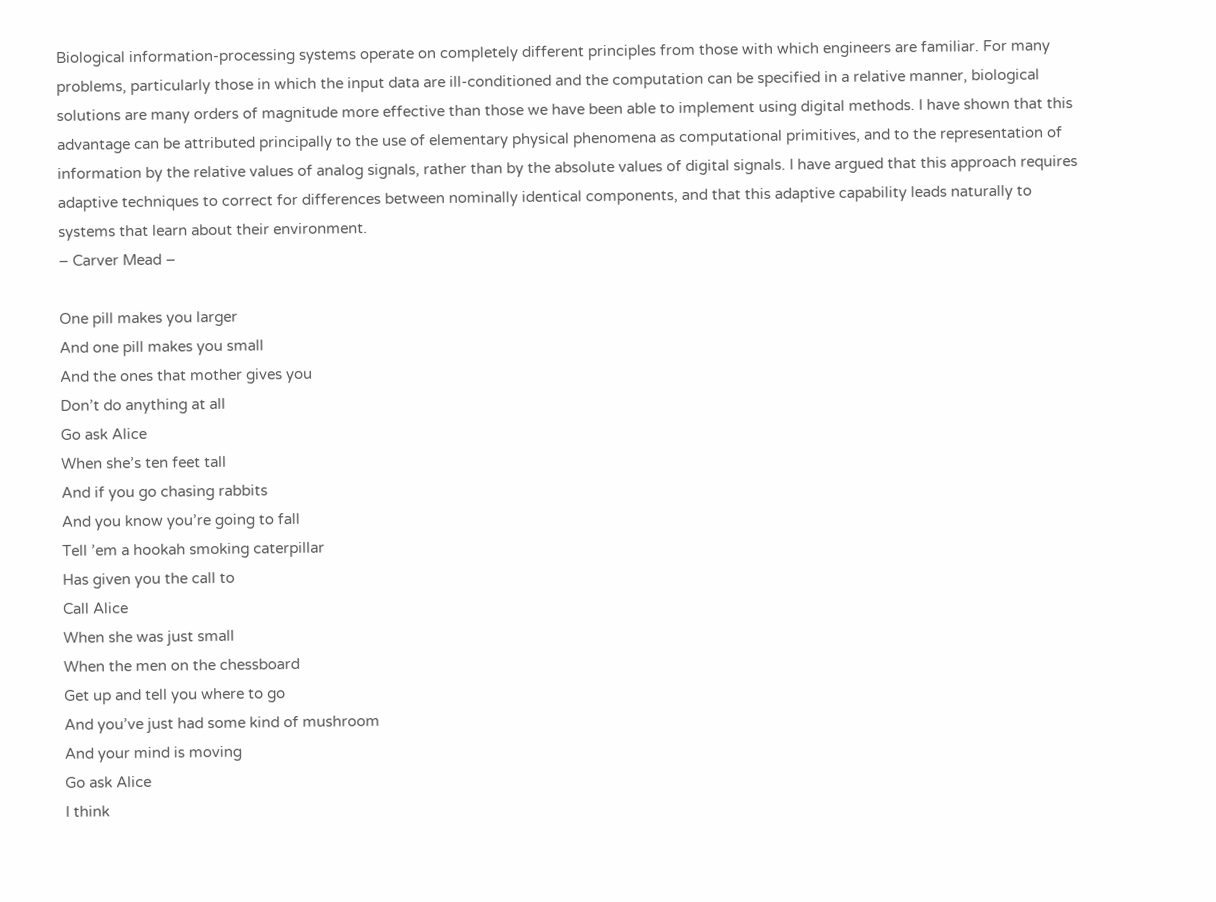Biological information-processing systems operate on completely different principles from those with which engineers are familiar. For many problems, particularly those in which the input data are ill-conditioned and the computation can be specified in a relative manner, biological solutions are many orders of magnitude more effective than those we have been able to implement using digital methods. I have shown that this advantage can be attributed principally to the use of elementary physical phenomena as computational primitives, and to the representation of information by the relative values of analog signals, rather than by the absolute values of digital signals. I have argued that this approach requires adaptive techniques to correct for differences between nominally identical components, and that this adaptive capability leads naturally to systems that learn about their environment.
– Carver Mead –

One pill makes you larger
And one pill makes you small
And the ones that mother gives you
Don’t do anything at all
Go ask Alice
When she’s ten feet tall
And if you go chasing rabbits
And you know you’re going to fall
Tell ’em a hookah smoking caterpillar
Has given you the call to
Call Alice
When she was just small
When the men on the chessboard
Get up and tell you where to go
And you’ve just had some kind of mushroom
And your mind is moving
Go ask Alice
I think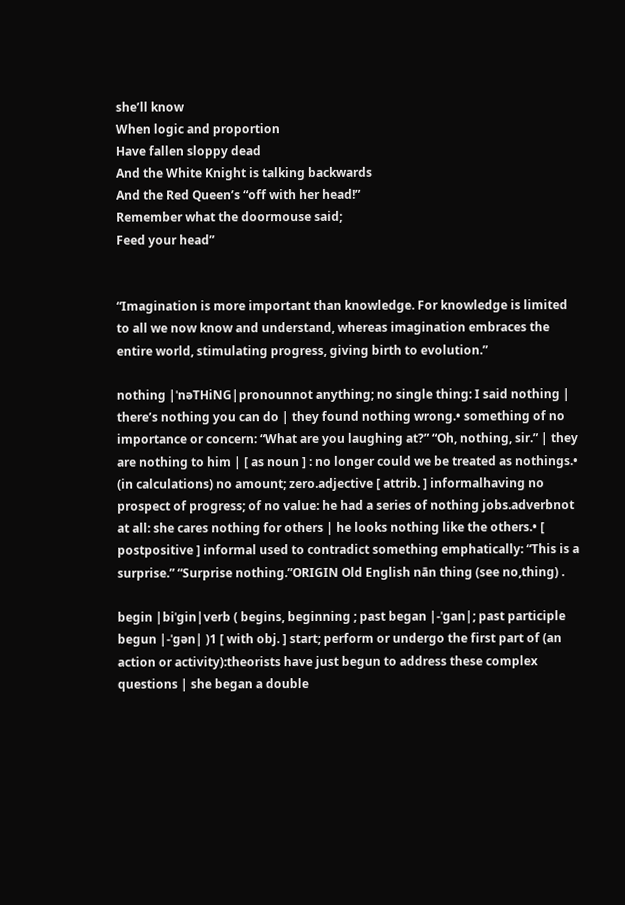she’ll know
When logic and proportion
Have fallen sloppy dead
And the White Knight is talking backwards
And the Red Queen’s “off with her head!”
Remember what the doormouse said;
Feed your head”


“Imagination is more important than knowledge. For knowledge is limited to all we now know and understand, whereas imagination embraces the entire world, stimulating progress, giving birth to evolution.”

nothing |ˈnəTHiNG|pronounnot anything; no single thing: I said nothing | there’s nothing you can do | they found nothing wrong.• something of no importance or concern: “What are you laughing at?” “Oh, nothing, sir.” | they are nothing to him | [ as noun ] : no longer could we be treated as nothings.• (in calculations) no amount; zero.adjective [ attrib. ] informalhaving no prospect of progress; of no value: he had a series of nothing jobs.adverbnot at all: she cares nothing for others | he looks nothing like the others.• [ postpositive ] informal used to contradict something emphatically: “This is a surprise.” “Surprise nothing.”ORIGIN Old English nān thing (see no,thing) .

begin |biˈgin|verb ( begins, beginning ; past began |-ˈgan|; past participle begun |-ˈgən| )1 [ with obj. ] start; perform or undergo the first part of (an action or activity):theorists have just begun to address these complex questions | she began a double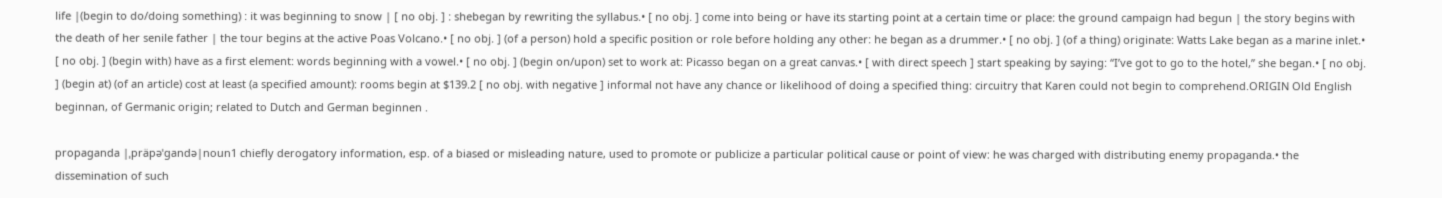life |(begin to do/doing something) : it was beginning to snow | [ no obj. ] : shebegan by rewriting the syllabus.• [ no obj. ] come into being or have its starting point at a certain time or place: the ground campaign had begun | the story begins with the death of her senile father | the tour begins at the active Poas Volcano.• [ no obj. ] (of a person) hold a specific position or role before holding any other: he began as a drummer.• [ no obj. ] (of a thing) originate: Watts Lake began as a marine inlet.• [ no obj. ] (begin with) have as a first element: words beginning with a vowel.• [ no obj. ] (begin on/upon) set to work at: Picasso began on a great canvas.• [ with direct speech ] start speaking by saying: “I’ve got to go to the hotel,” she began.• [ no obj. ] (begin at) (of an article) cost at least (a specified amount): rooms begin at $139.2 [ no obj. with negative ] informal not have any chance or likelihood of doing a specified thing: circuitry that Karen could not begin to comprehend.ORIGIN Old English beginnan, of Germanic origin; related to Dutch and German beginnen .

propaganda |ˌpräpəˈgandə|noun1 chiefly derogatory information, esp. of a biased or misleading nature, used to promote or publicize a particular political cause or point of view: he was charged with distributing enemy propaganda.• the dissemination of such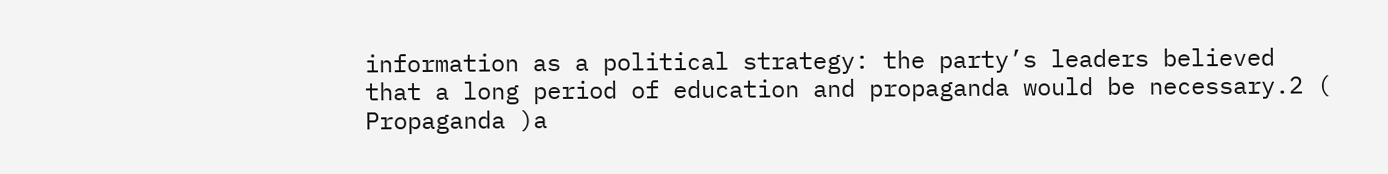information as a political strategy: the party’s leaders believed that a long period of education and propaganda would be necessary.2 ( Propaganda )a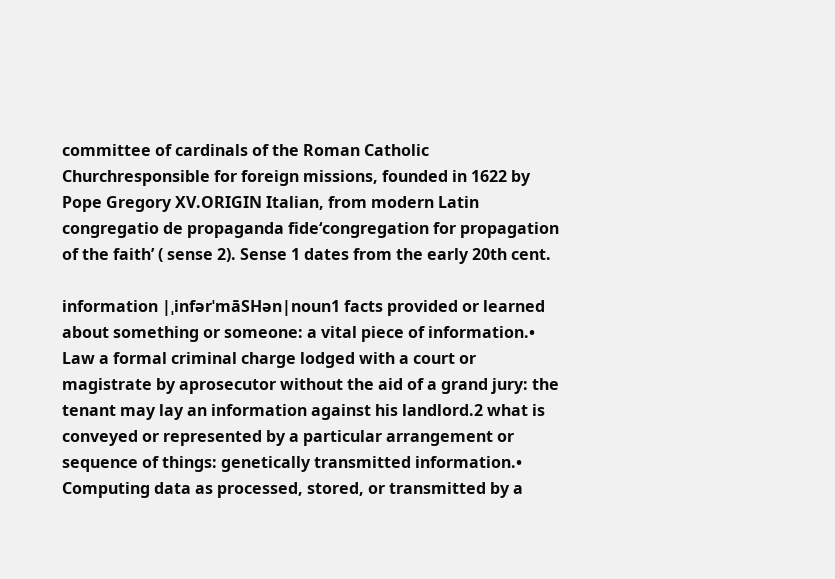committee of cardinals of the Roman Catholic Churchresponsible for foreign missions, founded in 1622 by Pope Gregory XV.ORIGIN Italian, from modern Latin congregatio de propaganda fide‘congregation for propagation of the faith’ ( sense 2). Sense 1 dates from the early 20th cent.

information |ˌinfərˈmāSHən|noun1 facts provided or learned about something or someone: a vital piece of information.• Law a formal criminal charge lodged with a court or magistrate by aprosecutor without the aid of a grand jury: the tenant may lay an information against his landlord.2 what is conveyed or represented by a particular arrangement or sequence of things: genetically transmitted information.• Computing data as processed, stored, or transmitted by a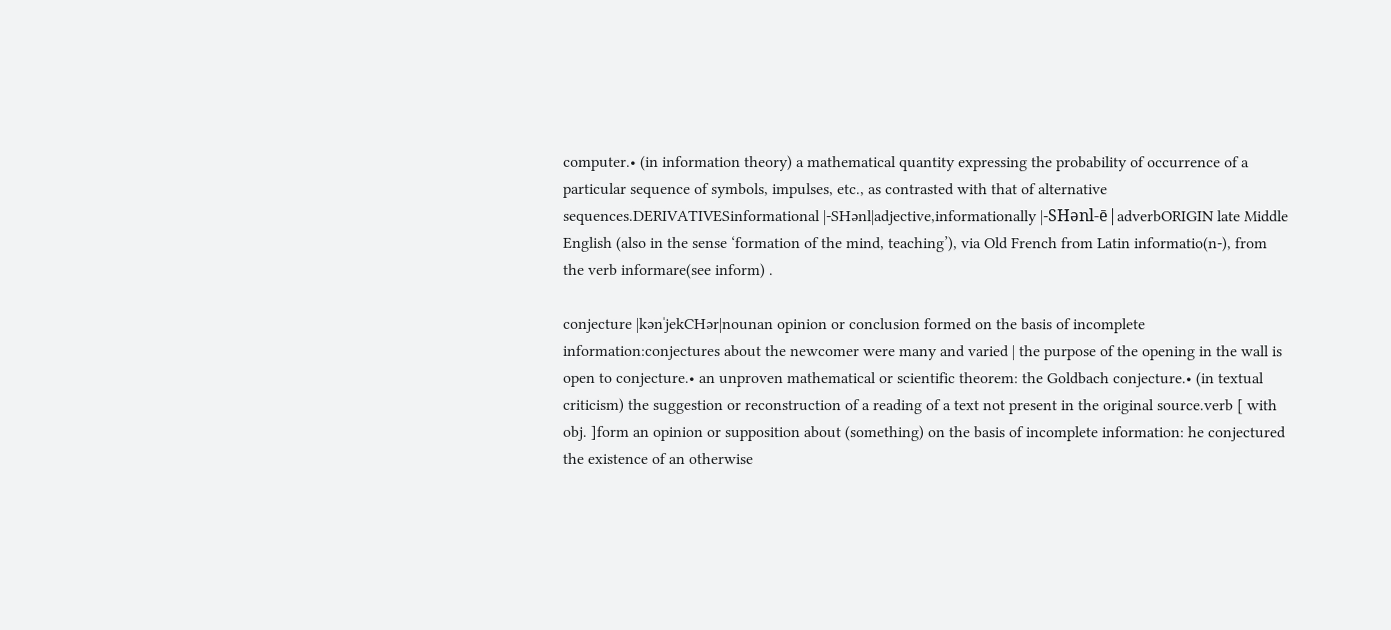computer.• (in information theory) a mathematical quantity expressing the probability of occurrence of a particular sequence of symbols, impulses, etc., as contrasted with that of alternative sequences.DERIVATIVESinformational |-SHənl|adjective,informationally |-SHənl-ē|adverbORIGIN late Middle English (also in the sense ‘formation of the mind, teaching’), via Old French from Latin informatio(n-), from the verb informare(see inform) .

conjecture |kənˈjekCHər|nounan opinion or conclusion formed on the basis of incomplete information:conjectures about the newcomer were many and varied | the purpose of the opening in the wall is open to conjecture.• an unproven mathematical or scientific theorem: the Goldbach conjecture.• (in textual criticism) the suggestion or reconstruction of a reading of a text not present in the original source.verb [ with obj. ]form an opinion or supposition about (something) on the basis of incomplete information: he conjectured the existence of an otherwise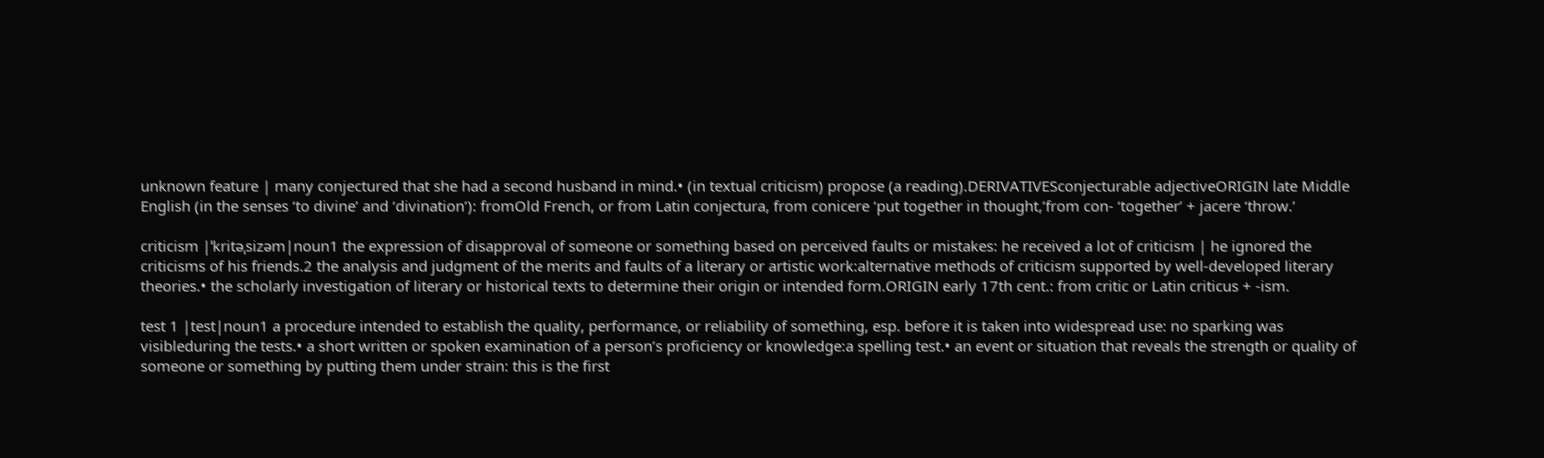unknown feature | many conjectured that she had a second husband in mind.• (in textual criticism) propose (a reading).DERIVATIVESconjecturable adjectiveORIGIN late Middle English (in the senses ‘to divine’ and ‘divination’): fromOld French, or from Latin conjectura, from conicere ‘put together in thought,’from con- ‘together’ + jacere ‘throw.’

criticism |ˈkritəˌsizəm|noun1 the expression of disapproval of someone or something based on perceived faults or mistakes: he received a lot of criticism | he ignored the criticisms of his friends.2 the analysis and judgment of the merits and faults of a literary or artistic work:alternative methods of criticism supported by well-developed literary theories.• the scholarly investigation of literary or historical texts to determine their origin or intended form.ORIGIN early 17th cent.: from critic or Latin criticus + -ism.

test 1 |test|noun1 a procedure intended to establish the quality, performance, or reliability of something, esp. before it is taken into widespread use: no sparking was visibleduring the tests.• a short written or spoken examination of a person’s proficiency or knowledge:a spelling test.• an event or situation that reveals the strength or quality of someone or something by putting them under strain: this is the first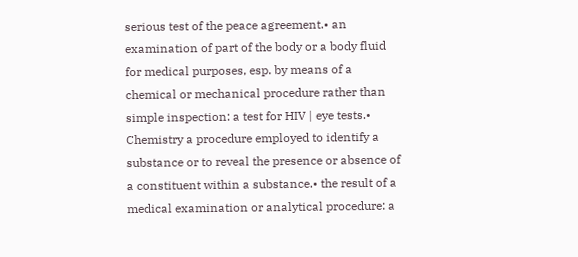serious test of the peace agreement.• an examination of part of the body or a body fluid for medical purposes, esp. by means of a chemical or mechanical procedure rather than simple inspection: a test for HIV | eye tests.• Chemistry a procedure employed to identify a substance or to reveal the presence or absence of a constituent within a substance.• the result of a medical examination or analytical procedure: a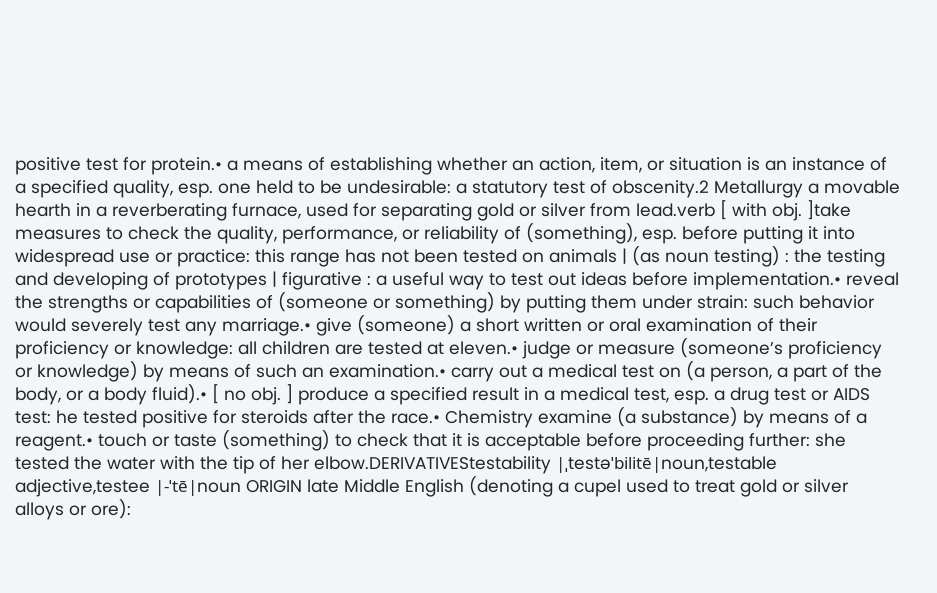positive test for protein.• a means of establishing whether an action, item, or situation is an instance of a specified quality, esp. one held to be undesirable: a statutory test of obscenity.2 Metallurgy a movable hearth in a reverberating furnace, used for separating gold or silver from lead.verb [ with obj. ]take measures to check the quality, performance, or reliability of (something), esp. before putting it into widespread use or practice: this range has not been tested on animals | (as noun testing) : the testing and developing of prototypes | figurative : a useful way to test out ideas before implementation.• reveal the strengths or capabilities of (someone or something) by putting them under strain: such behavior would severely test any marriage.• give (someone) a short written or oral examination of their proficiency or knowledge: all children are tested at eleven.• judge or measure (someone’s proficiency or knowledge) by means of such an examination.• carry out a medical test on (a person, a part of the body, or a body fluid).• [ no obj. ] produce a specified result in a medical test, esp. a drug test or AIDS test: he tested positive for steroids after the race.• Chemistry examine (a substance) by means of a reagent.• touch or taste (something) to check that it is acceptable before proceeding further: she tested the water with the tip of her elbow.DERIVATIVEStestability |ˌtestəˈbilitē|noun,testable adjective,testee |-ˈtē|noun ORIGIN late Middle English (denoting a cupel used to treat gold or silver alloys or ore):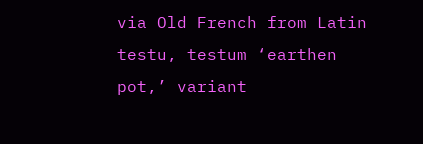via Old French from Latin testu, testum ‘earthen pot,’ variant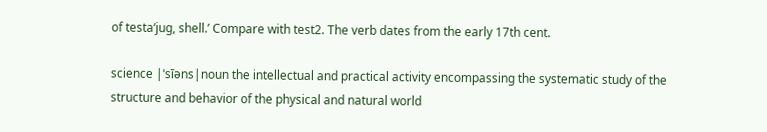of testa‘jug, shell.’ Compare with test2. The verb dates from the early 17th cent.

science |ˈsīəns|noun the intellectual and practical activity encompassing the systematic study of the structure and behavior of the physical and natural world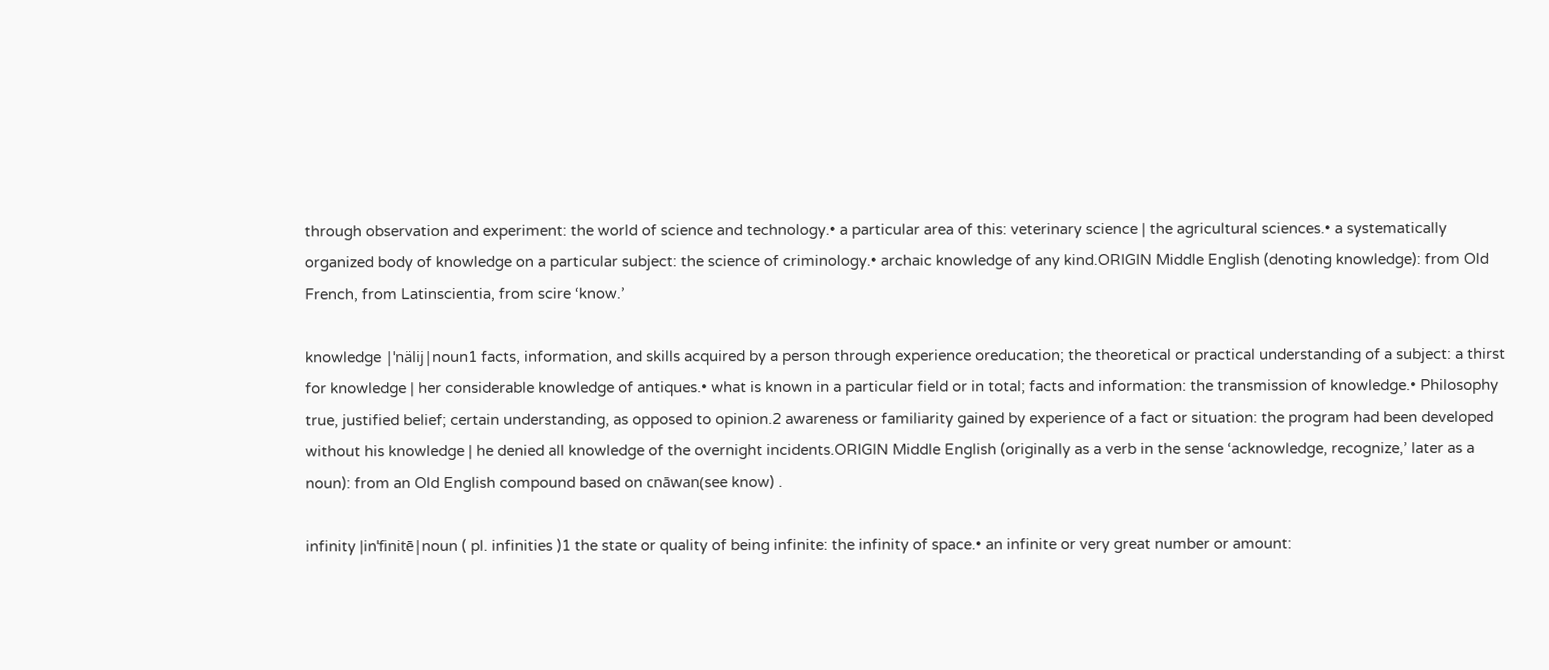through observation and experiment: the world of science and technology.• a particular area of this: veterinary science | the agricultural sciences.• a systematically organized body of knowledge on a particular subject: the science of criminology.• archaic knowledge of any kind.ORIGIN Middle English (denoting knowledge): from Old French, from Latinscientia, from scire ‘know.’

knowledge |ˈnälij|noun1 facts, information, and skills acquired by a person through experience oreducation; the theoretical or practical understanding of a subject: a thirst for knowledge | her considerable knowledge of antiques.• what is known in a particular field or in total; facts and information: the transmission of knowledge.• Philosophy true, justified belief; certain understanding, as opposed to opinion.2 awareness or familiarity gained by experience of a fact or situation: the program had been developed without his knowledge | he denied all knowledge of the overnight incidents.ORIGIN Middle English (originally as a verb in the sense ‘acknowledge, recognize,’ later as a noun): from an Old English compound based on cnāwan(see know) .

infinity |inˈfinitē|noun ( pl. infinities )1 the state or quality of being infinite: the infinity of space.• an infinite or very great number or amount: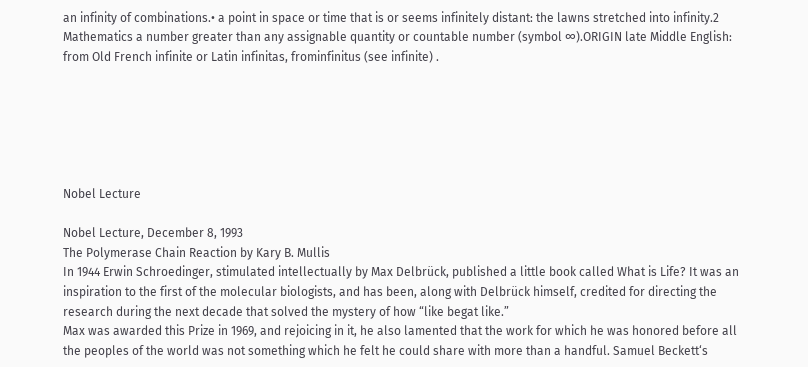an infinity of combinations.• a point in space or time that is or seems infinitely distant: the lawns stretched into infinity.2 Mathematics a number greater than any assignable quantity or countable number (symbol ∞).ORIGIN late Middle English: from Old French infinite or Latin infinitas, frominfinitus (see infinite) .






Nobel Lecture

Nobel Lecture, December 8, 1993
The Polymerase Chain Reaction by Kary B. Mullis
In 1944 Erwin Schroedinger, stimulated intellectually by Max Delbrück, published a little book called What is Life? It was an inspiration to the first of the molecular biologists, and has been, along with Delbrück himself, credited for directing the research during the next decade that solved the mystery of how “like begat like.”
Max was awarded this Prize in 1969, and rejoicing in it, he also lamented that the work for which he was honored before all the peoples of the world was not something which he felt he could share with more than a handful. Samuel Beckett‘s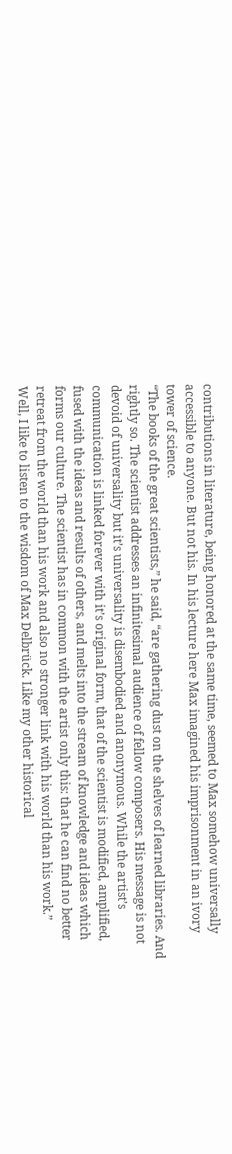contributions in literature, being honored at the same time, seemed to Max somehow universally accessible to anyone. But not his. In his lecture here Max imagined his imprisonment in an ivory tower of science.
“The books of the great scientists,” he said, “are gathering dust on the shelves of learned libraries. And rightly so. The scientist addresses an infinitesimal audience of fellow composers. His message is not devoid of universality but it’s universality is disembodied and anonymous. While the artist’s communication is linked forever with it’s original form, that of the scientist is modified, amplified, fused with the ideas and results of others, and melts into the stream of knowledge and ideas which forms our culture. The scientist has in common with the artist only this: that he can find no better retreat from the world than his work and also no stronger link with his world than his work.”
Well, I like to listen to the wisdom of Max Delbrück. Like my other historical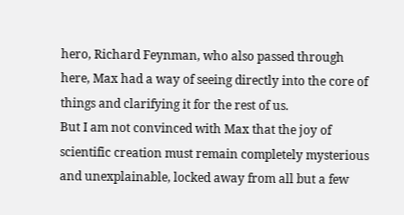hero, Richard Feynman, who also passed through here, Max had a way of seeing directly into the core of things and clarifying it for the rest of us.
But I am not convinced with Max that the joy of scientific creation must remain completely mysterious and unexplainable, locked away from all but a few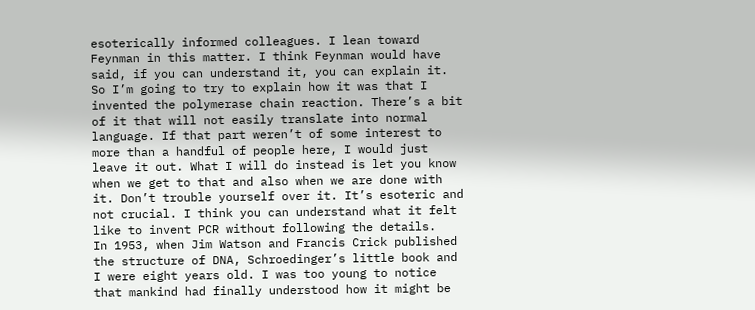esoterically informed colleagues. I lean toward Feynman in this matter. I think Feynman would have said, if you can understand it, you can explain it.
So I’m going to try to explain how it was that I invented the polymerase chain reaction. There’s a bit of it that will not easily translate into normal language. If that part weren’t of some interest to more than a handful of people here, I would just leave it out. What I will do instead is let you know when we get to that and also when we are done with it. Don’t trouble yourself over it. It’s esoteric and not crucial. I think you can understand what it felt like to invent PCR without following the details.
In 1953, when Jim Watson and Francis Crick published the structure of DNA, Schroedinger’s little book and I were eight years old. I was too young to notice that mankind had finally understood how it might be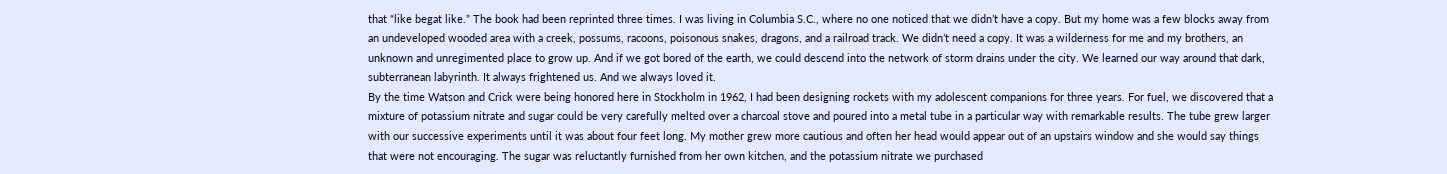that “like begat like.” The book had been reprinted three times. I was living in Columbia S.C., where no one noticed that we didn’t have a copy. But my home was a few blocks away from an undeveloped wooded area with a creek, possums, racoons, poisonous snakes, dragons, and a railroad track. We didn’t need a copy. It was a wilderness for me and my brothers, an unknown and unregimented place to grow up. And if we got bored of the earth, we could descend into the network of storm drains under the city. We learned our way around that dark, subterranean labyrinth. It always frightened us. And we always loved it.
By the time Watson and Crick were being honored here in Stockholm in 1962, I had been designing rockets with my adolescent companions for three years. For fuel, we discovered that a mixture of potassium nitrate and sugar could be very carefully melted over a charcoal stove and poured into a metal tube in a particular way with remarkable results. The tube grew larger with our successive experiments until it was about four feet long. My mother grew more cautious and often her head would appear out of an upstairs window and she would say things that were not encouraging. The sugar was reluctantly furnished from her own kitchen, and the potassium nitrate we purchased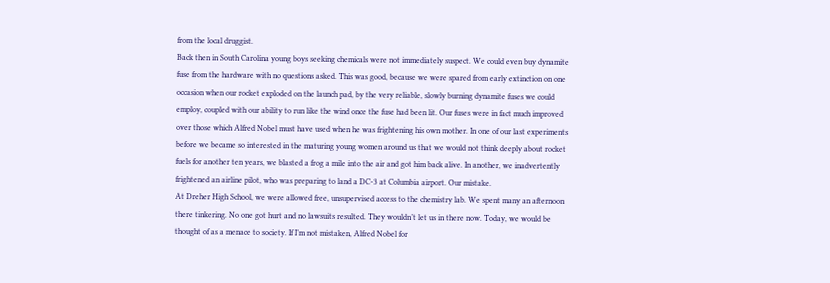from the local druggist.
Back then in South Carolina young boys seeking chemicals were not immediately suspect. We could even buy dynamite fuse from the hardware with no questions asked. This was good, because we were spared from early extinction on one occasion when our rocket exploded on the launch pad, by the very reliable, slowly burning dynamite fuses we could employ, coupled with our ability to run like the wind once the fuse had been lit. Our fuses were in fact much improved over those which Alfred Nobel must have used when he was frightening his own mother. In one of our last experiments before we became so interested in the maturing young women around us that we would not think deeply about rocket fuels for another ten years, we blasted a frog a mile into the air and got him back alive. In another, we inadvertently frightened an airline pilot, who was preparing to land a DC-3 at Columbia airport. Our mistake.
At Dreher High School, we were allowed free, unsupervised access to the chemistry lab. We spent many an afternoon there tinkering. No one got hurt and no lawsuits resulted. They wouldn’t let us in there now. Today, we would be thought of as a menace to society. If I’m not mistaken, Alfred Nobel for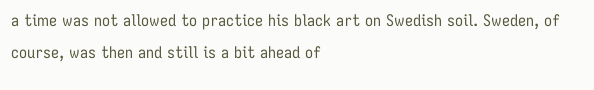a time was not allowed to practice his black art on Swedish soil. Sweden, of course, was then and still is a bit ahead of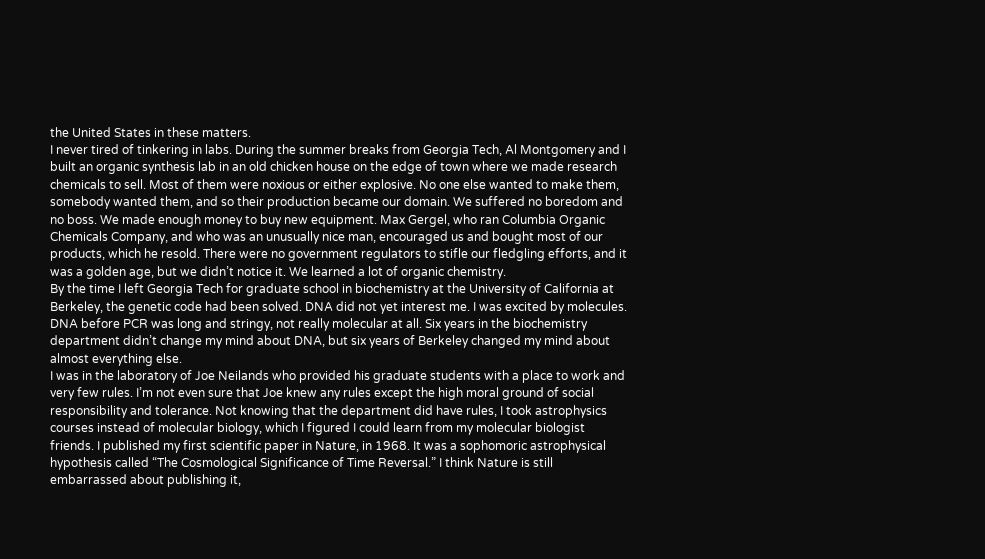the United States in these matters.
I never tired of tinkering in labs. During the summer breaks from Georgia Tech, Al Montgomery and I built an organic synthesis lab in an old chicken house on the edge of town where we made research chemicals to sell. Most of them were noxious or either explosive. No one else wanted to make them, somebody wanted them, and so their production became our domain. We suffered no boredom and no boss. We made enough money to buy new equipment. Max Gergel, who ran Columbia Organic Chemicals Company, and who was an unusually nice man, encouraged us and bought most of our products, which he resold. There were no government regulators to stifle our fledgling efforts, and it was a golden age, but we didn’t notice it. We learned a lot of organic chemistry.
By the time I left Georgia Tech for graduate school in biochemistry at the University of California at Berkeley, the genetic code had been solved. DNA did not yet interest me. I was excited by molecules. DNA before PCR was long and stringy, not really molecular at all. Six years in the biochemistry department didn’t change my mind about DNA, but six years of Berkeley changed my mind about almost everything else.
I was in the laboratory of Joe Neilands who provided his graduate students with a place to work and very few rules. I’m not even sure that Joe knew any rules except the high moral ground of social responsibility and tolerance. Not knowing that the department did have rules, I took astrophysics courses instead of molecular biology, which I figured I could learn from my molecular biologist friends. I published my first scientific paper in Nature, in 1968. It was a sophomoric astrophysical hypothesis called “The Cosmological Significance of Time Reversal.” I think Nature is still embarrassed about publishing it,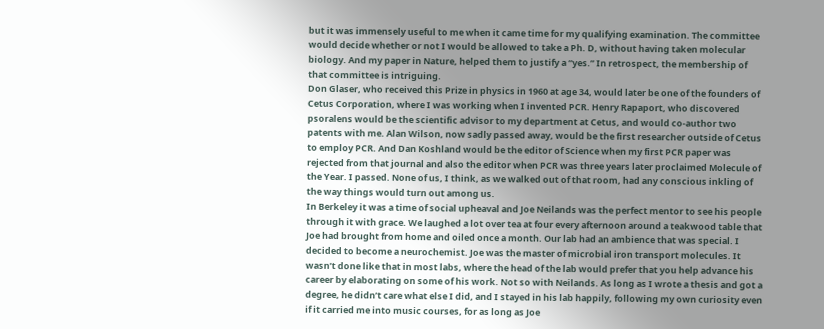but it was immensely useful to me when it came time for my qualifying examination. The committee would decide whether or not I would be allowed to take a Ph. D, without having taken molecular biology. And my paper in Nature, helped them to justify a “yes.” In retrospect, the membership of that committee is intriguing.
Don Glaser, who received this Prize in physics in 1960 at age 34, would later be one of the founders of Cetus Corporation, where I was working when I invented PCR. Henry Rapaport, who discovered psoralens would be the scientific advisor to my department at Cetus, and would co-author two patents with me. Alan Wilson, now sadly passed away, would be the first researcher outside of Cetus to employ PCR. And Dan Koshland would be the editor of Science when my first PCR paper was rejected from that journal and also the editor when PCR was three years later proclaimed Molecule of the Year. I passed. None of us, I think, as we walked out of that room, had any conscious inkling of the way things would turn out among us.
In Berkeley it was a time of social upheaval and Joe Neilands was the perfect mentor to see his people through it with grace. We laughed a lot over tea at four every afternoon around a teakwood table that Joe had brought from home and oiled once a month. Our lab had an ambience that was special. I decided to become a neurochemist. Joe was the master of microbial iron transport molecules. It wasn’t done like that in most labs, where the head of the lab would prefer that you help advance his career by elaborating on some of his work. Not so with Neilands. As long as I wrote a thesis and got a degree, he didn’t care what else I did, and I stayed in his lab happily, following my own curiosity even if it carried me into music courses, for as long as Joe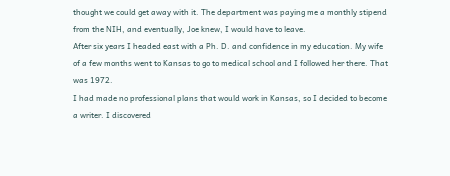thought we could get away with it. The department was paying me a monthly stipend from the NIH, and eventually, Joe knew, I would have to leave.
After six years I headed east with a Ph. D. and confidence in my education. My wife of a few months went to Kansas to go to medical school and I followed her there. That was 1972.
I had made no professional plans that would work in Kansas, so I decided to become a writer. I discovered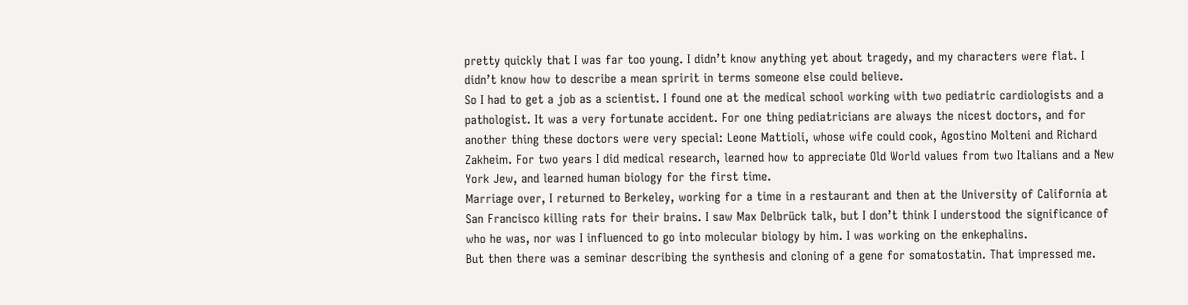pretty quickly that I was far too young. I didn’t know anything yet about tragedy, and my characters were flat. I didn’t know how to describe a mean spririt in terms someone else could believe.
So I had to get a job as a scientist. I found one at the medical school working with two pediatric cardiologists and a pathologist. It was a very fortunate accident. For one thing pediatricians are always the nicest doctors, and for another thing these doctors were very special: Leone Mattioli, whose wife could cook, Agostino Molteni and Richard Zakheim. For two years I did medical research, learned how to appreciate Old World values from two Italians and a New York Jew, and learned human biology for the first time.
Marriage over, I returned to Berkeley, working for a time in a restaurant and then at the University of California at San Francisco killing rats for their brains. I saw Max Delbrück talk, but I don’t think I understood the significance of who he was, nor was I influenced to go into molecular biology by him. I was working on the enkephalins.
But then there was a seminar describing the synthesis and cloning of a gene for somatostatin. That impressed me.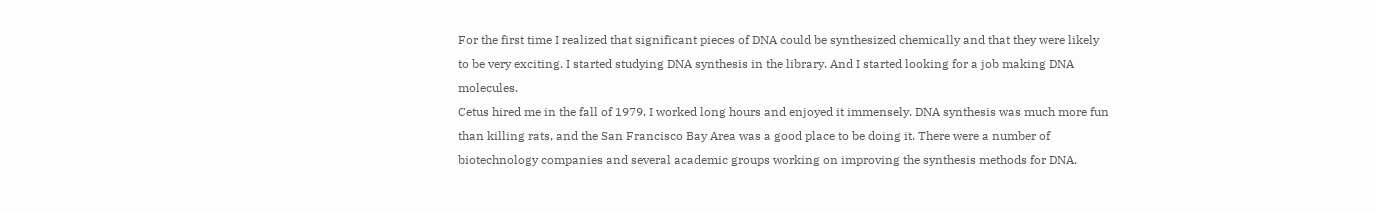For the first time I realized that significant pieces of DNA could be synthesized chemically and that they were likely to be very exciting. I started studying DNA synthesis in the library. And I started looking for a job making DNA molecules.
Cetus hired me in the fall of 1979. I worked long hours and enjoyed it immensely. DNA synthesis was much more fun than killing rats, and the San Francisco Bay Area was a good place to be doing it. There were a number of biotechnology companies and several academic groups working on improving the synthesis methods for DNA.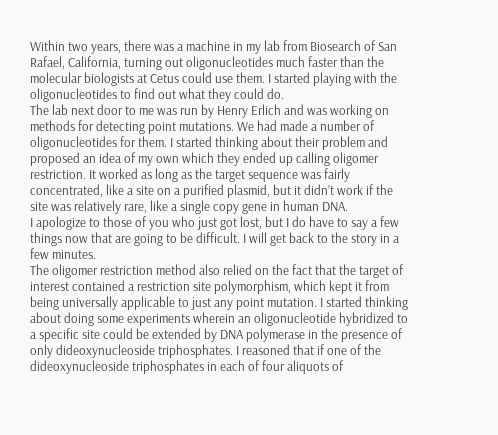Within two years, there was a machine in my lab from Biosearch of San Rafael, California, turning out oligonucleotides much faster than the molecular biologists at Cetus could use them. I started playing with the oligonucleotides to find out what they could do.
The lab next door to me was run by Henry Erlich and was working on methods for detecting point mutations. We had made a number of oligonucleotides for them. I started thinking about their problem and proposed an idea of my own which they ended up calling oligomer restriction. It worked as long as the target sequence was fairly concentrated, like a site on a purified plasmid, but it didn’t work if the site was relatively rare, like a single copy gene in human DNA.
I apologize to those of you who just got lost, but I do have to say a few things now that are going to be difficult. I will get back to the story in a few minutes.
The oligomer restriction method also relied on the fact that the target of interest contained a restriction site polymorphism, which kept it from being universally applicable to just any point mutation. I started thinking about doing some experiments wherein an oligonucleotide hybridized to a specific site could be extended by DNA polymerase in the presence of only dideoxynucleoside triphosphates. I reasoned that if one of the dideoxynucleoside triphosphates in each of four aliquots of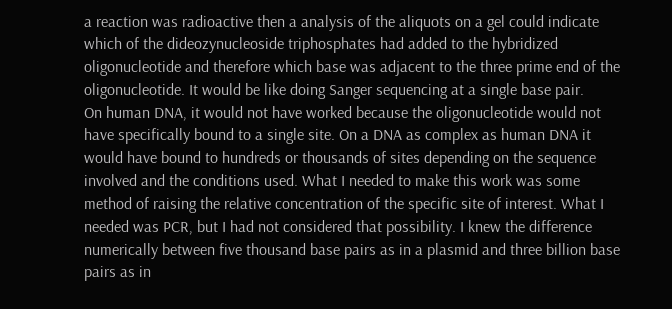a reaction was radioactive then a analysis of the aliquots on a gel could indicate which of the dideozynucleoside triphosphates had added to the hybridized oligonucleotide and therefore which base was adjacent to the three prime end of the oligonucleotide. It would be like doing Sanger sequencing at a single base pair.
On human DNA, it would not have worked because the oligonucleotide would not have specifically bound to a single site. On a DNA as complex as human DNA it would have bound to hundreds or thousands of sites depending on the sequence involved and the conditions used. What I needed to make this work was some method of raising the relative concentration of the specific site of interest. What I needed was PCR, but I had not considered that possibility. I knew the difference numerically between five thousand base pairs as in a plasmid and three billion base pairs as in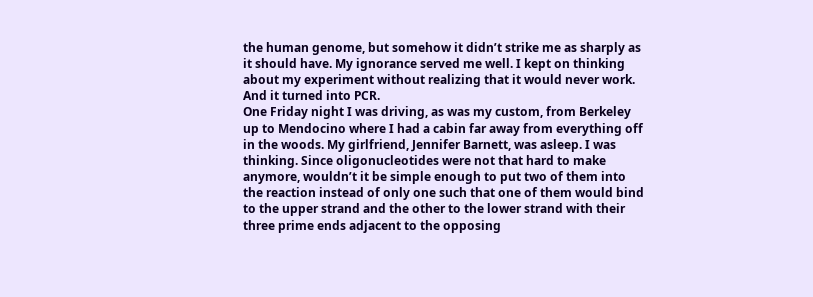the human genome, but somehow it didn’t strike me as sharply as it should have. My ignorance served me well. I kept on thinking about my experiment without realizing that it would never work. And it turned into PCR.
One Friday night I was driving, as was my custom, from Berkeley up to Mendocino where I had a cabin far away from everything off in the woods. My girlfriend, Jennifer Barnett, was asleep. I was thinking. Since oligonucleotides were not that hard to make anymore, wouldn’t it be simple enough to put two of them into the reaction instead of only one such that one of them would bind to the upper strand and the other to the lower strand with their three prime ends adjacent to the opposing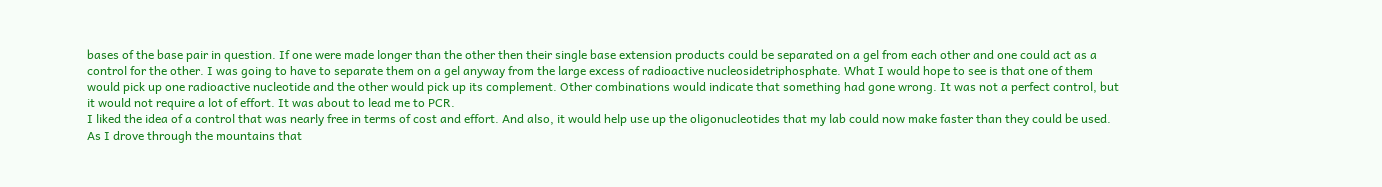bases of the base pair in question. If one were made longer than the other then their single base extension products could be separated on a gel from each other and one could act as a control for the other. I was going to have to separate them on a gel anyway from the large excess of radioactive nucleosidetriphosphate. What I would hope to see is that one of them would pick up one radioactive nucleotide and the other would pick up its complement. Other combinations would indicate that something had gone wrong. It was not a perfect control, but it would not require a lot of effort. It was about to lead me to PCR.
I liked the idea of a control that was nearly free in terms of cost and effort. And also, it would help use up the oligonucleotides that my lab could now make faster than they could be used.
As I drove through the mountains that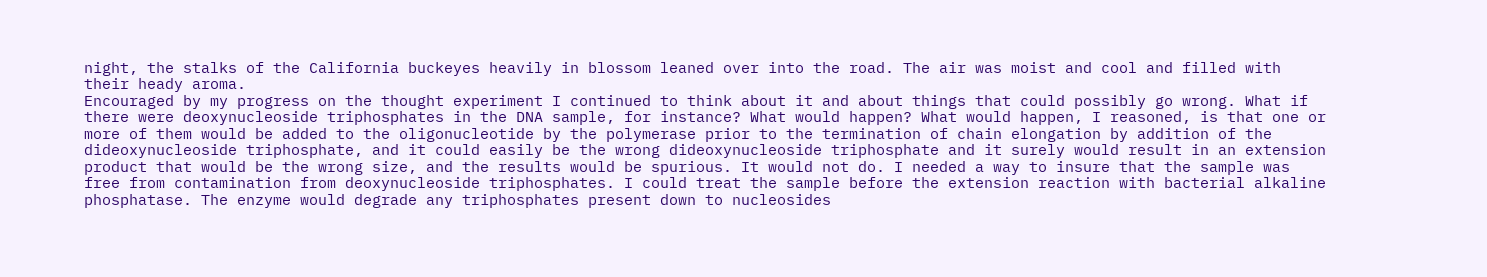night, the stalks of the California buckeyes heavily in blossom leaned over into the road. The air was moist and cool and filled with their heady aroma.
Encouraged by my progress on the thought experiment I continued to think about it and about things that could possibly go wrong. What if there were deoxynucleoside triphosphates in the DNA sample, for instance? What would happen? What would happen, I reasoned, is that one or more of them would be added to the oligonucleotide by the polymerase prior to the termination of chain elongation by addition of the dideoxynucleoside triphosphate, and it could easily be the wrong dideoxynucleoside triphosphate and it surely would result in an extension product that would be the wrong size, and the results would be spurious. It would not do. I needed a way to insure that the sample was free from contamination from deoxynucleoside triphosphates. I could treat the sample before the extension reaction with bacterial alkaline phosphatase. The enzyme would degrade any triphosphates present down to nucleosides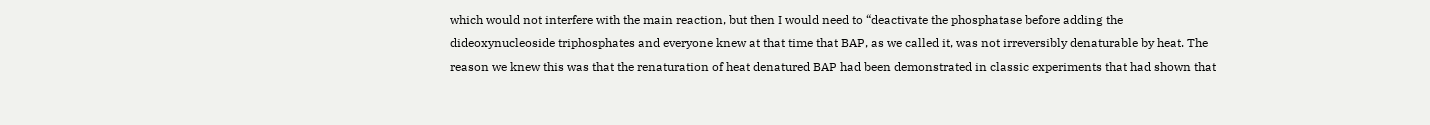which would not interfere with the main reaction, but then I would need to “deactivate the phosphatase before adding the dideoxynucleoside triphosphates and everyone knew at that time that BAP, as we called it, was not irreversibly denaturable by heat. The reason we knew this was that the renaturation of heat denatured BAP had been demonstrated in classic experiments that had shown that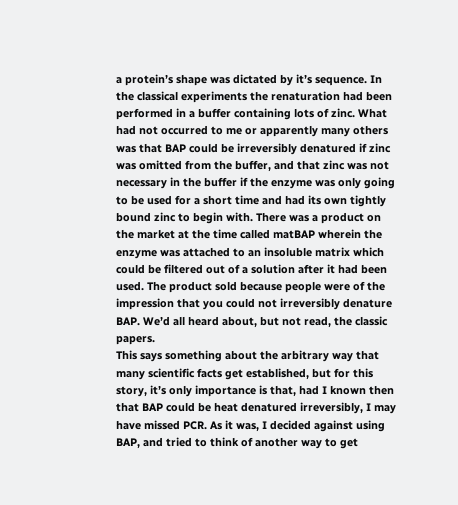a protein’s shape was dictated by it’s sequence. In the classical experiments the renaturation had been performed in a buffer containing lots of zinc. What had not occurred to me or apparently many others was that BAP could be irreversibly denatured if zinc was omitted from the buffer, and that zinc was not necessary in the buffer if the enzyme was only going to be used for a short time and had its own tightly bound zinc to begin with. There was a product on the market at the time called matBAP wherein the enzyme was attached to an insoluble matrix which could be filtered out of a solution after it had been used. The product sold because people were of the impression that you could not irreversibly denature BAP. We’d all heard about, but not read, the classic papers.
This says something about the arbitrary way that many scientific facts get established, but for this story, it’s only importance is that, had I known then that BAP could be heat denatured irreversibly, I may have missed PCR. As it was, I decided against using BAP, and tried to think of another way to get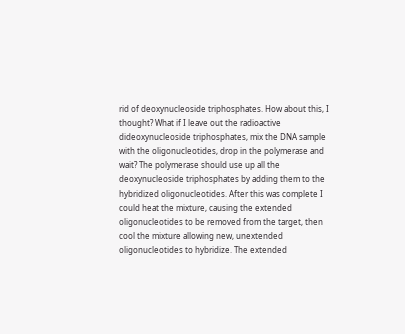rid of deoxynucleoside triphosphates. How about this, I thought? What if I leave out the radioactive dideoxynucleoside triphosphates, mix the DNA sample with the oligonucleotides, drop in the polymerase and wait? The polymerase should use up all the deoxynucleoside triphosphates by adding them to the hybridized oligonucleotides. After this was complete I could heat the mixture, causing the extended oligonucleotides to be removed from the target, then cool the mixture allowing new, unextended oligonucleotides to hybridize. The extended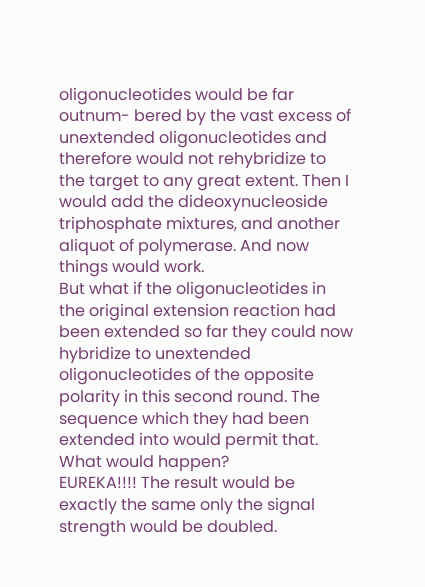oligonucleotides would be far outnum- bered by the vast excess of unextended oligonucleotides and therefore would not rehybridize to the target to any great extent. Then I would add the dideoxynucleoside triphosphate mixtures, and another aliquot of polymerase. And now things would work.
But what if the oligonucleotides in the original extension reaction had been extended so far they could now hybridize to unextended oligonucleotides of the opposite polarity in this second round. The sequence which they had been extended into would permit that. What would happen?
EUREKA!!!! The result would be exactly the same only the signal strength would be doubled.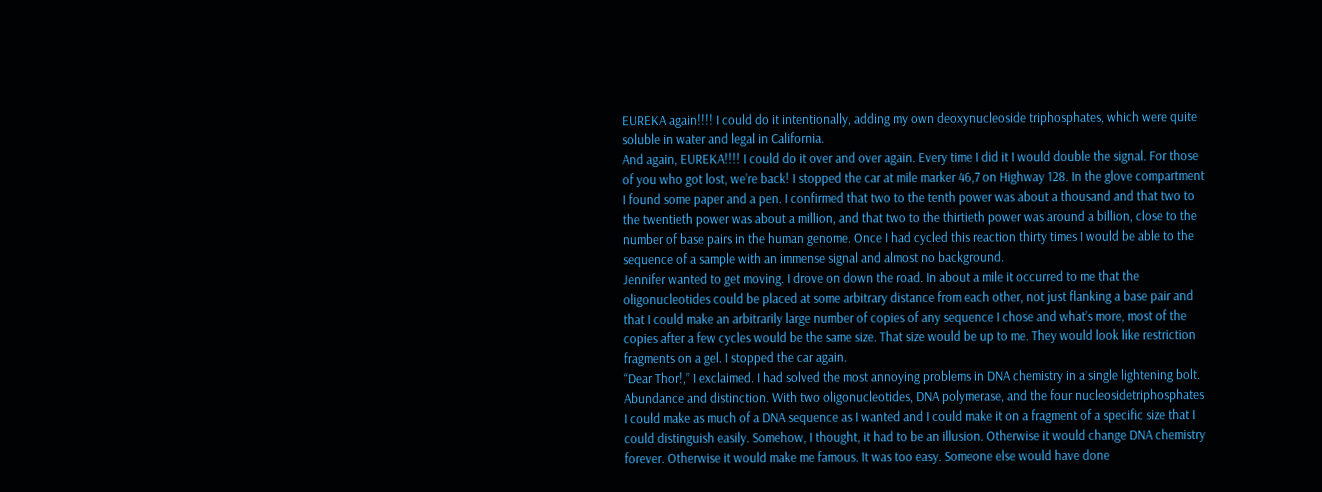EUREKA again!!!! I could do it intentionally, adding my own deoxynucleoside triphosphates, which were quite soluble in water and legal in California.
And again, EUREKA!!!! I could do it over and over again. Every time I did it I would double the signal. For those of you who got lost, we’re back! I stopped the car at mile marker 46,7 on Highway 128. In the glove compartment I found some paper and a pen. I confirmed that two to the tenth power was about a thousand and that two to the twentieth power was about a million, and that two to the thirtieth power was around a billion, close to the number of base pairs in the human genome. Once I had cycled this reaction thirty times I would be able to the sequence of a sample with an immense signal and almost no background.
Jennifer wanted to get moving. I drove on down the road. In about a mile it occurred to me that the oligonucleotides could be placed at some arbitrary distance from each other, not just flanking a base pair and that I could make an arbitrarily large number of copies of any sequence I chose and what’s more, most of the copies after a few cycles would be the same size. That size would be up to me. They would look like restriction fragments on a gel. I stopped the car again.
“Dear Thor!,” I exclaimed. I had solved the most annoying problems in DNA chemistry in a single lightening bolt. Abundance and distinction. With two oligonucleotides, DNA polymerase, and the four nucleosidetriphosphates I could make as much of a DNA sequence as I wanted and I could make it on a fragment of a specific size that I could distinguish easily. Somehow, I thought, it had to be an illusion. Otherwise it would change DNA chemistry forever. Otherwise it would make me famous. It was too easy. Someone else would have done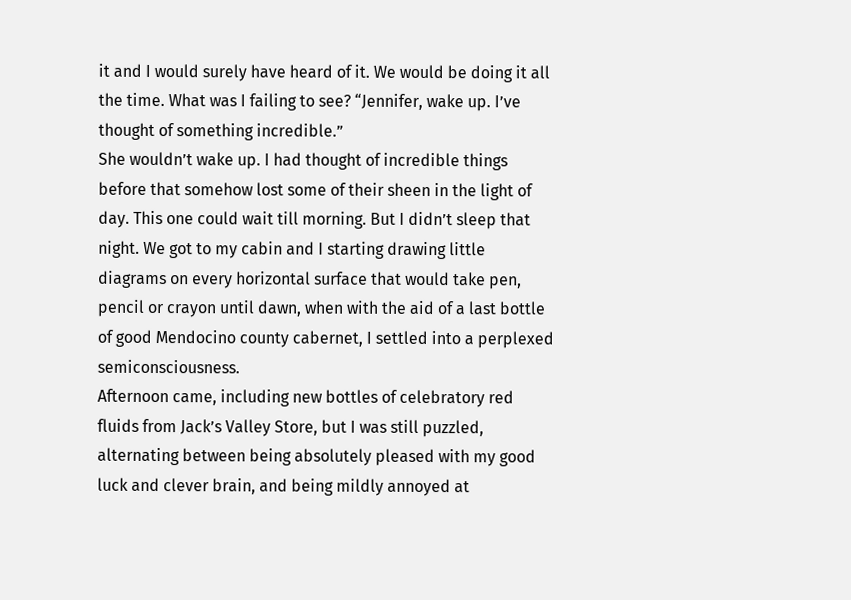it and I would surely have heard of it. We would be doing it all the time. What was I failing to see? “Jennifer, wake up. I’ve thought of something incredible.”
She wouldn’t wake up. I had thought of incredible things before that somehow lost some of their sheen in the light of day. This one could wait till morning. But I didn’t sleep that night. We got to my cabin and I starting drawing little diagrams on every horizontal surface that would take pen, pencil or crayon until dawn, when with the aid of a last bottle of good Mendocino county cabernet, I settled into a perplexed semiconsciousness.
Afternoon came, including new bottles of celebratory red fluids from Jack’s Valley Store, but I was still puzzled, alternating between being absolutely pleased with my good luck and clever brain, and being mildly annoyed at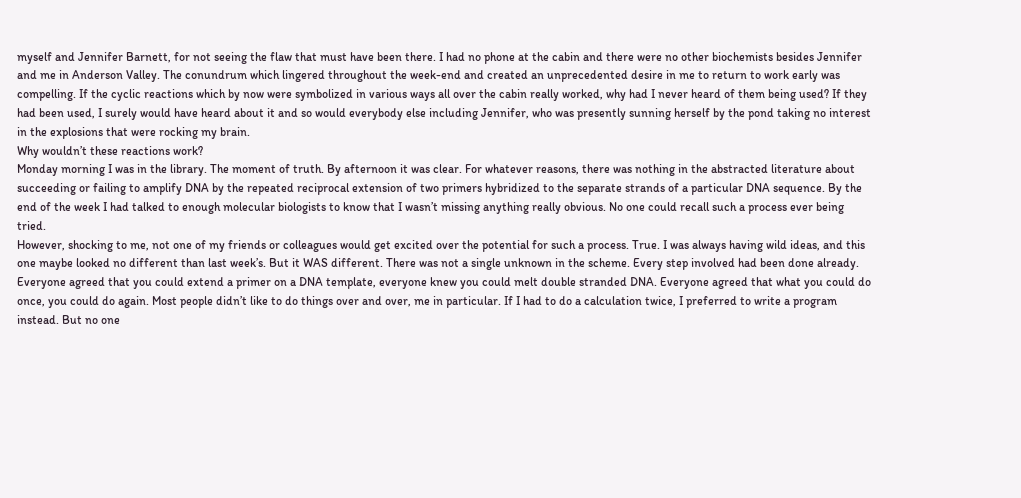myself and Jennifer Barnett, for not seeing the flaw that must have been there. I had no phone at the cabin and there were no other biochemists besides Jennifer and me in Anderson Valley. The conundrum which lingered throughout the week-end and created an unprecedented desire in me to return to work early was compelling. If the cyclic reactions which by now were symbolized in various ways all over the cabin really worked, why had I never heard of them being used? If they had been used, I surely would have heard about it and so would everybody else including Jennifer, who was presently sunning herself by the pond taking no interest in the explosions that were rocking my brain.
Why wouldn’t these reactions work?
Monday morning I was in the library. The moment of truth. By afternoon it was clear. For whatever reasons, there was nothing in the abstracted literature about succeeding or failing to amplify DNA by the repeated reciprocal extension of two primers hybridized to the separate strands of a particular DNA sequence. By the end of the week I had talked to enough molecular biologists to know that I wasn’t missing anything really obvious. No one could recall such a process ever being tried.
However, shocking to me, not one of my friends or colleagues would get excited over the potential for such a process. True. I was always having wild ideas, and this one maybe looked no different than last week’s. But it WAS different. There was not a single unknown in the scheme. Every step involved had been done already. Everyone agreed that you could extend a primer on a DNA template, everyone knew you could melt double stranded DNA. Everyone agreed that what you could do once, you could do again. Most people didn’t like to do things over and over, me in particular. If I had to do a calculation twice, I preferred to write a program instead. But no one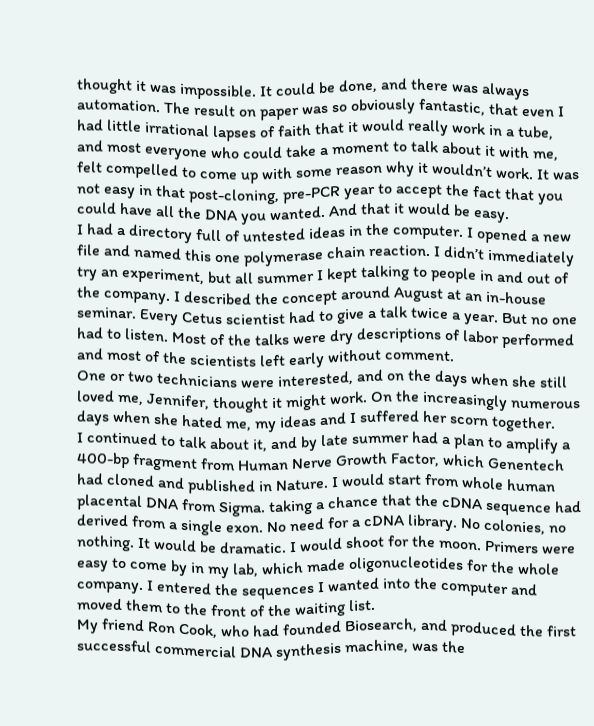thought it was impossible. It could be done, and there was always automation. The result on paper was so obviously fantastic, that even I had little irrational lapses of faith that it would really work in a tube, and most everyone who could take a moment to talk about it with me, felt compelled to come up with some reason why it wouldn’t work. It was not easy in that post-cloning, pre-PCR year to accept the fact that you could have all the DNA you wanted. And that it would be easy.
I had a directory full of untested ideas in the computer. I opened a new file and named this one polymerase chain reaction. I didn’t immediately try an experiment, but all summer I kept talking to people in and out of the company. I described the concept around August at an in-house seminar. Every Cetus scientist had to give a talk twice a year. But no one had to listen. Most of the talks were dry descriptions of labor performed and most of the scientists left early without comment.
One or two technicians were interested, and on the days when she still loved me, Jennifer, thought it might work. On the increasingly numerous days when she hated me, my ideas and I suffered her scorn together.
I continued to talk about it, and by late summer had a plan to amplify a 400-bp fragment from Human Nerve Growth Factor, which Genentech had cloned and published in Nature. I would start from whole human placental DNA from Sigma. taking a chance that the cDNA sequence had derived from a single exon. No need for a cDNA library. No colonies, no nothing. It would be dramatic. I would shoot for the moon. Primers were easy to come by in my lab, which made oligonucleotides for the whole company. I entered the sequences I wanted into the computer and moved them to the front of the waiting list.
My friend Ron Cook, who had founded Biosearch, and produced the first successful commercial DNA synthesis machine, was the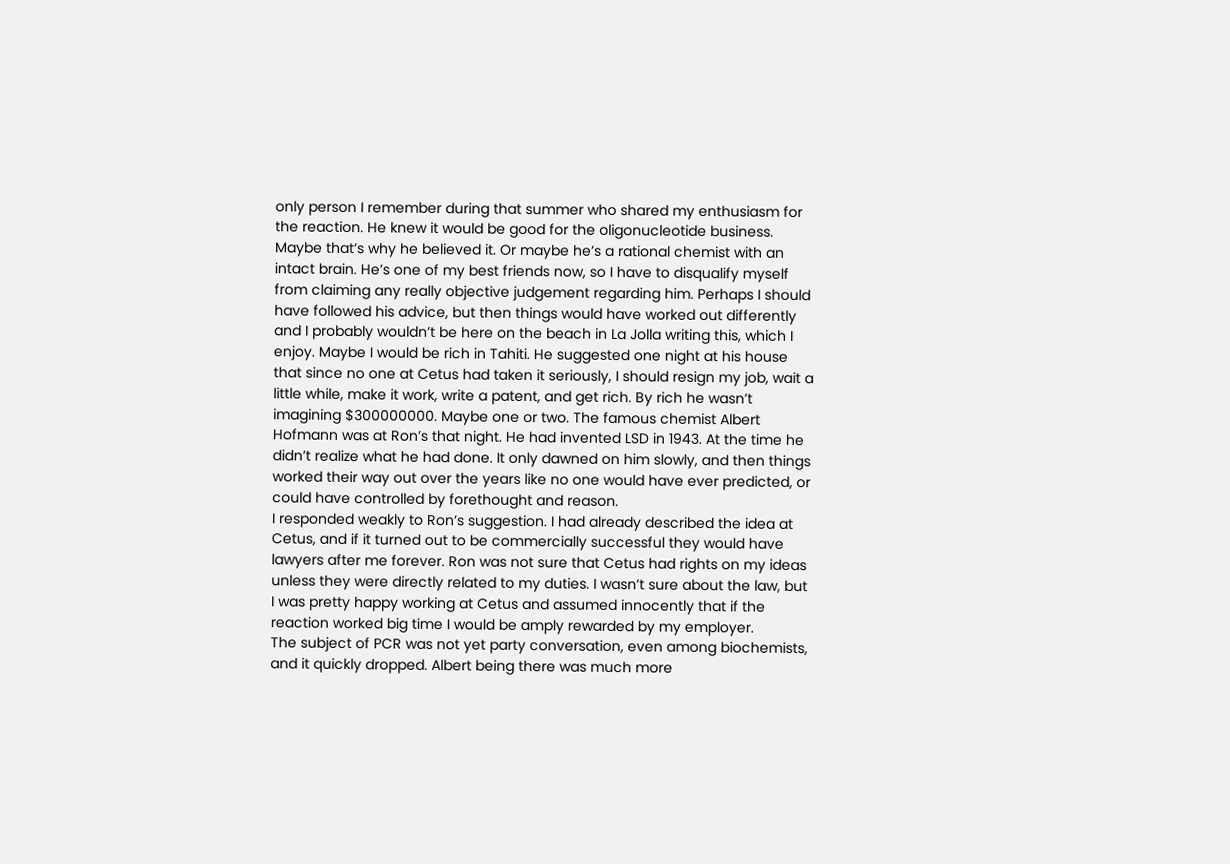only person I remember during that summer who shared my enthusiasm for the reaction. He knew it would be good for the oligonucleotide business. Maybe that’s why he believed it. Or maybe he’s a rational chemist with an intact brain. He’s one of my best friends now, so I have to disqualify myself from claiming any really objective judgement regarding him. Perhaps I should have followed his advice, but then things would have worked out differently and I probably wouldn’t be here on the beach in La Jolla writing this, which I enjoy. Maybe I would be rich in Tahiti. He suggested one night at his house that since no one at Cetus had taken it seriously, I should resign my job, wait a little while, make it work, write a patent, and get rich. By rich he wasn’t imagining $300000000. Maybe one or two. The famous chemist Albert Hofmann was at Ron’s that night. He had invented LSD in 1943. At the time he didn’t realize what he had done. It only dawned on him slowly, and then things worked their way out over the years like no one would have ever predicted, or could have controlled by forethought and reason.
I responded weakly to Ron’s suggestion. I had already described the idea at Cetus, and if it turned out to be commercially successful they would have lawyers after me forever. Ron was not sure that Cetus had rights on my ideas unless they were directly related to my duties. I wasn’t sure about the law, but I was pretty happy working at Cetus and assumed innocently that if the reaction worked big time I would be amply rewarded by my employer.
The subject of PCR was not yet party conversation, even among biochemists, and it quickly dropped. Albert being there was much more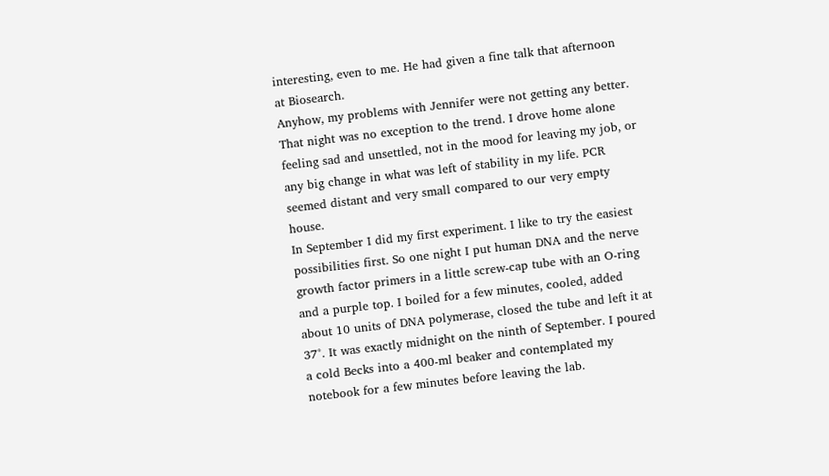interesting, even to me. He had given a fine talk that afternoon at Biosearch.
Anyhow, my problems with Jennifer were not getting any better. That night was no exception to the trend. I drove home alone feeling sad and unsettled, not in the mood for leaving my job, or any big change in what was left of stability in my life. PCR seemed distant and very small compared to our very empty house.
In September I did my first experiment. I like to try the easiest possibilities first. So one night I put human DNA and the nerve growth factor primers in a little screw-cap tube with an O-ring and a purple top. I boiled for a few minutes, cooled, added about 10 units of DNA polymerase, closed the tube and left it at 37°. It was exactly midnight on the ninth of September. I poured a cold Becks into a 400-ml beaker and contemplated my notebook for a few minutes before leaving the lab.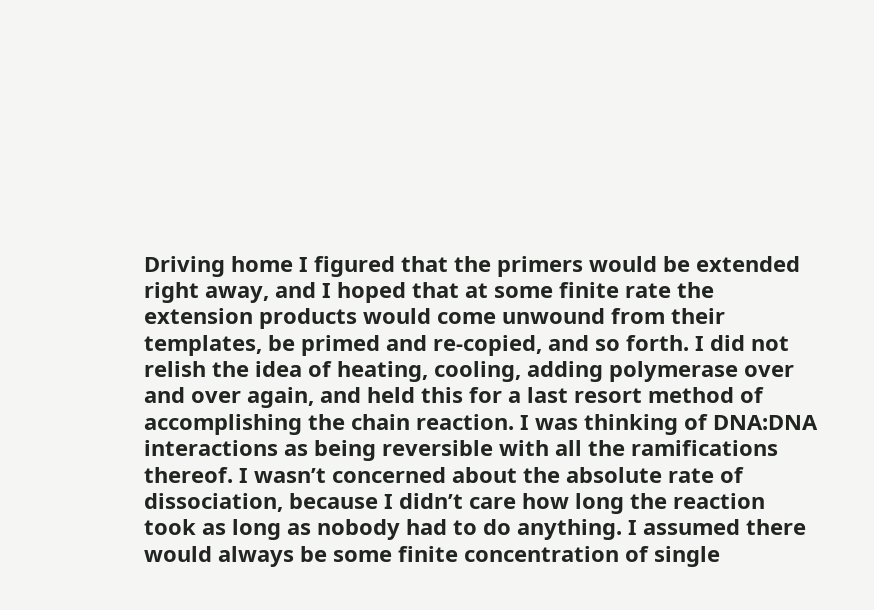Driving home I figured that the primers would be extended right away, and I hoped that at some finite rate the extension products would come unwound from their templates, be primed and re-copied, and so forth. I did not relish the idea of heating, cooling, adding polymerase over and over again, and held this for a last resort method of accomplishing the chain reaction. I was thinking of DNA:DNA interactions as being reversible with all the ramifications thereof. I wasn’t concerned about the absolute rate of dissociation, because I didn’t care how long the reaction took as long as nobody had to do anything. I assumed there would always be some finite concentration of single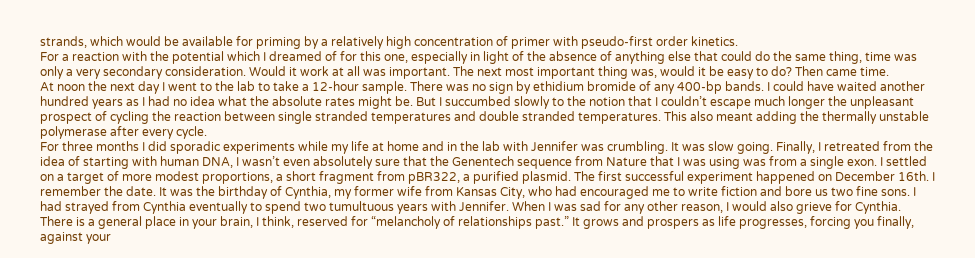strands, which would be available for priming by a relatively high concentration of primer with pseudo-first order kinetics.
For a reaction with the potential which I dreamed of for this one, especially in light of the absence of anything else that could do the same thing, time was only a very secondary consideration. Would it work at all was important. The next most important thing was, would it be easy to do? Then came time.
At noon the next day I went to the lab to take a 12-hour sample. There was no sign by ethidium bromide of any 400-bp bands. I could have waited another hundred years as I had no idea what the absolute rates might be. But I succumbed slowly to the notion that I couldn’t escape much longer the unpleasant prospect of cycling the reaction between single stranded temperatures and double stranded temperatures. This also meant adding the thermally unstable polymerase after every cycle.
For three months I did sporadic experiments while my life at home and in the lab with Jennifer was crumbling. It was slow going. Finally, I retreated from the idea of starting with human DNA, I wasn’t even absolutely sure that the Genentech sequence from Nature that I was using was from a single exon. I settled on a target of more modest proportions, a short fragment from pBR322, a purified plasmid. The first successful experiment happened on December 16th. I remember the date. It was the birthday of Cynthia, my former wife from Kansas City, who had encouraged me to write fiction and bore us two fine sons. I had strayed from Cynthia eventually to spend two tumultuous years with Jennifer. When I was sad for any other reason, I would also grieve for Cynthia. There is a general place in your brain, I think, reserved for “melancholy of relationships past.” It grows and prospers as life progresses, forcing you finally, against your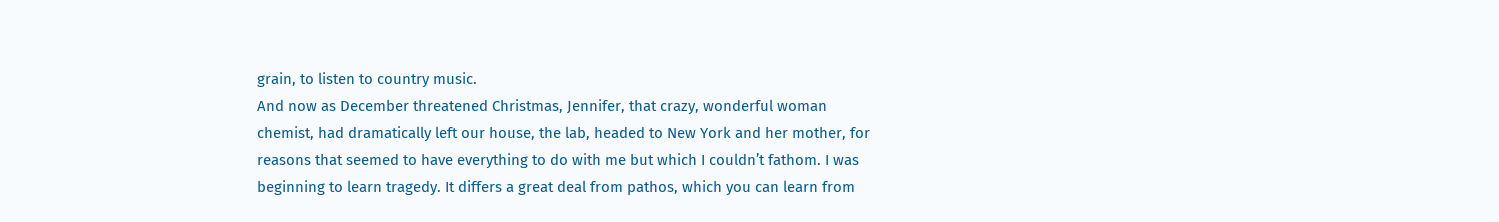grain, to listen to country music.
And now as December threatened Christmas, Jennifer, that crazy, wonderful woman chemist, had dramatically left our house, the lab, headed to New York and her mother, for reasons that seemed to have everything to do with me but which I couldn’t fathom. I was beginning to learn tragedy. It differs a great deal from pathos, which you can learn from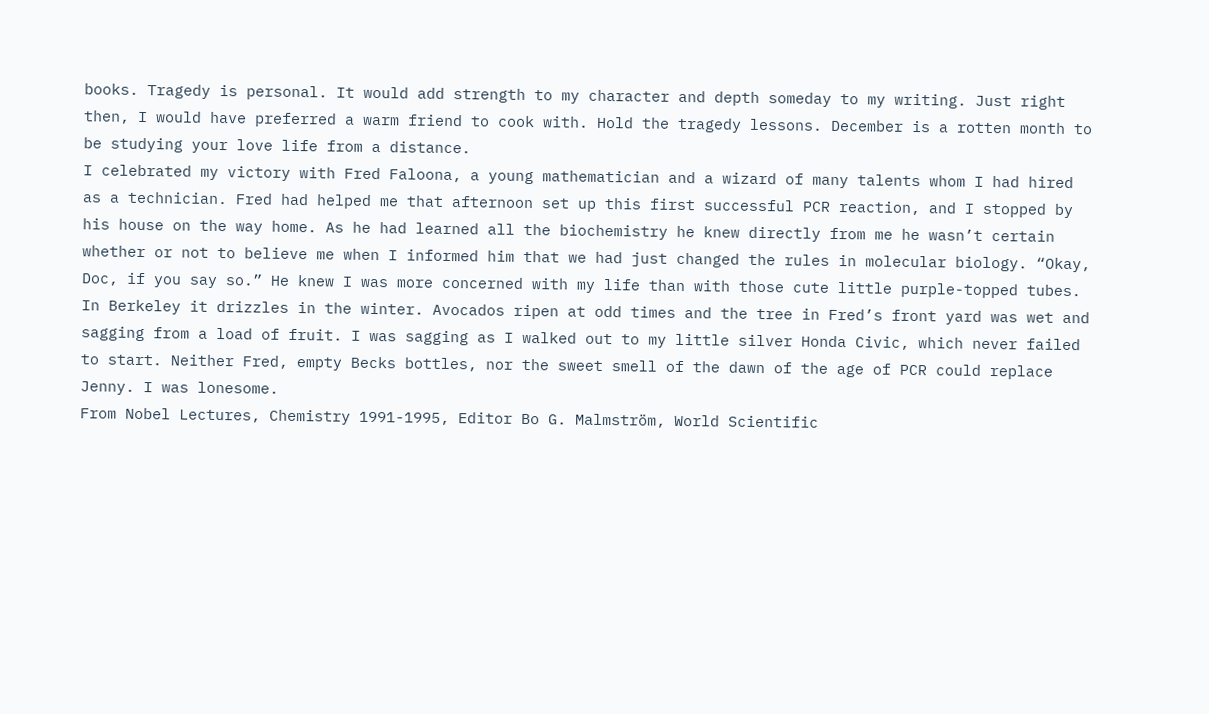books. Tragedy is personal. It would add strength to my character and depth someday to my writing. Just right then, I would have preferred a warm friend to cook with. Hold the tragedy lessons. December is a rotten month to be studying your love life from a distance.
I celebrated my victory with Fred Faloona, a young mathematician and a wizard of many talents whom I had hired as a technician. Fred had helped me that afternoon set up this first successful PCR reaction, and I stopped by his house on the way home. As he had learned all the biochemistry he knew directly from me he wasn’t certain whether or not to believe me when I informed him that we had just changed the rules in molecular biology. “Okay, Doc, if you say so.” He knew I was more concerned with my life than with those cute little purple-topped tubes.
In Berkeley it drizzles in the winter. Avocados ripen at odd times and the tree in Fred’s front yard was wet and sagging from a load of fruit. I was sagging as I walked out to my little silver Honda Civic, which never failed to start. Neither Fred, empty Becks bottles, nor the sweet smell of the dawn of the age of PCR could replace Jenny. I was lonesome.
From Nobel Lectures, Chemistry 1991-1995, Editor Bo G. Malmström, World Scientific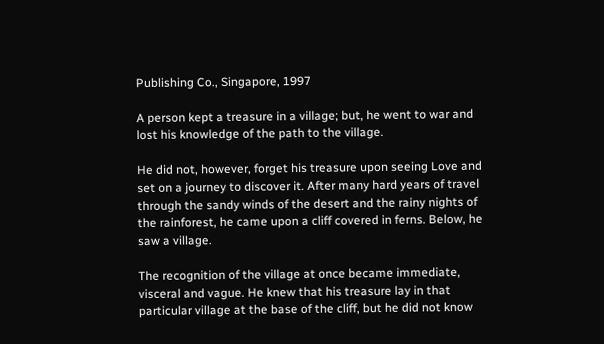Publishing Co., Singapore, 1997

A person kept a treasure in a village; but, he went to war and lost his knowledge of the path to the village.

He did not, however, forget his treasure upon seeing Love and set on a journey to discover it. After many hard years of travel through the sandy winds of the desert and the rainy nights of the rainforest, he came upon a cliff covered in ferns. Below, he saw a village.

The recognition of the village at once became immediate, visceral and vague. He knew that his treasure lay in that particular village at the base of the cliff, but he did not know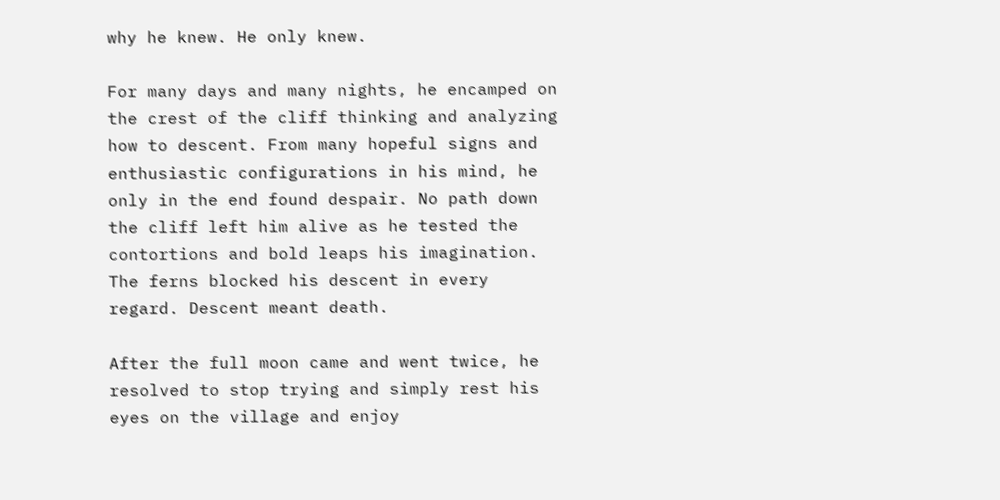why he knew. He only knew.

For many days and many nights, he encamped on the crest of the cliff thinking and analyzing how to descent. From many hopeful signs and enthusiastic configurations in his mind, he only in the end found despair. No path down the cliff left him alive as he tested the contortions and bold leaps his imagination. The ferns blocked his descent in every regard. Descent meant death.

After the full moon came and went twice, he resolved to stop trying and simply rest his eyes on the village and enjoy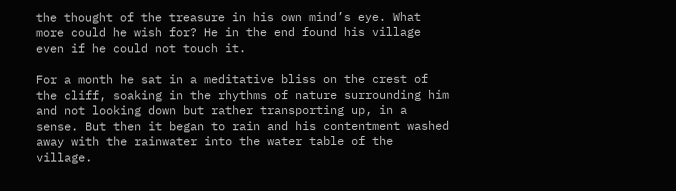the thought of the treasure in his own mind’s eye. What more could he wish for? He in the end found his village even if he could not touch it.

For a month he sat in a meditative bliss on the crest of the cliff, soaking in the rhythms of nature surrounding him and not looking down but rather transporting up, in a sense. But then it began to rain and his contentment washed away with the rainwater into the water table of the village.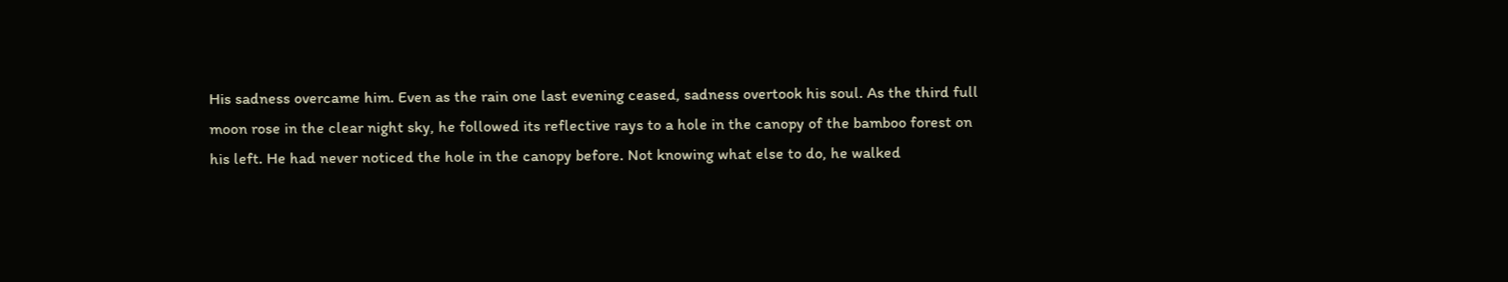His sadness overcame him. Even as the rain one last evening ceased, sadness overtook his soul. As the third full moon rose in the clear night sky, he followed its reflective rays to a hole in the canopy of the bamboo forest on his left. He had never noticed the hole in the canopy before. Not knowing what else to do, he walked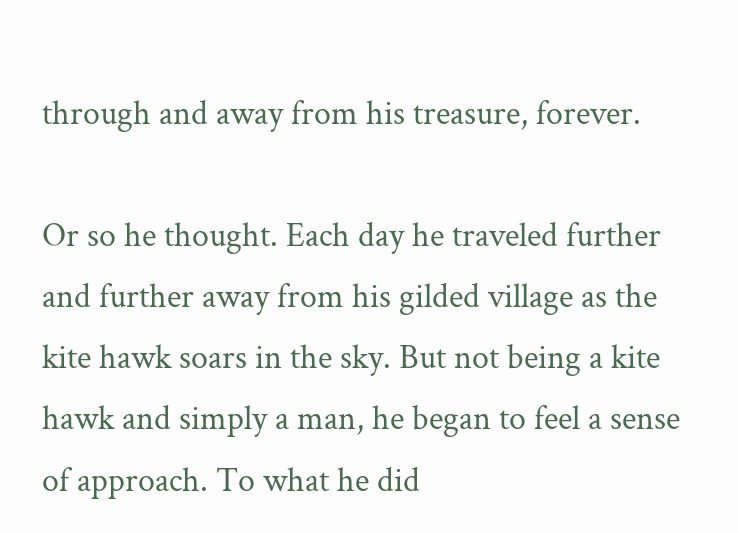through and away from his treasure, forever.

Or so he thought. Each day he traveled further and further away from his gilded village as the kite hawk soars in the sky. But not being a kite hawk and simply a man, he began to feel a sense of approach. To what he did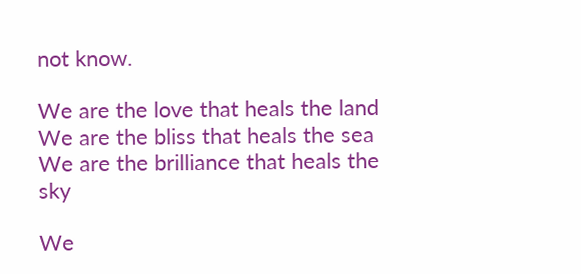not know.

We are the love that heals the land
We are the bliss that heals the sea
We are the brilliance that heals the sky

We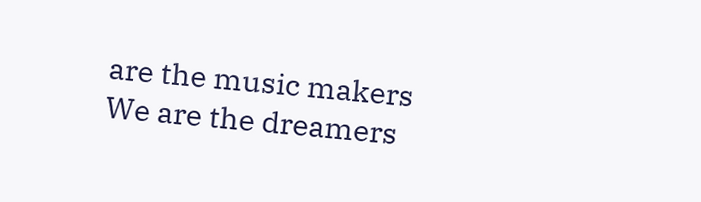are the music makers
We are the dreamers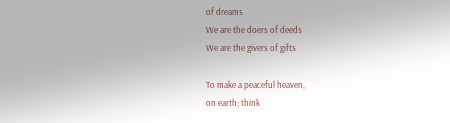of dreams
We are the doers of deeds
We are the givers of gifts

To make a peaceful heaven,
on earth; think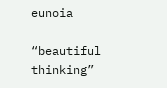eunoia

“beautiful thinking”